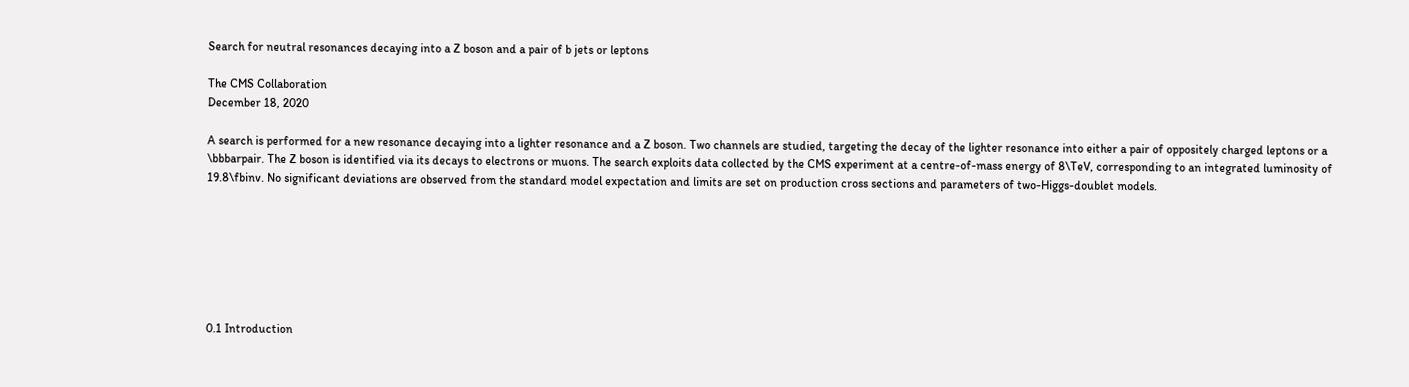Search for neutral resonances decaying into a Z boson and a pair of b jets or leptons

The CMS Collaboration
December 18, 2020

A search is performed for a new resonance decaying into a lighter resonance and a Z boson. Two channels are studied, targeting the decay of the lighter resonance into either a pair of oppositely charged leptons or a \bbbarpair. The Z boson is identified via its decays to electrons or muons. The search exploits data collected by the CMS experiment at a centre-of-mass energy of 8\TeV, corresponding to an integrated luminosity of 19.8\fbinv. No significant deviations are observed from the standard model expectation and limits are set on production cross sections and parameters of two-Higgs-doublet models.







0.1 Introduction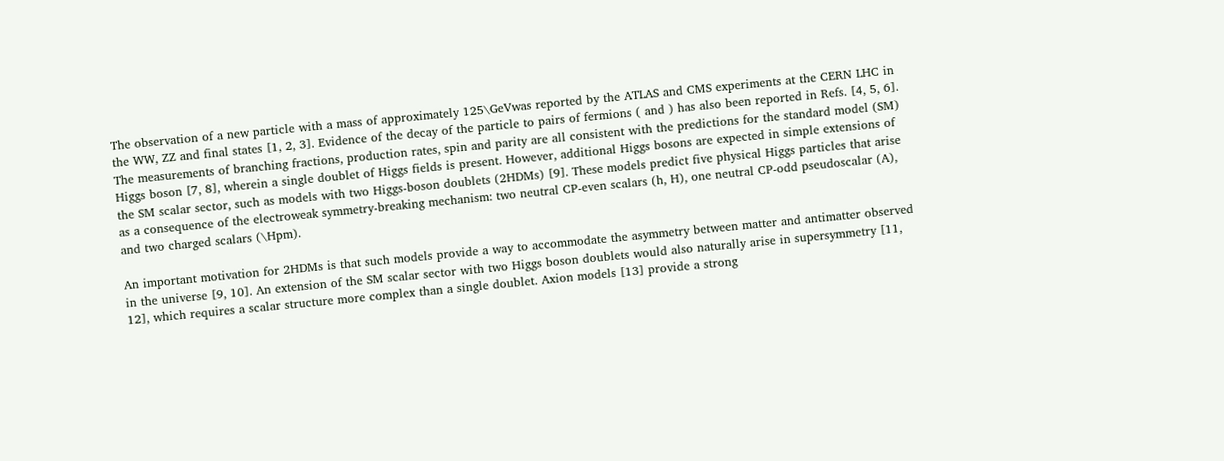The observation of a new particle with a mass of approximately 125\GeVwas reported by the ATLAS and CMS experiments at the CERN LHC in the WW, ZZ and final states [1, 2, 3]. Evidence of the decay of the particle to pairs of fermions ( and ) has also been reported in Refs. [4, 5, 6]. The measurements of branching fractions, production rates, spin and parity are all consistent with the predictions for the standard model (SM) Higgs boson [7, 8], wherein a single doublet of Higgs fields is present. However, additional Higgs bosons are expected in simple extensions of the SM scalar sector, such as models with two Higgs-boson doublets (2HDMs) [9]. These models predict five physical Higgs particles that arise as a consequence of the electroweak symmetry-breaking mechanism: two neutral CP-even scalars (h, H), one neutral CP-odd pseudoscalar (A), and two charged scalars (\Hpm).

An important motivation for 2HDMs is that such models provide a way to accommodate the asymmetry between matter and antimatter observed in the universe [9, 10]. An extension of the SM scalar sector with two Higgs boson doublets would also naturally arise in supersymmetry [11, 12], which requires a scalar structure more complex than a single doublet. Axion models [13] provide a strong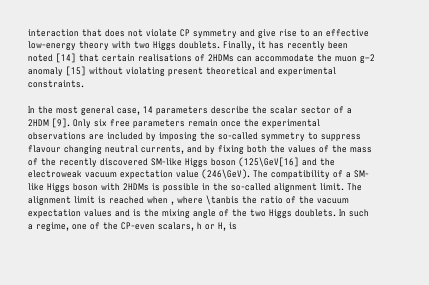interaction that does not violate CP symmetry and give rise to an effective low-energy theory with two Higgs doublets. Finally, it has recently been noted [14] that certain realisations of 2HDMs can accommodate the muon g–2 anomaly [15] without violating present theoretical and experimental constraints.

In the most general case, 14 parameters describe the scalar sector of a 2HDM [9]. Only six free parameters remain once the experimental observations are included by imposing the so-called symmetry to suppress flavour changing neutral currents, and by fixing both the values of the mass of the recently discovered SM-like Higgs boson (125\GeV[16] and the electroweak vacuum expectation value (246\GeV). The compatibility of a SM-like Higgs boson with 2HDMs is possible in the so-called alignment limit. The alignment limit is reached when , where \tanbis the ratio of the vacuum expectation values and is the mixing angle of the two Higgs doublets. In such a regime, one of the CP-even scalars, h or H, is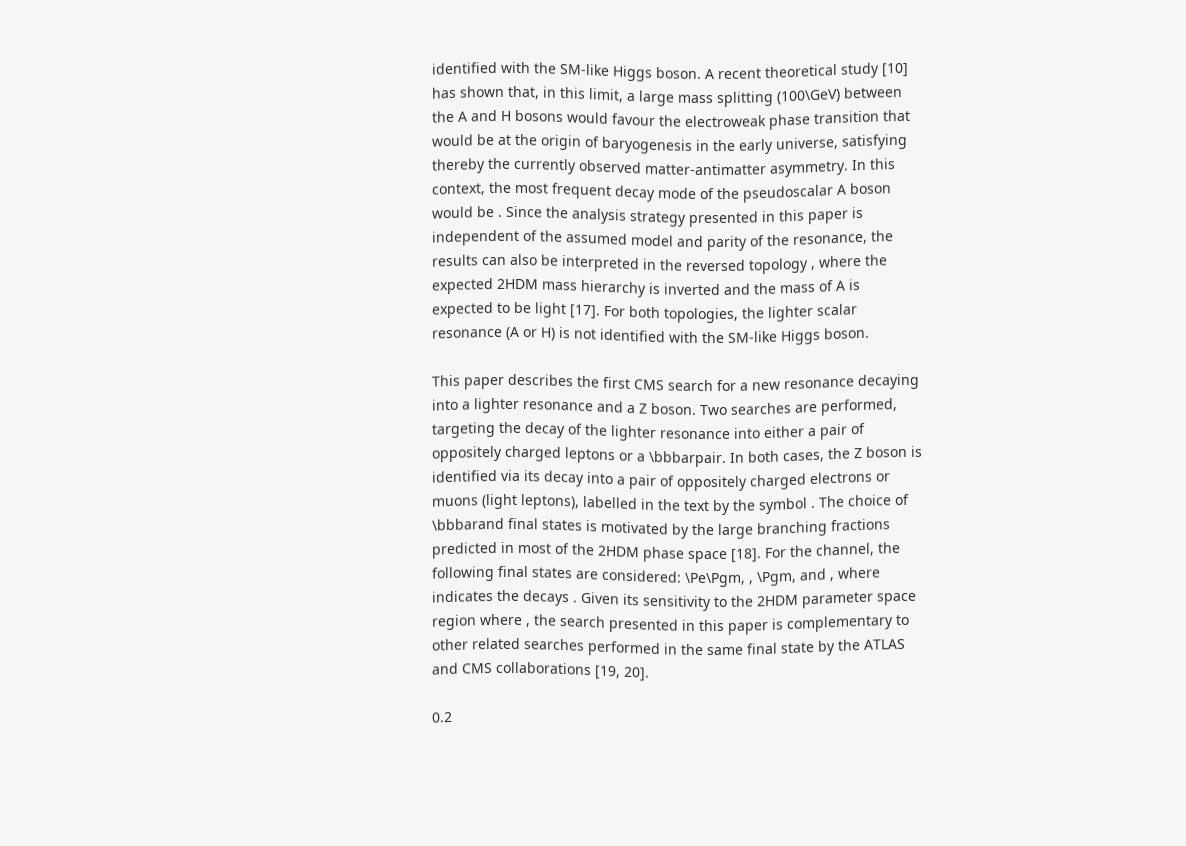identified with the SM-like Higgs boson. A recent theoretical study [10] has shown that, in this limit, a large mass splitting (100\GeV) between the A and H bosons would favour the electroweak phase transition that would be at the origin of baryogenesis in the early universe, satisfying thereby the currently observed matter-antimatter asymmetry. In this context, the most frequent decay mode of the pseudoscalar A boson would be . Since the analysis strategy presented in this paper is independent of the assumed model and parity of the resonance, the results can also be interpreted in the reversed topology , where the expected 2HDM mass hierarchy is inverted and the mass of A is expected to be light [17]. For both topologies, the lighter scalar resonance (A or H) is not identified with the SM-like Higgs boson.

This paper describes the first CMS search for a new resonance decaying into a lighter resonance and a Z boson. Two searches are performed, targeting the decay of the lighter resonance into either a pair of oppositely charged leptons or a \bbbarpair. In both cases, the Z boson is identified via its decay into a pair of oppositely charged electrons or muons (light leptons), labelled in the text by the symbol . The choice of \bbbarand final states is motivated by the large branching fractions predicted in most of the 2HDM phase space [18]. For the channel, the following final states are considered: \Pe\Pgm, , \Pgm, and , where indicates the decays . Given its sensitivity to the 2HDM parameter space region where , the search presented in this paper is complementary to other related searches performed in the same final state by the ATLAS and CMS collaborations [19, 20].

0.2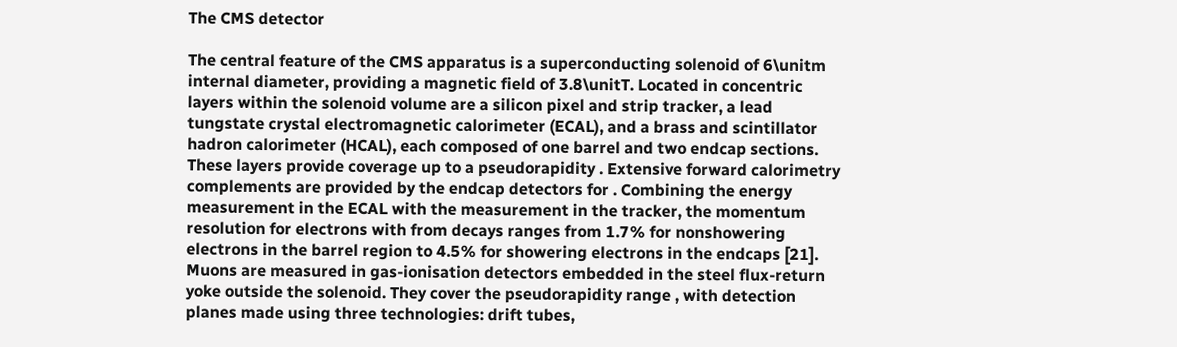The CMS detector

The central feature of the CMS apparatus is a superconducting solenoid of 6\unitm internal diameter, providing a magnetic field of 3.8\unitT. Located in concentric layers within the solenoid volume are a silicon pixel and strip tracker, a lead tungstate crystal electromagnetic calorimeter (ECAL), and a brass and scintillator hadron calorimeter (HCAL), each composed of one barrel and two endcap sections. These layers provide coverage up to a pseudorapidity . Extensive forward calorimetry complements are provided by the endcap detectors for . Combining the energy measurement in the ECAL with the measurement in the tracker, the momentum resolution for electrons with from decays ranges from 1.7% for nonshowering electrons in the barrel region to 4.5% for showering electrons in the endcaps [21]. Muons are measured in gas-ionisation detectors embedded in the steel flux-return yoke outside the solenoid. They cover the pseudorapidity range , with detection planes made using three technologies: drift tubes,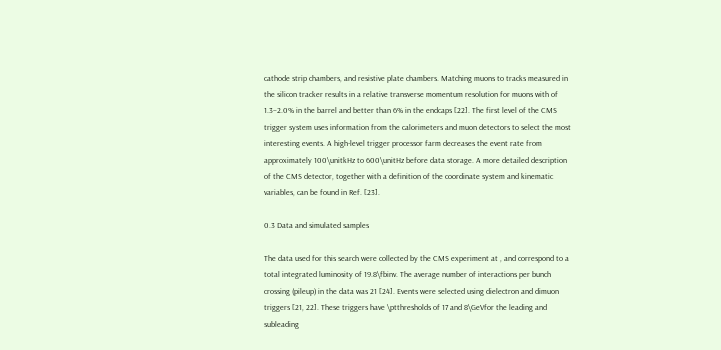cathode strip chambers, and resistive plate chambers. Matching muons to tracks measured in the silicon tracker results in a relative transverse momentum resolution for muons with of 1.3–2.0% in the barrel and better than 6% in the endcaps [22]. The first level of the CMS trigger system uses information from the calorimeters and muon detectors to select the most interesting events. A high-level trigger processor farm decreases the event rate from approximately 100\unitkHz to 600\unitHz before data storage. A more detailed description of the CMS detector, together with a definition of the coordinate system and kinematic variables, can be found in Ref. [23].

0.3 Data and simulated samples

The data used for this search were collected by the CMS experiment at , and correspond to a total integrated luminosity of 19.8\fbinv. The average number of interactions per bunch crossing (pileup) in the data was 21 [24]. Events were selected using dielectron and dimuon triggers [21, 22]. These triggers have \ptthresholds of 17 and 8\GeVfor the leading and subleading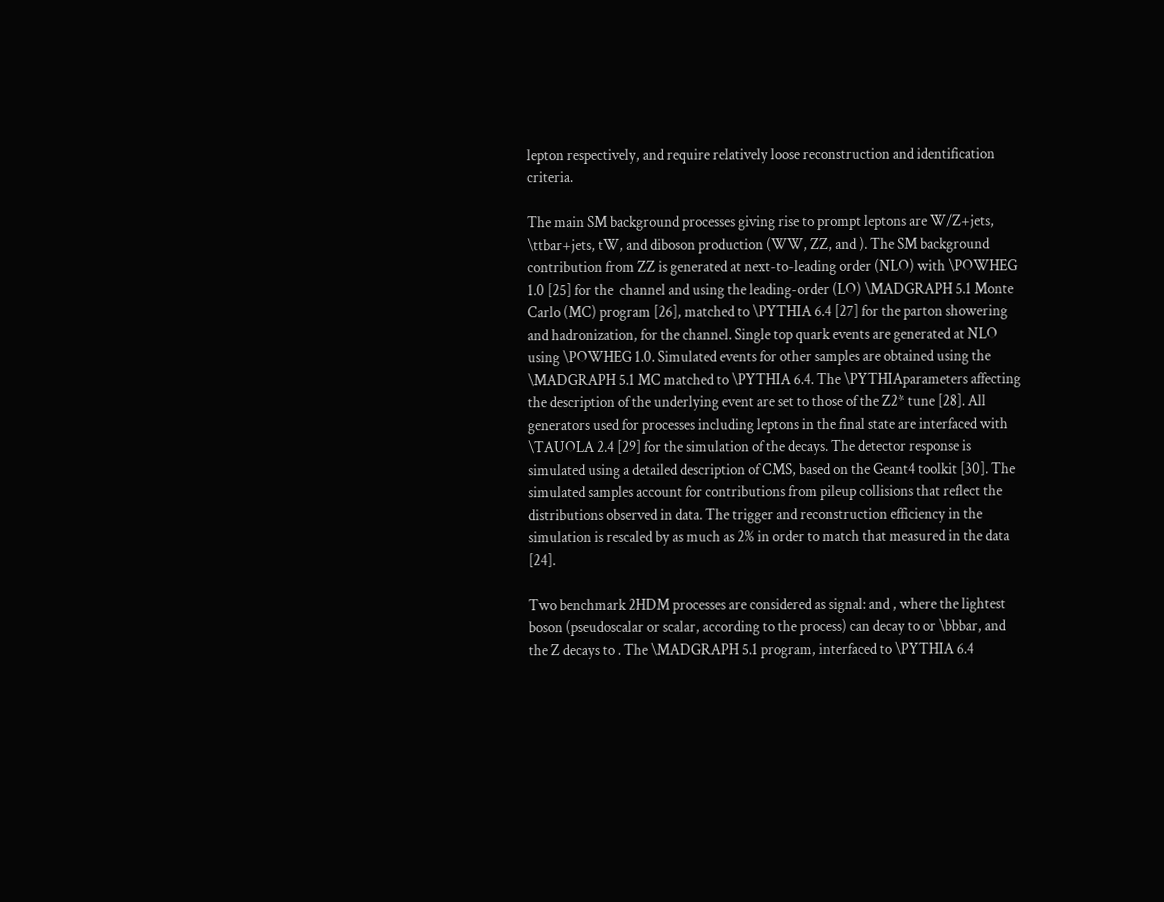lepton respectively, and require relatively loose reconstruction and identification criteria.

The main SM background processes giving rise to prompt leptons are W/Z+jets, \ttbar+jets, tW, and diboson production (WW, ZZ, and ). The SM background contribution from ZZ is generated at next-to-leading order (NLO) with \POWHEG 1.0 [25] for the  channel and using the leading-order (LO) \MADGRAPH 5.1 Monte Carlo (MC) program [26], matched to \PYTHIA 6.4 [27] for the parton showering and hadronization, for the channel. Single top quark events are generated at NLO using \POWHEG 1.0. Simulated events for other samples are obtained using the \MADGRAPH 5.1 MC matched to \PYTHIA 6.4. The \PYTHIAparameters affecting the description of the underlying event are set to those of the Z2* tune [28]. All generators used for processes including leptons in the final state are interfaced with \TAUOLA 2.4 [29] for the simulation of the decays. The detector response is simulated using a detailed description of CMS, based on the Geant4 toolkit [30]. The simulated samples account for contributions from pileup collisions that reflect the distributions observed in data. The trigger and reconstruction efficiency in the simulation is rescaled by as much as 2% in order to match that measured in the data [24].

Two benchmark 2HDM processes are considered as signal: and , where the lightest boson (pseudoscalar or scalar, according to the process) can decay to or \bbbar, and the Z decays to . The \MADGRAPH 5.1 program, interfaced to \PYTHIA 6.4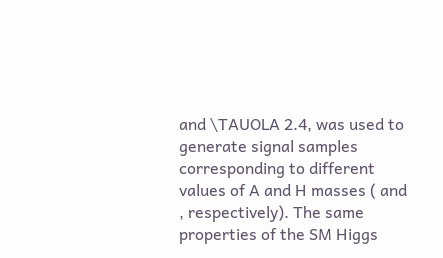and \TAUOLA 2.4, was used to generate signal samples corresponding to different values of A and H masses ( and , respectively). The same properties of the SM Higgs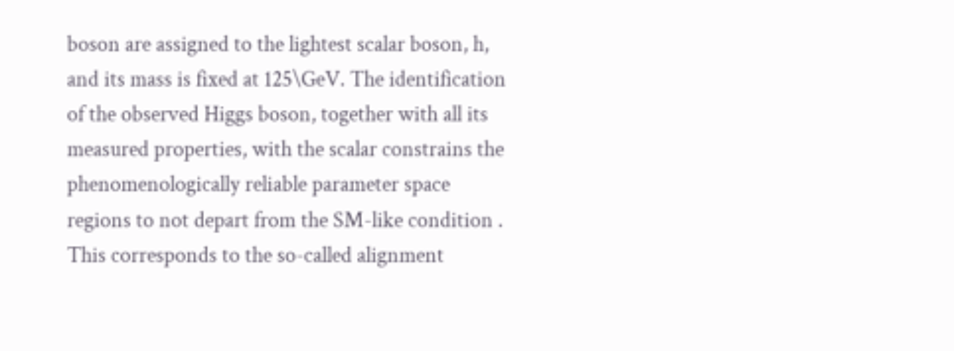boson are assigned to the lightest scalar boson, h, and its mass is fixed at 125\GeV. The identification of the observed Higgs boson, together with all its measured properties, with the scalar constrains the phenomenologically reliable parameter space regions to not depart from the SM-like condition . This corresponds to the so-called alignment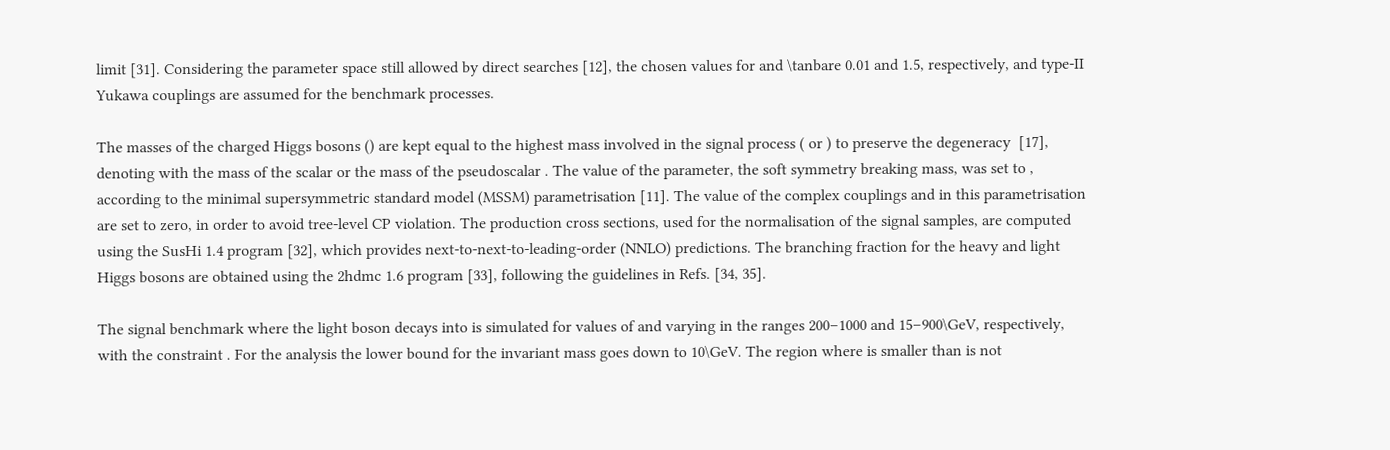limit [31]. Considering the parameter space still allowed by direct searches [12], the chosen values for and \tanbare 0.01 and 1.5, respectively, and type-II Yukawa couplings are assumed for the benchmark processes.

The masses of the charged Higgs bosons () are kept equal to the highest mass involved in the signal process ( or ) to preserve the degeneracy  [17], denoting with the mass of the scalar or the mass of the pseudoscalar . The value of the parameter, the soft symmetry breaking mass, was set to , according to the minimal supersymmetric standard model (MSSM) parametrisation [11]. The value of the complex couplings and in this parametrisation are set to zero, in order to avoid tree-level CP violation. The production cross sections, used for the normalisation of the signal samples, are computed using the SusHi 1.4 program [32], which provides next-to-next-to-leading-order (NNLO) predictions. The branching fraction for the heavy and light Higgs bosons are obtained using the 2hdmc 1.6 program [33], following the guidelines in Refs. [34, 35].

The signal benchmark where the light boson decays into is simulated for values of and varying in the ranges 200–1000 and 15–900\GeV, respectively, with the constraint . For the analysis the lower bound for the invariant mass goes down to 10\GeV. The region where is smaller than is not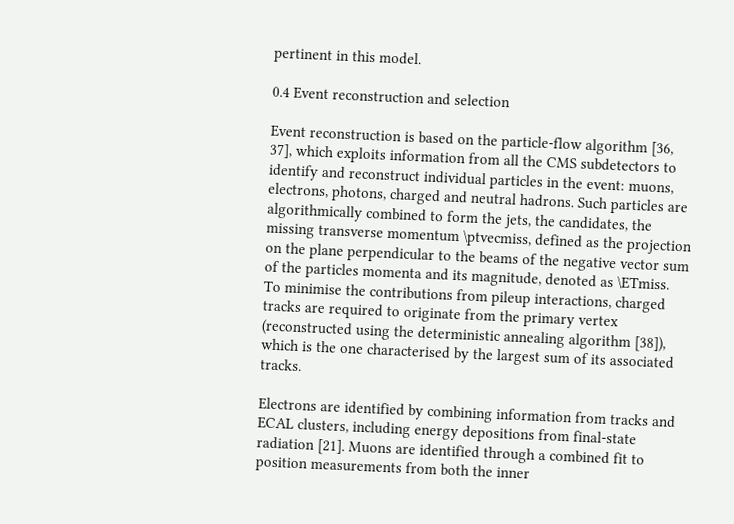pertinent in this model.

0.4 Event reconstruction and selection

Event reconstruction is based on the particle-flow algorithm [36, 37], which exploits information from all the CMS subdetectors to identify and reconstruct individual particles in the event: muons, electrons, photons, charged and neutral hadrons. Such particles are algorithmically combined to form the jets, the candidates, the missing transverse momentum \ptvecmiss, defined as the projection on the plane perpendicular to the beams of the negative vector sum of the particles momenta and its magnitude, denoted as \ETmiss. To minimise the contributions from pileup interactions, charged tracks are required to originate from the primary vertex (reconstructed using the deterministic annealing algorithm [38]), which is the one characterised by the largest sum of its associated tracks.

Electrons are identified by combining information from tracks and ECAL clusters, including energy depositions from final-state radiation [21]. Muons are identified through a combined fit to position measurements from both the inner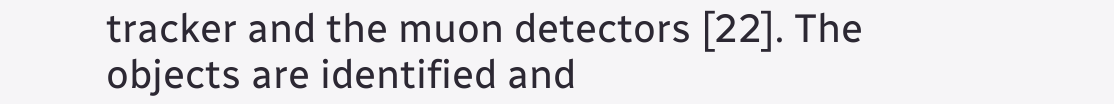tracker and the muon detectors [22]. The objects are identified and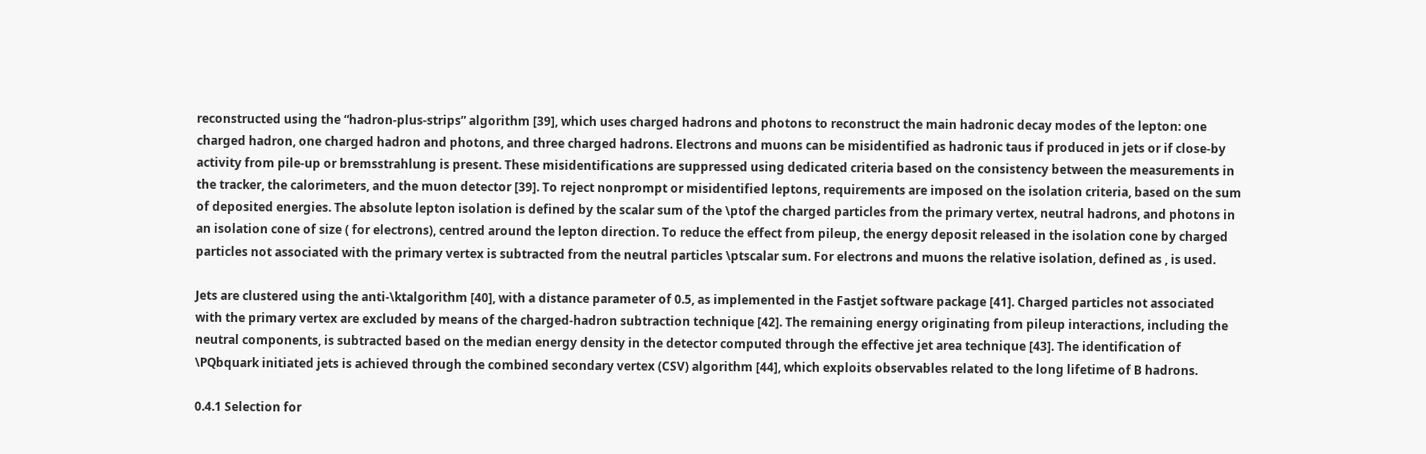reconstructed using the “hadron-plus-strips” algorithm [39], which uses charged hadrons and photons to reconstruct the main hadronic decay modes of the lepton: one charged hadron, one charged hadron and photons, and three charged hadrons. Electrons and muons can be misidentified as hadronic taus if produced in jets or if close-by activity from pile-up or bremsstrahlung is present. These misidentifications are suppressed using dedicated criteria based on the consistency between the measurements in the tracker, the calorimeters, and the muon detector [39]. To reject nonprompt or misidentified leptons, requirements are imposed on the isolation criteria, based on the sum of deposited energies. The absolute lepton isolation is defined by the scalar sum of the \ptof the charged particles from the primary vertex, neutral hadrons, and photons in an isolation cone of size ( for electrons), centred around the lepton direction. To reduce the effect from pileup, the energy deposit released in the isolation cone by charged particles not associated with the primary vertex is subtracted from the neutral particles \ptscalar sum. For electrons and muons the relative isolation, defined as , is used.

Jets are clustered using the anti-\ktalgorithm [40], with a distance parameter of 0.5, as implemented in the Fastjet software package [41]. Charged particles not associated with the primary vertex are excluded by means of the charged-hadron subtraction technique [42]. The remaining energy originating from pileup interactions, including the neutral components, is subtracted based on the median energy density in the detector computed through the effective jet area technique [43]. The identification of \PQbquark initiated jets is achieved through the combined secondary vertex (CSV) algorithm [44], which exploits observables related to the long lifetime of B hadrons.

0.4.1 Selection for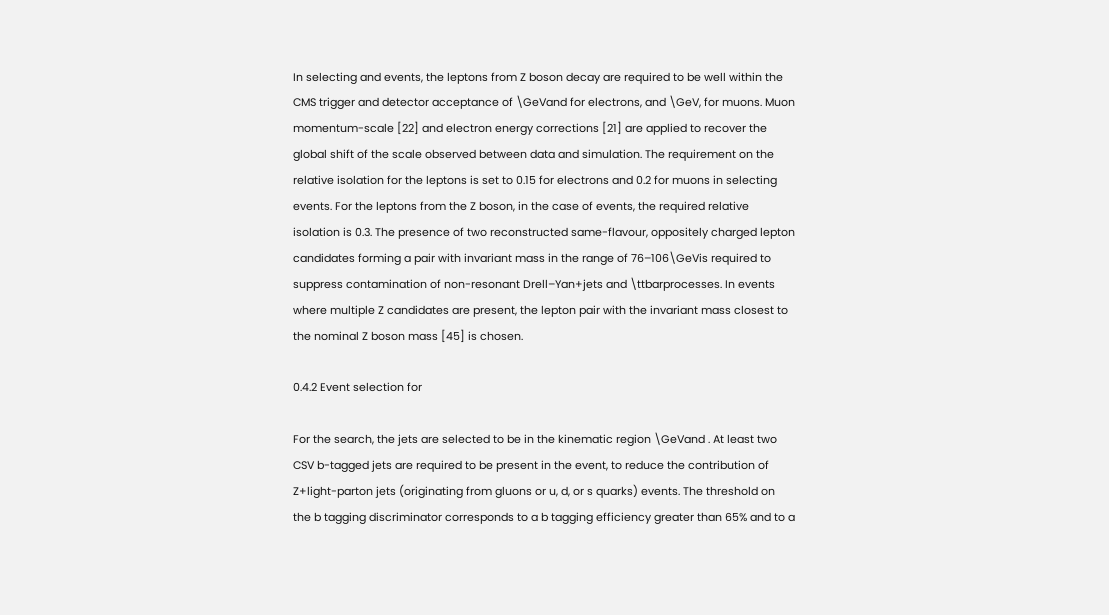In selecting and events, the leptons from Z boson decay are required to be well within the CMS trigger and detector acceptance of \GeVand for electrons, and \GeV, for muons. Muon momentum-scale [22] and electron energy corrections [21] are applied to recover the global shift of the scale observed between data and simulation. The requirement on the relative isolation for the leptons is set to 0.15 for electrons and 0.2 for muons in selecting events. For the leptons from the Z boson, in the case of events, the required relative isolation is 0.3. The presence of two reconstructed same-flavour, oppositely charged lepton candidates forming a pair with invariant mass in the range of 76–106\GeVis required to suppress contamination of non-resonant Drell–Yan+jets and \ttbarprocesses. In events where multiple Z candidates are present, the lepton pair with the invariant mass closest to the nominal Z boson mass [45] is chosen.

0.4.2 Event selection for

For the search, the jets are selected to be in the kinematic region \GeVand . At least two CSV b-tagged jets are required to be present in the event, to reduce the contribution of Z+light-parton jets (originating from gluons or u, d, or s quarks) events. The threshold on the b tagging discriminator corresponds to a b tagging efficiency greater than 65% and to a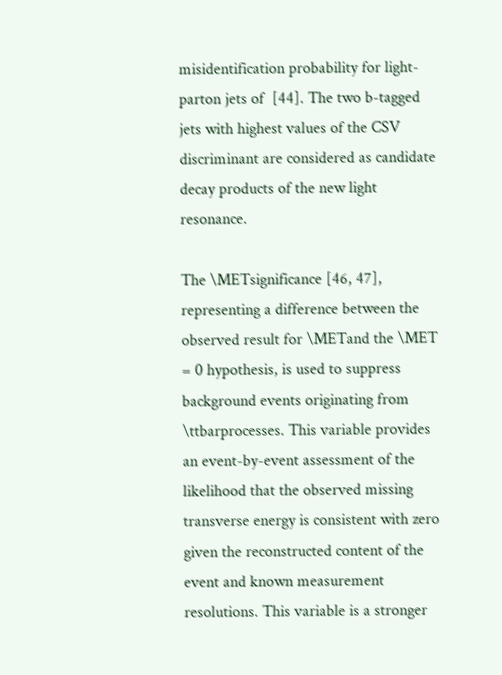misidentification probability for light-parton jets of  [44]. The two b-tagged jets with highest values of the CSV discriminant are considered as candidate decay products of the new light resonance.

The \METsignificance [46, 47], representing a difference between the observed result for \METand the \MET = 0 hypothesis, is used to suppress background events originating from \ttbarprocesses. This variable provides an event-by-event assessment of the likelihood that the observed missing transverse energy is consistent with zero given the reconstructed content of the event and known measurement resolutions. This variable is a stronger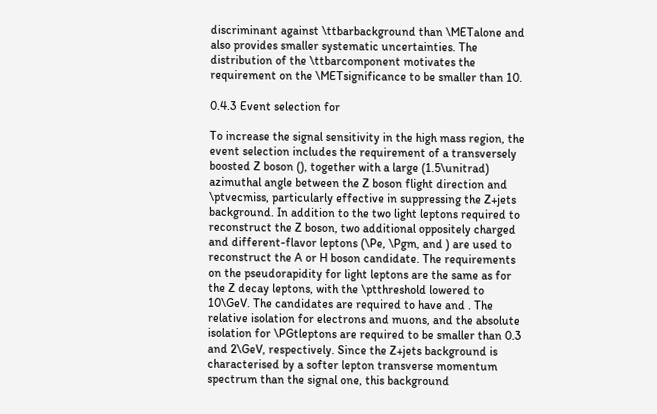discriminant against \ttbarbackground than \METalone and also provides smaller systematic uncertainties. The distribution of the \ttbarcomponent motivates the requirement on the \METsignificance to be smaller than 10.

0.4.3 Event selection for

To increase the signal sensitivity in the high mass region, the event selection includes the requirement of a transversely boosted Z boson (), together with a large (1.5\unitrad) azimuthal angle between the Z boson flight direction and \ptvecmiss, particularly effective in suppressing the Z+jets background. In addition to the two light leptons required to reconstruct the Z boson, two additional oppositely charged and different-flavor leptons (\Pe, \Pgm, and ) are used to reconstruct the A or H boson candidate. The requirements on the pseudorapidity for light leptons are the same as for the Z decay leptons, with the \ptthreshold lowered to 10\GeV. The candidates are required to have and . The relative isolation for electrons and muons, and the absolute isolation for \PGtleptons are required to be smaller than 0.3 and 2\GeV, respectively. Since the Z+jets background is characterised by a softer lepton transverse momentum spectrum than the signal one, this background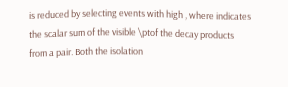is reduced by selecting events with high , where indicates the scalar sum of the visible \ptof the decay products from a pair. Both the isolation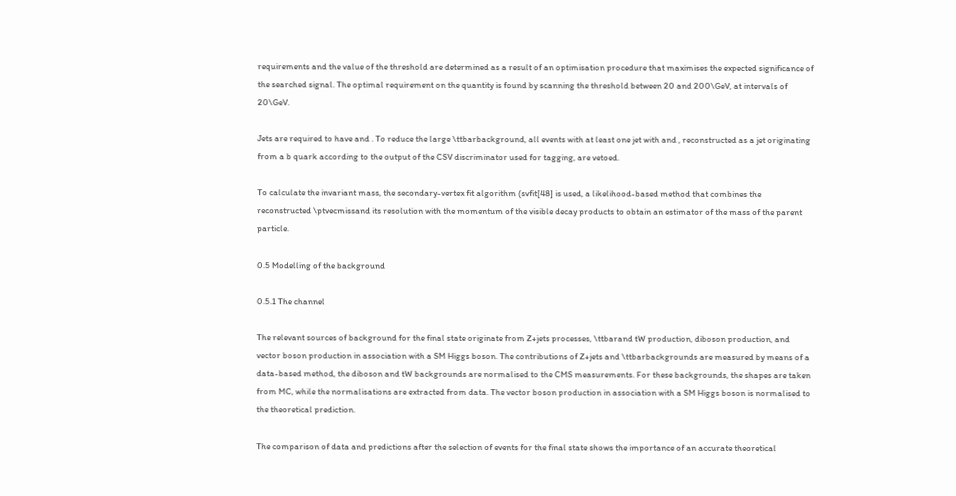requirements and the value of the threshold are determined as a result of an optimisation procedure that maximises the expected significance of the searched signal. The optimal requirement on the quantity is found by scanning the threshold between 20 and 200\GeV, at intervals of 20\GeV.

Jets are required to have and . To reduce the large \ttbarbackground, all events with at least one jet with and , reconstructed as a jet originating from a b quark according to the output of the CSV discriminator used for tagging, are vetoed.

To calculate the invariant mass, the secondary-vertex fit algorithm (svfit[48] is used, a likelihood-based method that combines the reconstructed \ptvecmissand its resolution with the momentum of the visible decay products to obtain an estimator of the mass of the parent particle.

0.5 Modelling of the background

0.5.1 The channel

The relevant sources of background for the final state originate from Z+jets processes, \ttbarand tW production, diboson production, and vector boson production in association with a SM Higgs boson. The contributions of Z+jets and \ttbarbackgrounds are measured by means of a data-based method, the diboson and tW backgrounds are normalised to the CMS measurements. For these backgrounds, the shapes are taken from MC, while the normalisations are extracted from data. The vector boson production in association with a SM Higgs boson is normalised to the theoretical prediction.

The comparison of data and predictions after the selection of events for the final state shows the importance of an accurate theoretical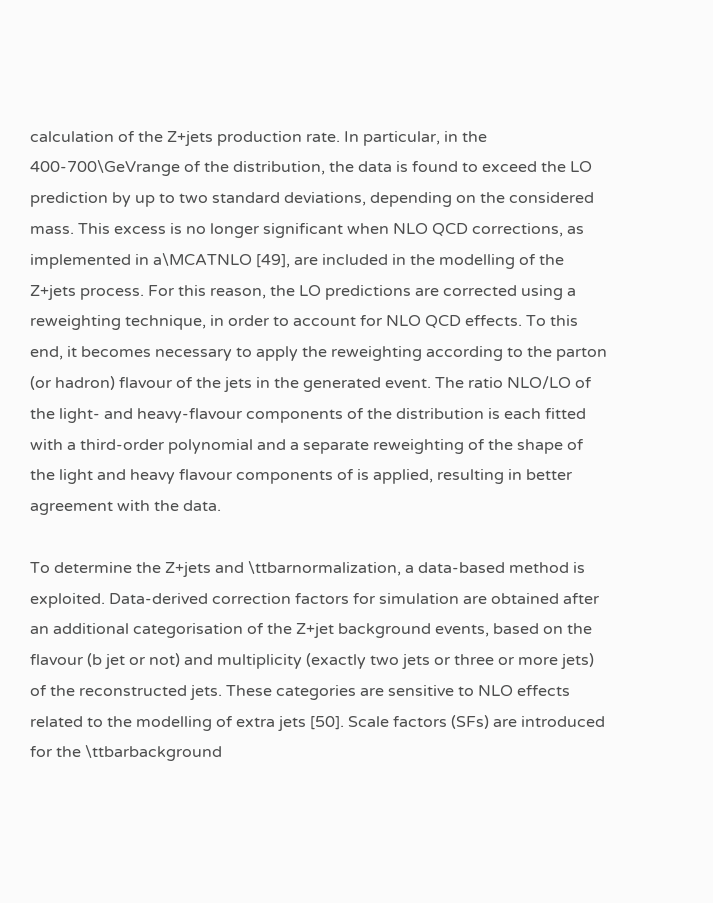calculation of the Z+jets production rate. In particular, in the 400-700\GeVrange of the distribution, the data is found to exceed the LO prediction by up to two standard deviations, depending on the considered mass. This excess is no longer significant when NLO QCD corrections, as implemented in a\MCATNLO [49], are included in the modelling of the Z+jets process. For this reason, the LO predictions are corrected using a reweighting technique, in order to account for NLO QCD effects. To this end, it becomes necessary to apply the reweighting according to the parton (or hadron) flavour of the jets in the generated event. The ratio NLO/LO of the light- and heavy-flavour components of the distribution is each fitted with a third-order polynomial and a separate reweighting of the shape of the light and heavy flavour components of is applied, resulting in better agreement with the data.

To determine the Z+jets and \ttbarnormalization, a data-based method is exploited. Data-derived correction factors for simulation are obtained after an additional categorisation of the Z+jet background events, based on the flavour (b jet or not) and multiplicity (exactly two jets or three or more jets) of the reconstructed jets. These categories are sensitive to NLO effects related to the modelling of extra jets [50]. Scale factors (SFs) are introduced for the \ttbarbackground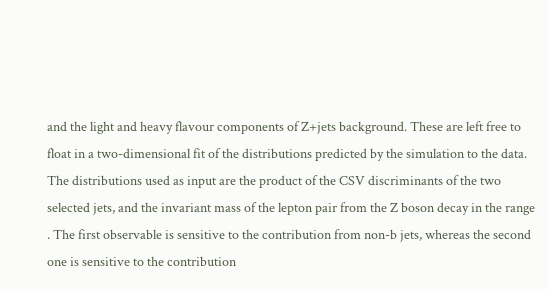and the light and heavy flavour components of Z+jets background. These are left free to float in a two-dimensional fit of the distributions predicted by the simulation to the data. The distributions used as input are the product of the CSV discriminants of the two selected jets, and the invariant mass of the lepton pair from the Z boson decay in the range . The first observable is sensitive to the contribution from non-b jets, whereas the second one is sensitive to the contribution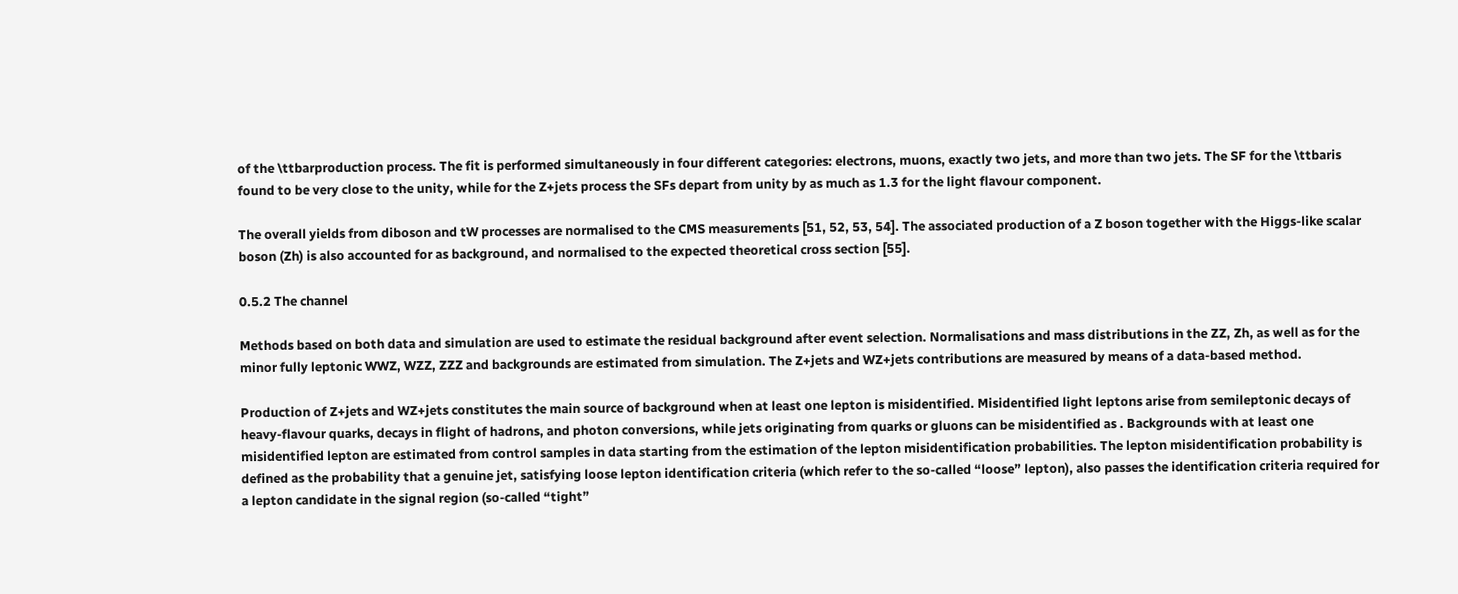of the \ttbarproduction process. The fit is performed simultaneously in four different categories: electrons, muons, exactly two jets, and more than two jets. The SF for the \ttbaris found to be very close to the unity, while for the Z+jets process the SFs depart from unity by as much as 1.3 for the light flavour component.

The overall yields from diboson and tW processes are normalised to the CMS measurements [51, 52, 53, 54]. The associated production of a Z boson together with the Higgs-like scalar boson (Zh) is also accounted for as background, and normalised to the expected theoretical cross section [55].

0.5.2 The channel

Methods based on both data and simulation are used to estimate the residual background after event selection. Normalisations and mass distributions in the ZZ, Zh, as well as for the minor fully leptonic WWZ, WZZ, ZZZ and backgrounds are estimated from simulation. The Z+jets and WZ+jets contributions are measured by means of a data-based method.

Production of Z+jets and WZ+jets constitutes the main source of background when at least one lepton is misidentified. Misidentified light leptons arise from semileptonic decays of heavy-flavour quarks, decays in flight of hadrons, and photon conversions, while jets originating from quarks or gluons can be misidentified as . Backgrounds with at least one misidentified lepton are estimated from control samples in data starting from the estimation of the lepton misidentification probabilities. The lepton misidentification probability is defined as the probability that a genuine jet, satisfying loose lepton identification criteria (which refer to the so-called “loose” lepton), also passes the identification criteria required for a lepton candidate in the signal region (so-called “tight”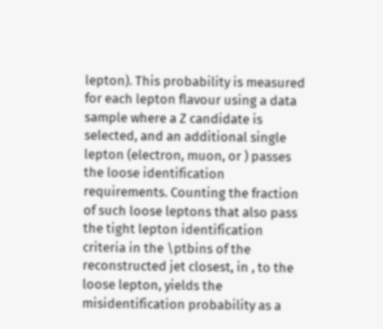lepton). This probability is measured for each lepton flavour using a data sample where a Z candidate is selected, and an additional single lepton (electron, muon, or ) passes the loose identification requirements. Counting the fraction of such loose leptons that also pass the tight lepton identification criteria in the \ptbins of the reconstructed jet closest, in , to the loose lepton, yields the misidentification probability as a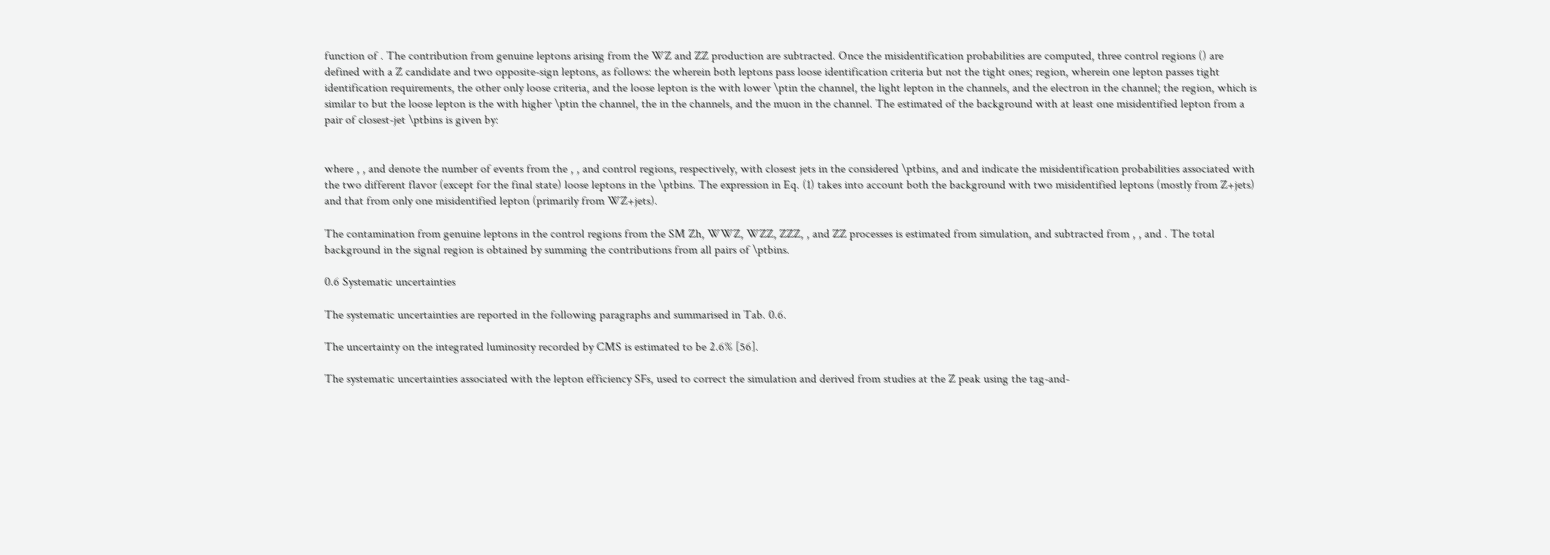function of . The contribution from genuine leptons arising from the WZ and ZZ production are subtracted. Once the misidentification probabilities are computed, three control regions () are defined with a Z candidate and two opposite-sign leptons, as follows: the wherein both leptons pass loose identification criteria but not the tight ones; region, wherein one lepton passes tight identification requirements, the other only loose criteria, and the loose lepton is the with lower \ptin the channel, the light lepton in the channels, and the electron in the channel; the region, which is similar to but the loose lepton is the with higher \ptin the channel, the in the channels, and the muon in the channel. The estimated of the background with at least one misidentified lepton from a pair of closest-jet \ptbins is given by:


where , , and denote the number of events from the , , and control regions, respectively, with closest jets in the considered \ptbins, and and indicate the misidentification probabilities associated with the two different flavor (except for the final state) loose leptons in the \ptbins. The expression in Eq. (1) takes into account both the background with two misidentified leptons (mostly from Z+jets) and that from only one misidentified lepton (primarily from WZ+jets).

The contamination from genuine leptons in the control regions from the SM Zh, WWZ, WZZ, ZZZ, , and ZZ processes is estimated from simulation, and subtracted from , , and . The total background in the signal region is obtained by summing the contributions from all pairs of \ptbins.

0.6 Systematic uncertainties

The systematic uncertainties are reported in the following paragraphs and summarised in Tab. 0.6.

The uncertainty on the integrated luminosity recorded by CMS is estimated to be 2.6% [56].

The systematic uncertainties associated with the lepton efficiency SFs, used to correct the simulation and derived from studies at the Z peak using the tag-and-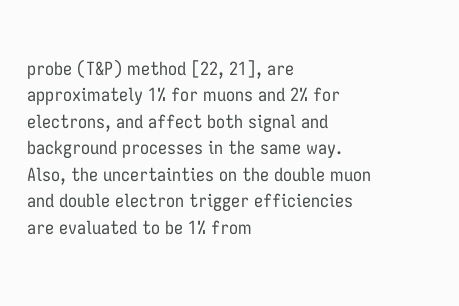probe (T&P) method [22, 21], are approximately 1% for muons and 2% for electrons, and affect both signal and background processes in the same way. Also, the uncertainties on the double muon and double electron trigger efficiencies are evaluated to be 1% from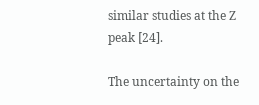similar studies at the Z peak [24].

The uncertainty on the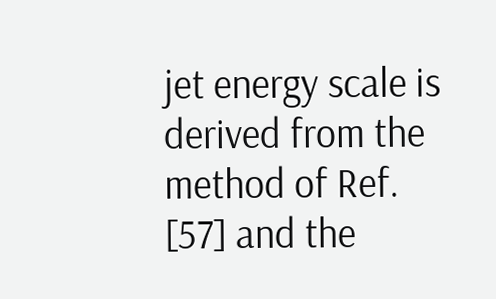jet energy scale is derived from the method of Ref. [57] and the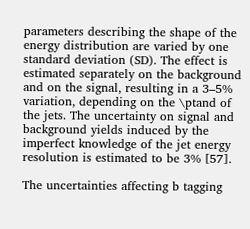parameters describing the shape of the energy distribution are varied by one standard deviation (SD). The effect is estimated separately on the background and on the signal, resulting in a 3–5% variation, depending on the \ptand of the jets. The uncertainty on signal and background yields induced by the imperfect knowledge of the jet energy resolution is estimated to be 3% [57].

The uncertainties affecting b tagging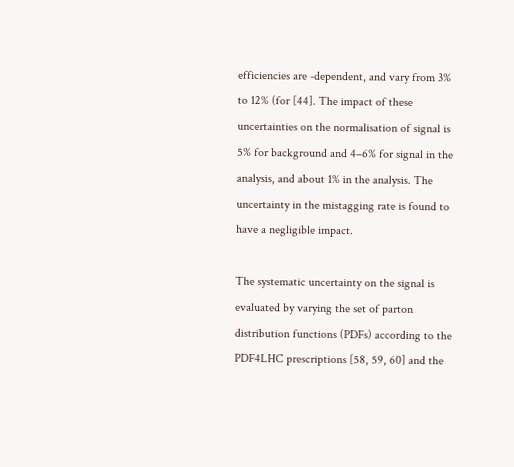efficiencies are -dependent, and vary from 3% to 12% (for [44]. The impact of these uncertainties on the normalisation of signal is 5% for background and 4–6% for signal in the analysis, and about 1% in the analysis. The uncertainty in the mistagging rate is found to have a negligible impact.

The systematic uncertainty on the signal is evaluated by varying the set of parton distribution functions (PDFs) according to the PDF4LHC prescriptions [58, 59, 60] and the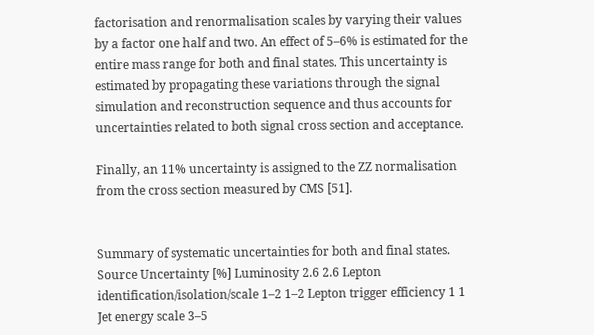factorisation and renormalisation scales by varying their values by a factor one half and two. An effect of 5–6% is estimated for the entire mass range for both and final states. This uncertainty is estimated by propagating these variations through the signal simulation and reconstruction sequence and thus accounts for uncertainties related to both signal cross section and acceptance.

Finally, an 11% uncertainty is assigned to the ZZ normalisation from the cross section measured by CMS [51].


Summary of systematic uncertainties for both and final states. Source Uncertainty [%] Luminosity 2.6 2.6 Lepton identification/isolation/scale 1–2 1–2 Lepton trigger efficiency 1 1 Jet energy scale 3–5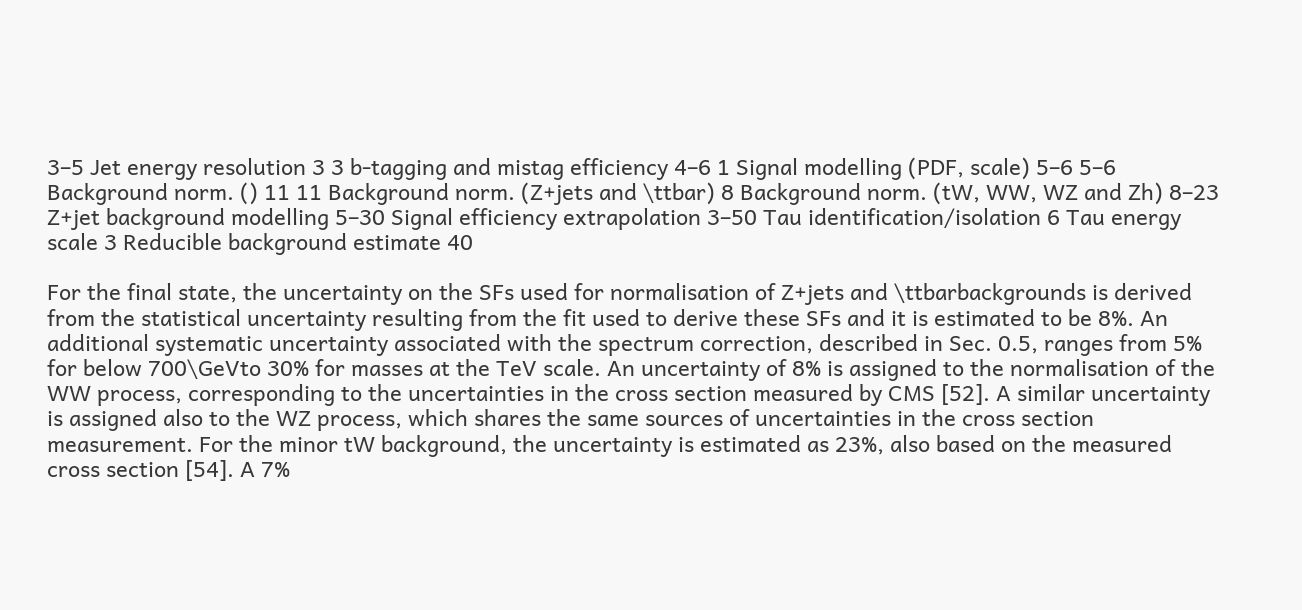3–5 Jet energy resolution 3 3 b-tagging and mistag efficiency 4–6 1 Signal modelling (PDF, scale) 5–6 5–6 Background norm. () 11 11 Background norm. (Z+jets and \ttbar) 8 Background norm. (tW, WW, WZ and Zh) 8–23 Z+jet background modelling 5–30 Signal efficiency extrapolation 3–50 Tau identification/isolation 6 Tau energy scale 3 Reducible background estimate 40

For the final state, the uncertainty on the SFs used for normalisation of Z+jets and \ttbarbackgrounds is derived from the statistical uncertainty resulting from the fit used to derive these SFs and it is estimated to be 8%. An additional systematic uncertainty associated with the spectrum correction, described in Sec. 0.5, ranges from 5% for below 700\GeVto 30% for masses at the TeV scale. An uncertainty of 8% is assigned to the normalisation of the WW process, corresponding to the uncertainties in the cross section measured by CMS [52]. A similar uncertainty is assigned also to the WZ process, which shares the same sources of uncertainties in the cross section measurement. For the minor tW background, the uncertainty is estimated as 23%, also based on the measured cross section [54]. A 7%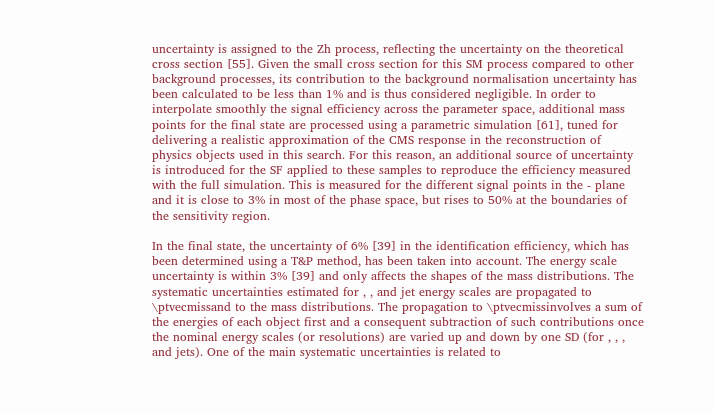uncertainty is assigned to the Zh process, reflecting the uncertainty on the theoretical cross section [55]. Given the small cross section for this SM process compared to other background processes, its contribution to the background normalisation uncertainty has been calculated to be less than 1% and is thus considered negligible. In order to interpolate smoothly the signal efficiency across the parameter space, additional mass points for the final state are processed using a parametric simulation [61], tuned for delivering a realistic approximation of the CMS response in the reconstruction of physics objects used in this search. For this reason, an additional source of uncertainty is introduced for the SF applied to these samples to reproduce the efficiency measured with the full simulation. This is measured for the different signal points in the - plane and it is close to 3% in most of the phase space, but rises to 50% at the boundaries of the sensitivity region.

In the final state, the uncertainty of 6% [39] in the identification efficiency, which has been determined using a T&P method, has been taken into account. The energy scale uncertainty is within 3% [39] and only affects the shapes of the mass distributions. The systematic uncertainties estimated for , , and jet energy scales are propagated to \ptvecmissand to the mass distributions. The propagation to \ptvecmissinvolves a sum of the energies of each object first and a consequent subtraction of such contributions once the nominal energy scales (or resolutions) are varied up and down by one SD (for , , , and jets). One of the main systematic uncertainties is related to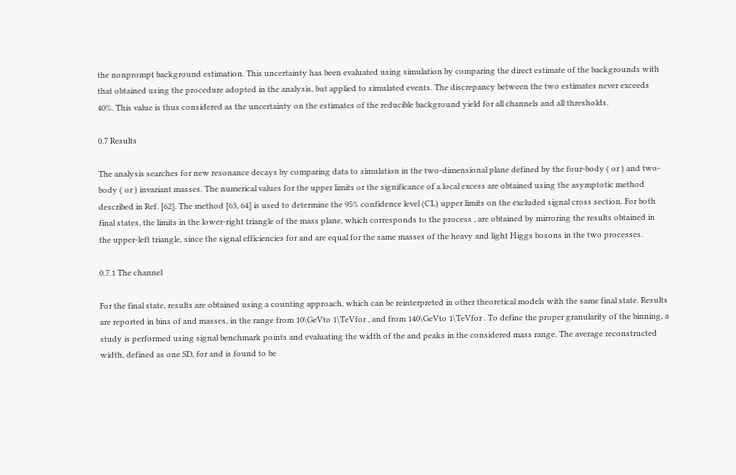the nonprompt background estimation. This uncertainty has been evaluated using simulation by comparing the direct estimate of the backgrounds with that obtained using the procedure adopted in the analysis, but applied to simulated events. The discrepancy between the two estimates never exceeds 40%. This value is thus considered as the uncertainty on the estimates of the reducible background yield for all channels and all thresholds.

0.7 Results

The analysis searches for new resonance decays by comparing data to simulation in the two-dimensional plane defined by the four-body ( or ) and two-body ( or ) invariant masses. The numerical values for the upper limits or the significance of a local excess are obtained using the asymptotic method described in Ref. [62]. The method [63, 64] is used to determine the 95% confidence level (CL) upper limits on the excluded signal cross section. For both final states, the limits in the lower-right triangle of the mass plane, which corresponds to the process , are obtained by mirroring the results obtained in the upper-left triangle, since the signal efficiencies for and are equal for the same masses of the heavy and light Higgs bosons in the two processes.

0.7.1 The channel

For the final state, results are obtained using a counting approach, which can be reinterpreted in other theoretical models with the same final state. Results are reported in bins of and masses, in the range from 10\GeVto 1\TeVfor , and from 140\GeVto 1\TeVfor . To define the proper granularity of the binning, a study is performed using signal benchmark points and evaluating the width of the and peaks in the considered mass range. The average reconstructed width, defined as one SD, for and is found to be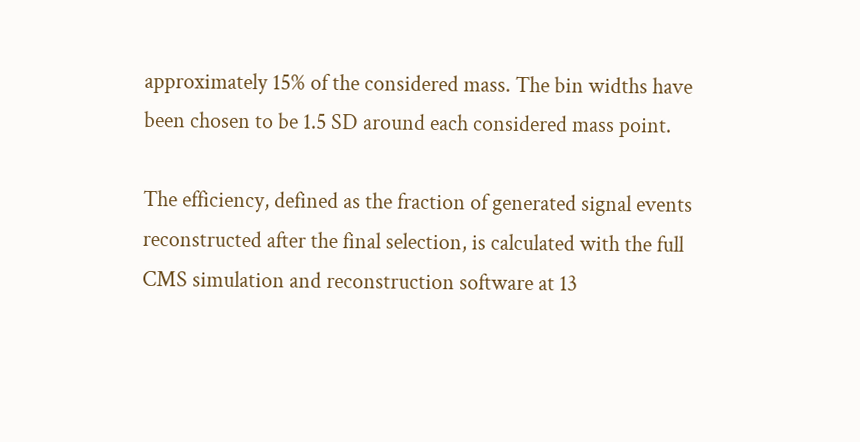approximately 15% of the considered mass. The bin widths have been chosen to be 1.5 SD around each considered mass point.

The efficiency, defined as the fraction of generated signal events reconstructed after the final selection, is calculated with the full CMS simulation and reconstruction software at 13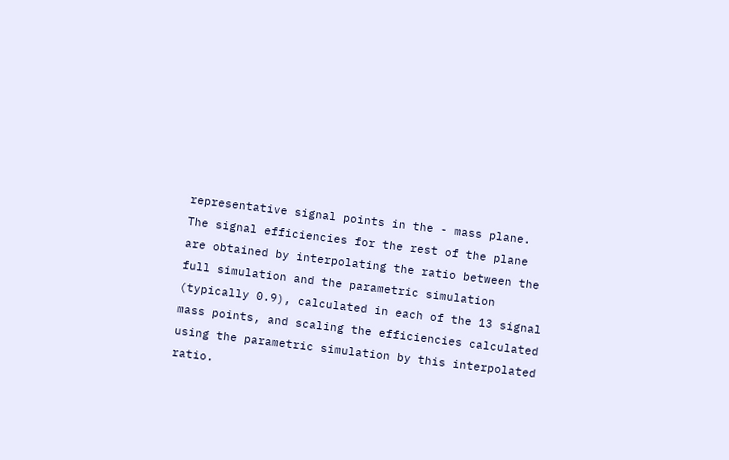representative signal points in the - mass plane. The signal efficiencies for the rest of the plane are obtained by interpolating the ratio between the full simulation and the parametric simulation (typically 0.9), calculated in each of the 13 signal mass points, and scaling the efficiencies calculated using the parametric simulation by this interpolated ratio.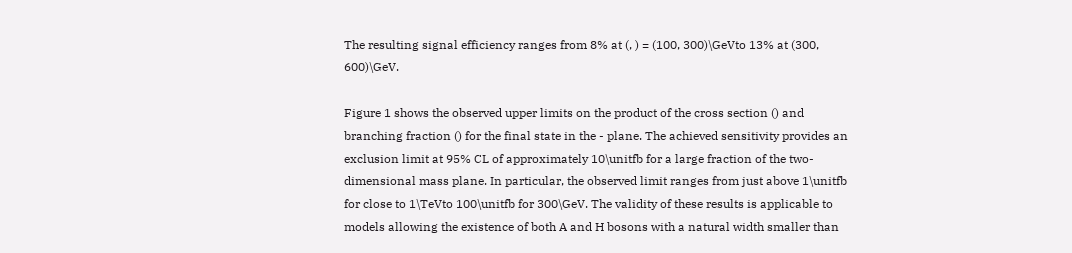The resulting signal efficiency ranges from 8% at (, ) = (100, 300)\GeVto 13% at (300, 600)\GeV.

Figure 1 shows the observed upper limits on the product of the cross section () and branching fraction () for the final state in the - plane. The achieved sensitivity provides an exclusion limit at 95% CL of approximately 10\unitfb for a large fraction of the two-dimensional mass plane. In particular, the observed limit ranges from just above 1\unitfb for close to 1\TeVto 100\unitfb for 300\GeV. The validity of these results is applicable to models allowing the existence of both A and H bosons with a natural width smaller than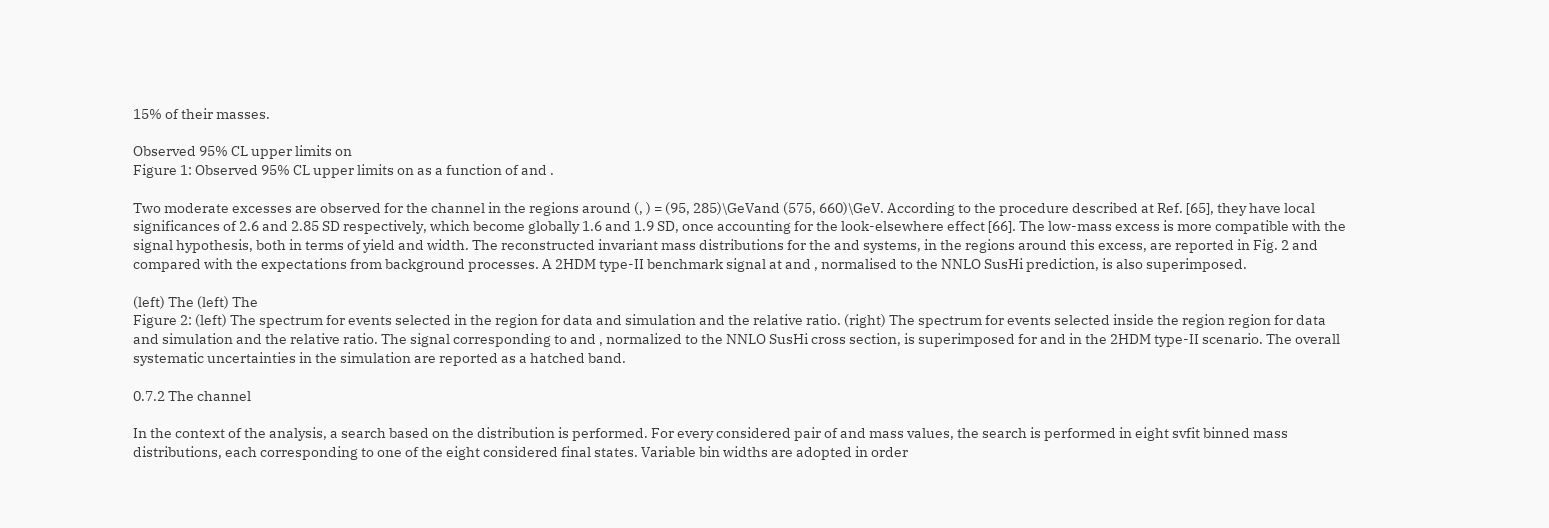15% of their masses.

Observed 95% CL upper limits on
Figure 1: Observed 95% CL upper limits on as a function of and .

Two moderate excesses are observed for the channel in the regions around (, ) = (95, 285)\GeVand (575, 660)\GeV. According to the procedure described at Ref. [65], they have local significances of 2.6 and 2.85 SD respectively, which become globally 1.6 and 1.9 SD, once accounting for the look-elsewhere effect [66]. The low-mass excess is more compatible with the signal hypothesis, both in terms of yield and width. The reconstructed invariant mass distributions for the and systems, in the regions around this excess, are reported in Fig. 2 and compared with the expectations from background processes. A 2HDM type-II benchmark signal at and , normalised to the NNLO SusHi prediction, is also superimposed.

(left) The (left) The
Figure 2: (left) The spectrum for events selected in the region for data and simulation and the relative ratio. (right) The spectrum for events selected inside the region region for data and simulation and the relative ratio. The signal corresponding to and , normalized to the NNLO SusHi cross section, is superimposed for and in the 2HDM type-II scenario. The overall systematic uncertainties in the simulation are reported as a hatched band.

0.7.2 The channel

In the context of the analysis, a search based on the distribution is performed. For every considered pair of and mass values, the search is performed in eight svfit binned mass distributions, each corresponding to one of the eight considered final states. Variable bin widths are adopted in order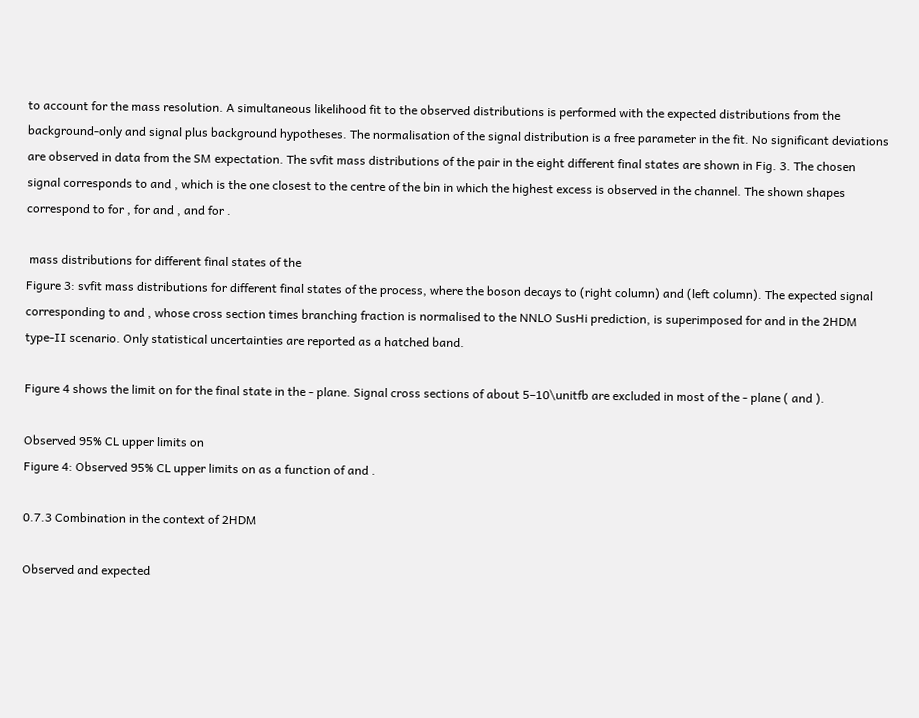to account for the mass resolution. A simultaneous likelihood fit to the observed distributions is performed with the expected distributions from the background-only and signal plus background hypotheses. The normalisation of the signal distribution is a free parameter in the fit. No significant deviations are observed in data from the SM expectation. The svfit mass distributions of the pair in the eight different final states are shown in Fig. 3. The chosen signal corresponds to and , which is the one closest to the centre of the bin in which the highest excess is observed in the channel. The shown shapes correspond to for , for and , and for .

 mass distributions for different final states of the
Figure 3: svfit mass distributions for different final states of the process, where the boson decays to (right column) and (left column). The expected signal corresponding to and , whose cross section times branching fraction is normalised to the NNLO SusHi prediction, is superimposed for and in the 2HDM type-II scenario. Only statistical uncertainties are reported as a hatched band.

Figure 4 shows the limit on for the final state in the - plane. Signal cross sections of about 5–10\unitfb are excluded in most of the - plane ( and ).

Observed 95% CL upper limits on
Figure 4: Observed 95% CL upper limits on as a function of and .

0.7.3 Combination in the context of 2HDM

Observed and expected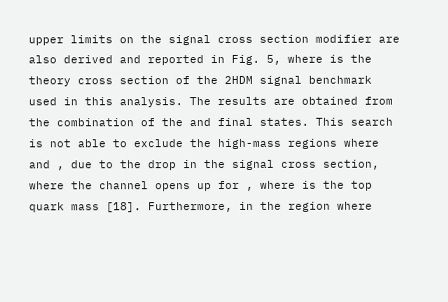upper limits on the signal cross section modifier are also derived and reported in Fig. 5, where is the theory cross section of the 2HDM signal benchmark used in this analysis. The results are obtained from the combination of the and final states. This search is not able to exclude the high-mass regions where and , due to the drop in the signal cross section, where the channel opens up for , where is the top quark mass [18]. Furthermore, in the region where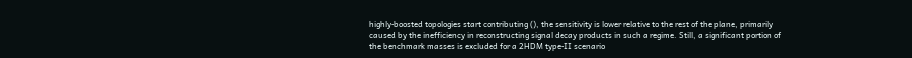highly-boosted topologies start contributing (), the sensitivity is lower relative to the rest of the plane, primarily caused by the inefficiency in reconstructing signal decay products in such a regime. Still, a significant portion of the benchmark masses is excluded for a 2HDM type-II scenario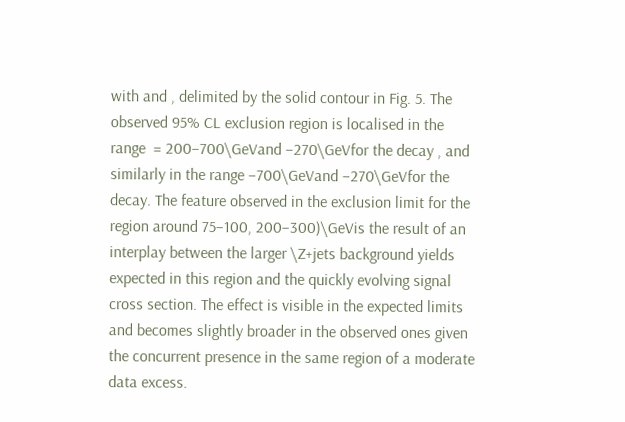with and , delimited by the solid contour in Fig. 5. The observed 95% CL exclusion region is localised in the range  = 200–700\GeVand –270\GeVfor the decay , and similarly in the range –700\GeVand –270\GeVfor the decay. The feature observed in the exclusion limit for the region around 75–100, 200–300)\GeVis the result of an interplay between the larger \Z+jets background yields expected in this region and the quickly evolving signal cross section. The effect is visible in the expected limits and becomes slightly broader in the observed ones given the concurrent presence in the same region of a moderate data excess.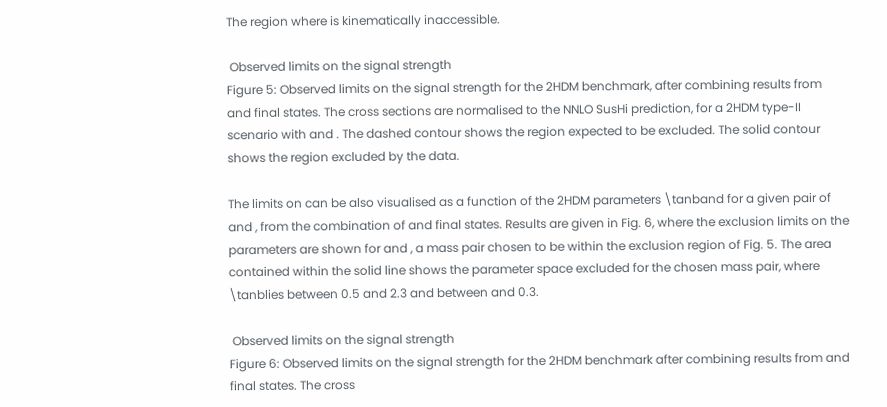The region where is kinematically inaccessible.

 Observed limits on the signal strength
Figure 5: Observed limits on the signal strength for the 2HDM benchmark, after combining results from and final states. The cross sections are normalised to the NNLO SusHi prediction, for a 2HDM type-II scenario with and . The dashed contour shows the region expected to be excluded. The solid contour shows the region excluded by the data.

The limits on can be also visualised as a function of the 2HDM parameters \tanband for a given pair of and , from the combination of and final states. Results are given in Fig. 6, where the exclusion limits on the parameters are shown for and , a mass pair chosen to be within the exclusion region of Fig. 5. The area contained within the solid line shows the parameter space excluded for the chosen mass pair, where \tanblies between 0.5 and 2.3 and between and 0.3.

 Observed limits on the signal strength
Figure 6: Observed limits on the signal strength for the 2HDM benchmark after combining results from and final states. The cross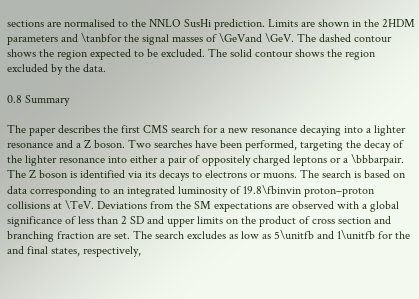sections are normalised to the NNLO SusHi prediction. Limits are shown in the 2HDM parameters and \tanbfor the signal masses of \GeVand \GeV. The dashed contour shows the region expected to be excluded. The solid contour shows the region excluded by the data.

0.8 Summary

The paper describes the first CMS search for a new resonance decaying into a lighter resonance and a Z boson. Two searches have been performed, targeting the decay of the lighter resonance into either a pair of oppositely charged leptons or a \bbbarpair. The Z boson is identified via its decays to electrons or muons. The search is based on data corresponding to an integrated luminosity of 19.8\fbinvin proton–proton collisions at \TeV. Deviations from the SM expectations are observed with a global significance of less than 2 SD and upper limits on the product of cross section and branching fraction are set. The search excludes as low as 5\unitfb and 1\unitfb for the and final states, respectively,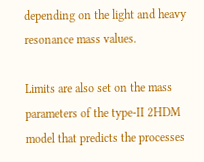depending on the light and heavy resonance mass values.

Limits are also set on the mass parameters of the type-II 2HDM model that predicts the processes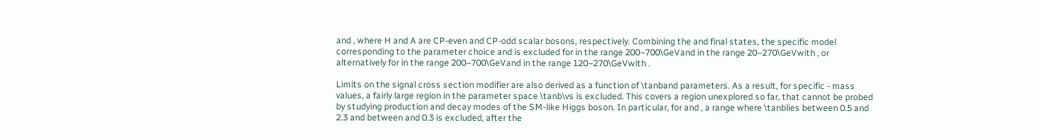and , where H and A are CP-even and CP-odd scalar bosons, respectively. Combining the and final states, the specific model corresponding to the parameter choice and is excluded for in the range 200–700\GeVand in the range 20–270\GeVwith , or alternatively for in the range 200–700\GeVand in the range 120–270\GeVwith .

Limits on the signal cross section modifier are also derived as a function of \tanband parameters. As a result, for specific - mass values, a fairly large region in the parameter space \tanb\vs is excluded. This covers a region unexplored so far, that cannot be probed by studying production and decay modes of the SM-like Higgs boson. In particular, for and , a range where \tanblies between 0.5 and 2.3 and between and 0.3 is excluded, after the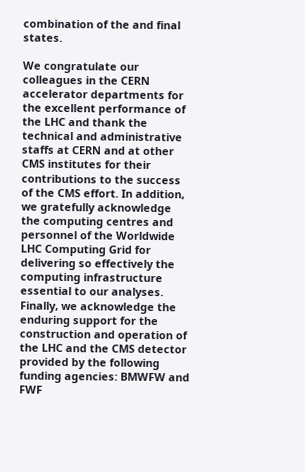combination of the and final states.

We congratulate our colleagues in the CERN accelerator departments for the excellent performance of the LHC and thank the technical and administrative staffs at CERN and at other CMS institutes for their contributions to the success of the CMS effort. In addition, we gratefully acknowledge the computing centres and personnel of the Worldwide LHC Computing Grid for delivering so effectively the computing infrastructure essential to our analyses. Finally, we acknowledge the enduring support for the construction and operation of the LHC and the CMS detector provided by the following funding agencies: BMWFW and FWF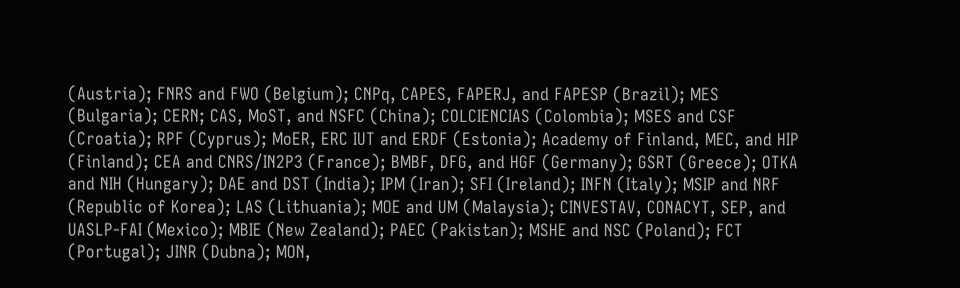(Austria); FNRS and FWO (Belgium); CNPq, CAPES, FAPERJ, and FAPESP (Brazil); MES (Bulgaria); CERN; CAS, MoST, and NSFC (China); COLCIENCIAS (Colombia); MSES and CSF (Croatia); RPF (Cyprus); MoER, ERC IUT and ERDF (Estonia); Academy of Finland, MEC, and HIP (Finland); CEA and CNRS/IN2P3 (France); BMBF, DFG, and HGF (Germany); GSRT (Greece); OTKA and NIH (Hungary); DAE and DST (India); IPM (Iran); SFI (Ireland); INFN (Italy); MSIP and NRF (Republic of Korea); LAS (Lithuania); MOE and UM (Malaysia); CINVESTAV, CONACYT, SEP, and UASLP-FAI (Mexico); MBIE (New Zealand); PAEC (Pakistan); MSHE and NSC (Poland); FCT (Portugal); JINR (Dubna); MON,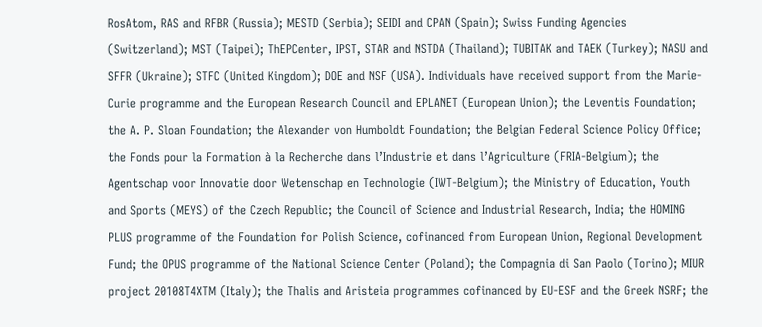RosAtom, RAS and RFBR (Russia); MESTD (Serbia); SEIDI and CPAN (Spain); Swiss Funding Agencies (Switzerland); MST (Taipei); ThEPCenter, IPST, STAR and NSTDA (Thailand); TUBITAK and TAEK (Turkey); NASU and SFFR (Ukraine); STFC (United Kingdom); DOE and NSF (USA). Individuals have received support from the Marie-Curie programme and the European Research Council and EPLANET (European Union); the Leventis Foundation; the A. P. Sloan Foundation; the Alexander von Humboldt Foundation; the Belgian Federal Science Policy Office; the Fonds pour la Formation à la Recherche dans l’Industrie et dans l’Agriculture (FRIA-Belgium); the Agentschap voor Innovatie door Wetenschap en Technologie (IWT-Belgium); the Ministry of Education, Youth and Sports (MEYS) of the Czech Republic; the Council of Science and Industrial Research, India; the HOMING PLUS programme of the Foundation for Polish Science, cofinanced from European Union, Regional Development Fund; the OPUS programme of the National Science Center (Poland); the Compagnia di San Paolo (Torino); MIUR project 20108T4XTM (Italy); the Thalis and Aristeia programmes cofinanced by EU-ESF and the Greek NSRF; the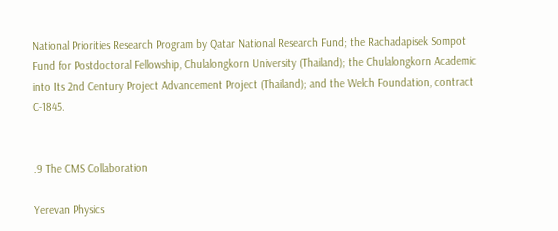National Priorities Research Program by Qatar National Research Fund; the Rachadapisek Sompot Fund for Postdoctoral Fellowship, Chulalongkorn University (Thailand); the Chulalongkorn Academic into Its 2nd Century Project Advancement Project (Thailand); and the Welch Foundation, contract C-1845.


.9 The CMS Collaboration

Yerevan Physics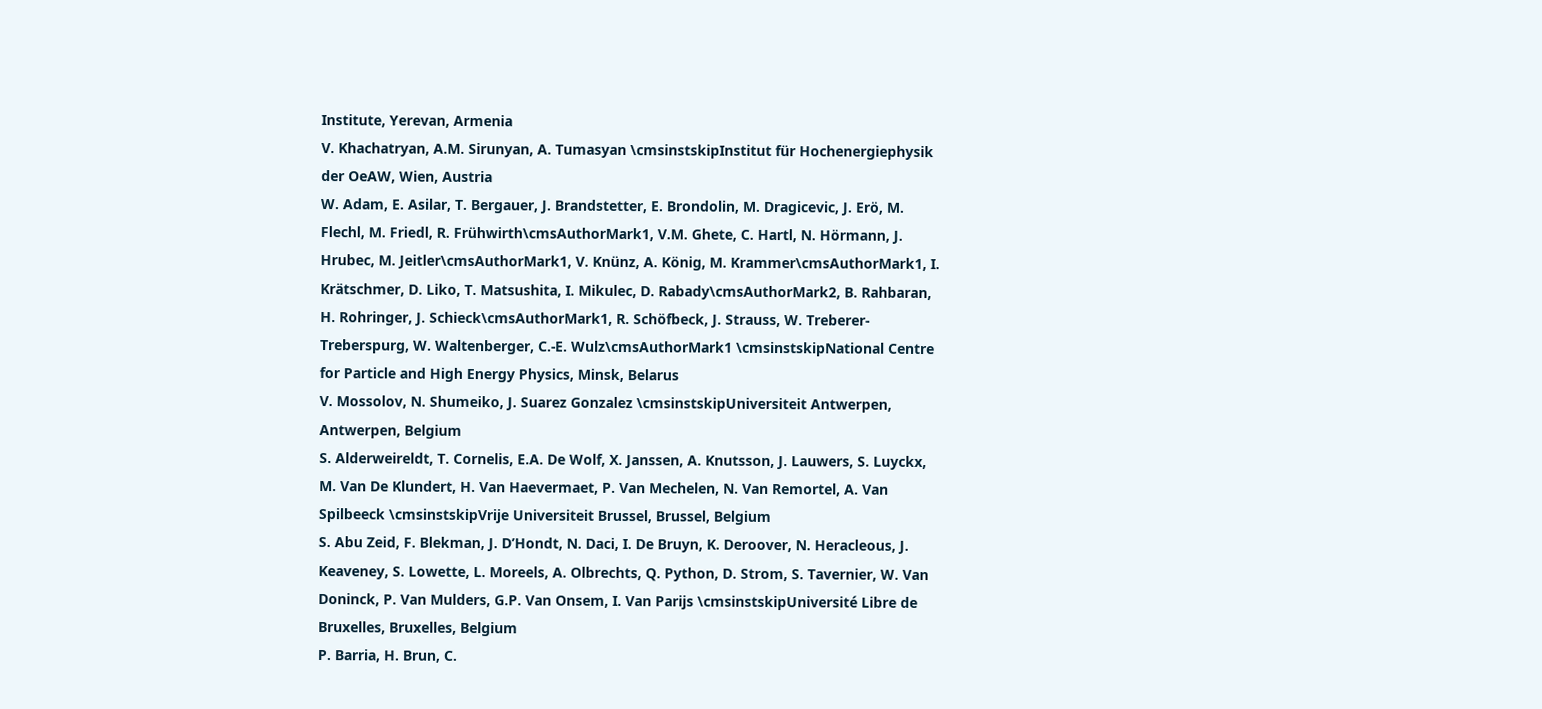Institute, Yerevan, Armenia
V. Khachatryan, A.M. Sirunyan, A. Tumasyan \cmsinstskipInstitut für Hochenergiephysik der OeAW, Wien, Austria
W. Adam, E. Asilar, T. Bergauer, J. Brandstetter, E. Brondolin, M. Dragicevic, J. Erö, M. Flechl, M. Friedl, R. Frühwirth\cmsAuthorMark1, V.M. Ghete, C. Hartl, N. Hörmann, J. Hrubec, M. Jeitler\cmsAuthorMark1, V. Knünz, A. König, M. Krammer\cmsAuthorMark1, I. Krätschmer, D. Liko, T. Matsushita, I. Mikulec, D. Rabady\cmsAuthorMark2, B. Rahbaran, H. Rohringer, J. Schieck\cmsAuthorMark1, R. Schöfbeck, J. Strauss, W. Treberer-Treberspurg, W. Waltenberger, C.-E. Wulz\cmsAuthorMark1 \cmsinstskipNational Centre for Particle and High Energy Physics, Minsk, Belarus
V. Mossolov, N. Shumeiko, J. Suarez Gonzalez \cmsinstskipUniversiteit Antwerpen, Antwerpen, Belgium
S. Alderweireldt, T. Cornelis, E.A. De Wolf, X. Janssen, A. Knutsson, J. Lauwers, S. Luyckx, M. Van De Klundert, H. Van Haevermaet, P. Van Mechelen, N. Van Remortel, A. Van Spilbeeck \cmsinstskipVrije Universiteit Brussel, Brussel, Belgium
S. Abu Zeid, F. Blekman, J. D’Hondt, N. Daci, I. De Bruyn, K. Deroover, N. Heracleous, J. Keaveney, S. Lowette, L. Moreels, A. Olbrechts, Q. Python, D. Strom, S. Tavernier, W. Van Doninck, P. Van Mulders, G.P. Van Onsem, I. Van Parijs \cmsinstskipUniversité Libre de Bruxelles, Bruxelles, Belgium
P. Barria, H. Brun, C.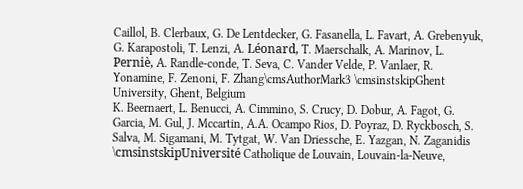Caillol, B. Clerbaux, G. De Lentdecker, G. Fasanella, L. Favart, A. Grebenyuk, G. Karapostoli, T. Lenzi, A. Léonard, T. Maerschalk, A. Marinov, L. Perniè, A. Randle-conde, T. Seva, C. Vander Velde, P. Vanlaer, R. Yonamine, F. Zenoni, F. Zhang\cmsAuthorMark3 \cmsinstskipGhent University, Ghent, Belgium
K. Beernaert, L. Benucci, A. Cimmino, S. Crucy, D. Dobur, A. Fagot, G. Garcia, M. Gul, J. Mccartin, A.A. Ocampo Rios, D. Poyraz, D. Ryckbosch, S. Salva, M. Sigamani, M. Tytgat, W. Van Driessche, E. Yazgan, N. Zaganidis \cmsinstskipUniversité Catholique de Louvain, Louvain-la-Neuve,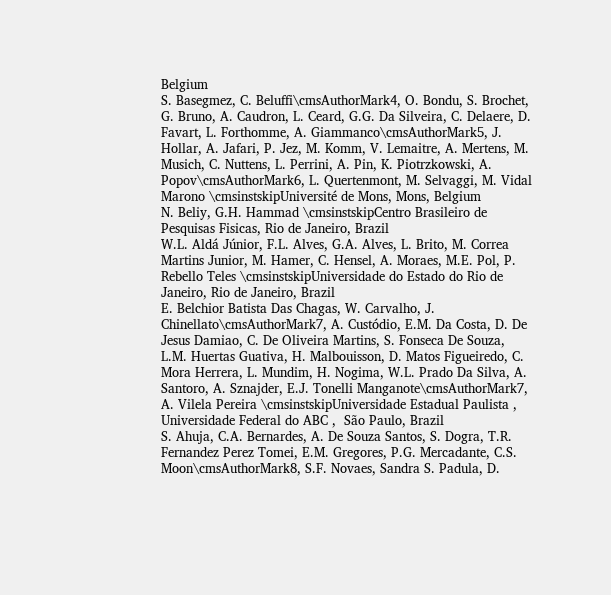Belgium
S. Basegmez, C. Beluffi\cmsAuthorMark4, O. Bondu, S. Brochet, G. Bruno, A. Caudron, L. Ceard, G.G. Da Silveira, C. Delaere, D. Favart, L. Forthomme, A. Giammanco\cmsAuthorMark5, J. Hollar, A. Jafari, P. Jez, M. Komm, V. Lemaitre, A. Mertens, M. Musich, C. Nuttens, L. Perrini, A. Pin, K. Piotrzkowski, A. Popov\cmsAuthorMark6, L. Quertenmont, M. Selvaggi, M. Vidal Marono \cmsinstskipUniversité de Mons, Mons, Belgium
N. Beliy, G.H. Hammad \cmsinstskipCentro Brasileiro de Pesquisas Fisicas, Rio de Janeiro, Brazil
W.L. Aldá Júnior, F.L. Alves, G.A. Alves, L. Brito, M. Correa Martins Junior, M. Hamer, C. Hensel, A. Moraes, M.E. Pol, P. Rebello Teles \cmsinstskipUniversidade do Estado do Rio de Janeiro, Rio de Janeiro, Brazil
E. Belchior Batista Das Chagas, W. Carvalho, J. Chinellato\cmsAuthorMark7, A. Custódio, E.M. Da Costa, D. De Jesus Damiao, C. De Oliveira Martins, S. Fonseca De Souza, L.M. Huertas Guativa, H. Malbouisson, D. Matos Figueiredo, C. Mora Herrera, L. Mundim, H. Nogima, W.L. Prado Da Silva, A. Santoro, A. Sznajder, E.J. Tonelli Manganote\cmsAuthorMark7, A. Vilela Pereira \cmsinstskipUniversidade Estadual Paulista ,  Universidade Federal do ABC ,  São Paulo, Brazil
S. Ahuja, C.A. Bernardes, A. De Souza Santos, S. Dogra, T.R. Fernandez Perez Tomei, E.M. Gregores, P.G. Mercadante, C.S. Moon\cmsAuthorMark8, S.F. Novaes, Sandra S. Padula, D.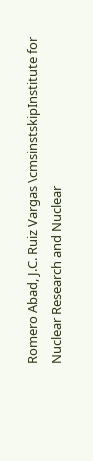Romero Abad, J.C. Ruiz Vargas \cmsinstskipInstitute for Nuclear Research and Nuclear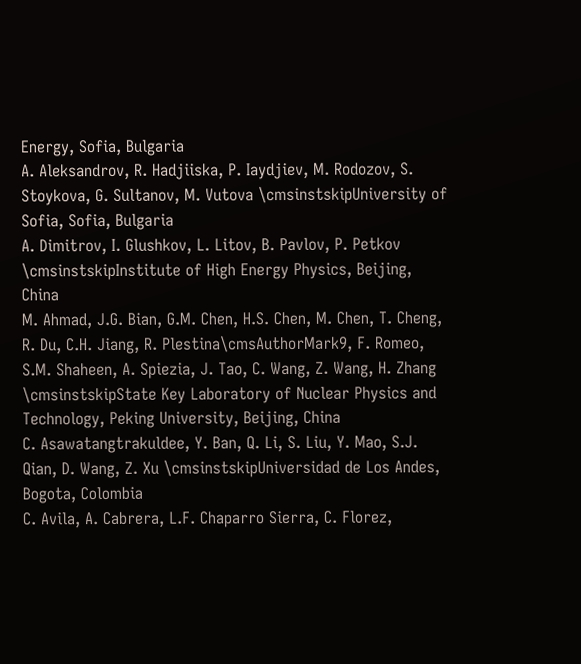Energy, Sofia, Bulgaria
A. Aleksandrov, R. Hadjiiska, P. Iaydjiev, M. Rodozov, S. Stoykova, G. Sultanov, M. Vutova \cmsinstskipUniversity of Sofia, Sofia, Bulgaria
A. Dimitrov, I. Glushkov, L. Litov, B. Pavlov, P. Petkov \cmsinstskipInstitute of High Energy Physics, Beijing, China
M. Ahmad, J.G. Bian, G.M. Chen, H.S. Chen, M. Chen, T. Cheng, R. Du, C.H. Jiang, R. Plestina\cmsAuthorMark9, F. Romeo, S.M. Shaheen, A. Spiezia, J. Tao, C. Wang, Z. Wang, H. Zhang \cmsinstskipState Key Laboratory of Nuclear Physics and Technology, Peking University, Beijing, China
C. Asawatangtrakuldee, Y. Ban, Q. Li, S. Liu, Y. Mao, S.J. Qian, D. Wang, Z. Xu \cmsinstskipUniversidad de Los Andes, Bogota, Colombia
C. Avila, A. Cabrera, L.F. Chaparro Sierra, C. Florez,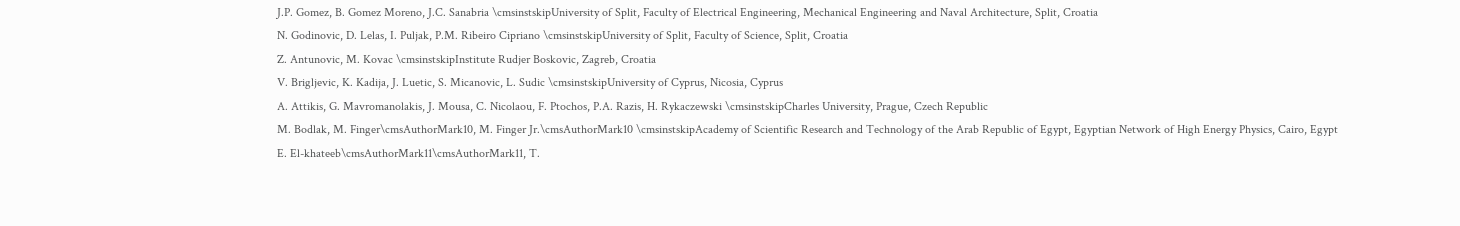J.P. Gomez, B. Gomez Moreno, J.C. Sanabria \cmsinstskipUniversity of Split, Faculty of Electrical Engineering, Mechanical Engineering and Naval Architecture, Split, Croatia
N. Godinovic, D. Lelas, I. Puljak, P.M. Ribeiro Cipriano \cmsinstskipUniversity of Split, Faculty of Science, Split, Croatia
Z. Antunovic, M. Kovac \cmsinstskipInstitute Rudjer Boskovic, Zagreb, Croatia
V. Brigljevic, K. Kadija, J. Luetic, S. Micanovic, L. Sudic \cmsinstskipUniversity of Cyprus, Nicosia, Cyprus
A. Attikis, G. Mavromanolakis, J. Mousa, C. Nicolaou, F. Ptochos, P.A. Razis, H. Rykaczewski \cmsinstskipCharles University, Prague, Czech Republic
M. Bodlak, M. Finger\cmsAuthorMark10, M. Finger Jr.\cmsAuthorMark10 \cmsinstskipAcademy of Scientific Research and Technology of the Arab Republic of Egypt, Egyptian Network of High Energy Physics, Cairo, Egypt
E. El-khateeb\cmsAuthorMark11\cmsAuthorMark11, T.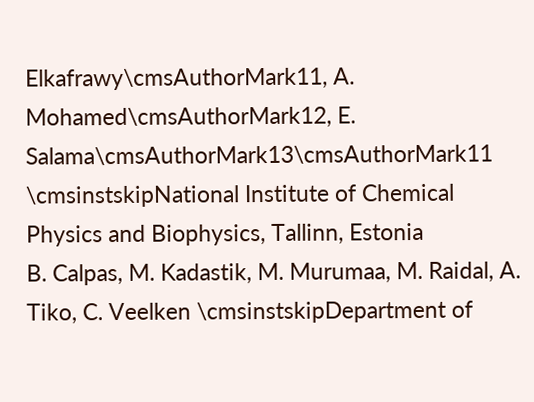Elkafrawy\cmsAuthorMark11, A. Mohamed\cmsAuthorMark12, E. Salama\cmsAuthorMark13\cmsAuthorMark11 \cmsinstskipNational Institute of Chemical Physics and Biophysics, Tallinn, Estonia
B. Calpas, M. Kadastik, M. Murumaa, M. Raidal, A. Tiko, C. Veelken \cmsinstskipDepartment of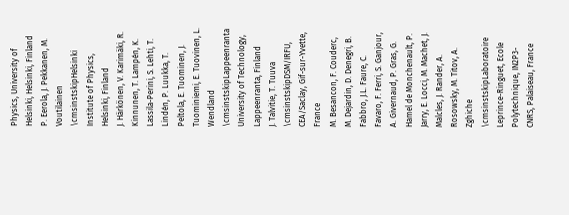Physics, University of Helsinki, Helsinki, Finland
P. Eerola, J. Pekkanen, M. Voutilainen \cmsinstskipHelsinki Institute of Physics, Helsinki, Finland
J. Härkönen, V. Karimäki, R. Kinnunen, T. Lampén, K. Lassila-Perini, S. Lehti, T. Lindén, P. Luukka, T. Peltola, E. Tuominen, J. Tuominiemi, E. Tuovinen, L. Wendland \cmsinstskipLappeenranta University of Technology, Lappeenranta, Finland
J. Talvitie, T. Tuuva \cmsinstskipDSM/IRFU, CEA/Saclay, Gif-sur-Yvette, France
M. Besancon, F. Couderc, M. Dejardin, D. Denegri, B. Fabbro, J.L. Faure, C. Favaro, F. Ferri, S. Ganjour, A. Givernaud, P. Gras, G. Hamel de Monchenault, P. Jarry, E. Locci, M. Machet, J. Malcles, J. Rander, A. Rosowsky, M. Titov, A. Zghiche \cmsinstskipLaboratoire Leprince-Ringuet, Ecole Polytechnique, IN2P3-CNRS, Palaiseau, France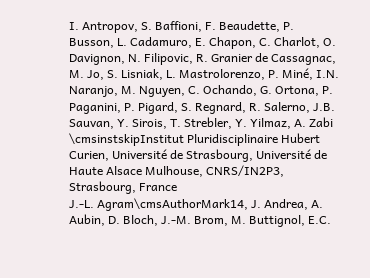I. Antropov, S. Baffioni, F. Beaudette, P. Busson, L. Cadamuro, E. Chapon, C. Charlot, O. Davignon, N. Filipovic, R. Granier de Cassagnac, M. Jo, S. Lisniak, L. Mastrolorenzo, P. Miné, I.N. Naranjo, M. Nguyen, C. Ochando, G. Ortona, P. Paganini, P. Pigard, S. Regnard, R. Salerno, J.B. Sauvan, Y. Sirois, T. Strebler, Y. Yilmaz, A. Zabi \cmsinstskipInstitut Pluridisciplinaire Hubert Curien, Université de Strasbourg, Université de Haute Alsace Mulhouse, CNRS/IN2P3, Strasbourg, France
J.-L. Agram\cmsAuthorMark14, J. Andrea, A. Aubin, D. Bloch, J.-M. Brom, M. Buttignol, E.C.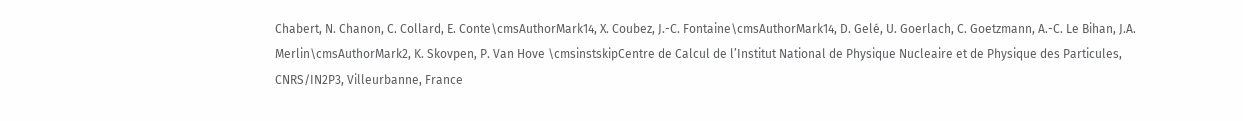Chabert, N. Chanon, C. Collard, E. Conte\cmsAuthorMark14, X. Coubez, J.-C. Fontaine\cmsAuthorMark14, D. Gelé, U. Goerlach, C. Goetzmann, A.-C. Le Bihan, J.A. Merlin\cmsAuthorMark2, K. Skovpen, P. Van Hove \cmsinstskipCentre de Calcul de l’Institut National de Physique Nucleaire et de Physique des Particules, CNRS/IN2P3, Villeurbanne, France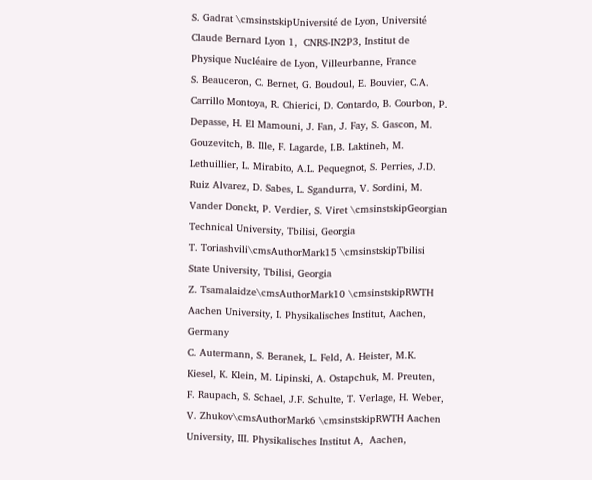S. Gadrat \cmsinstskipUniversité de Lyon, Université Claude Bernard Lyon 1,  CNRS-IN2P3, Institut de Physique Nucléaire de Lyon, Villeurbanne, France
S. Beauceron, C. Bernet, G. Boudoul, E. Bouvier, C.A. Carrillo Montoya, R. Chierici, D. Contardo, B. Courbon, P. Depasse, H. El Mamouni, J. Fan, J. Fay, S. Gascon, M. Gouzevitch, B. Ille, F. Lagarde, I.B. Laktineh, M. Lethuillier, L. Mirabito, A.L. Pequegnot, S. Perries, J.D. Ruiz Alvarez, D. Sabes, L. Sgandurra, V. Sordini, M. Vander Donckt, P. Verdier, S. Viret \cmsinstskipGeorgian Technical University, Tbilisi, Georgia
T. Toriashvili\cmsAuthorMark15 \cmsinstskipTbilisi State University, Tbilisi, Georgia
Z. Tsamalaidze\cmsAuthorMark10 \cmsinstskipRWTH Aachen University, I. Physikalisches Institut, Aachen, Germany
C. Autermann, S. Beranek, L. Feld, A. Heister, M.K. Kiesel, K. Klein, M. Lipinski, A. Ostapchuk, M. Preuten, F. Raupach, S. Schael, J.F. Schulte, T. Verlage, H. Weber, V. Zhukov\cmsAuthorMark6 \cmsinstskipRWTH Aachen University, III. Physikalisches Institut A,  Aachen,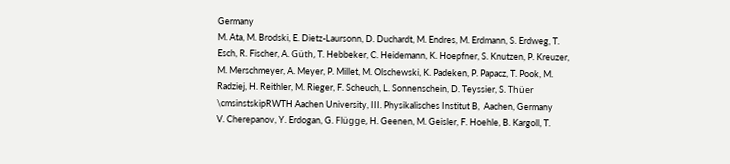Germany
M. Ata, M. Brodski, E. Dietz-Laursonn, D. Duchardt, M. Endres, M. Erdmann, S. Erdweg, T. Esch, R. Fischer, A. Güth, T. Hebbeker, C. Heidemann, K. Hoepfner, S. Knutzen, P. Kreuzer, M. Merschmeyer, A. Meyer, P. Millet, M. Olschewski, K. Padeken, P. Papacz, T. Pook, M. Radziej, H. Reithler, M. Rieger, F. Scheuch, L. Sonnenschein, D. Teyssier, S. Thüer \cmsinstskipRWTH Aachen University, III. Physikalisches Institut B,  Aachen, Germany
V. Cherepanov, Y. Erdogan, G. Flügge, H. Geenen, M. Geisler, F. Hoehle, B. Kargoll, T.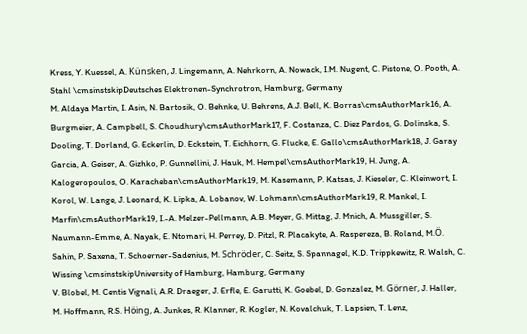Kress, Y. Kuessel, A. Künsken, J. Lingemann, A. Nehrkorn, A. Nowack, I.M. Nugent, C. Pistone, O. Pooth, A. Stahl \cmsinstskipDeutsches Elektronen-Synchrotron, Hamburg, Germany
M. Aldaya Martin, I. Asin, N. Bartosik, O. Behnke, U. Behrens, A.J. Bell, K. Borras\cmsAuthorMark16, A. Burgmeier, A. Campbell, S. Choudhury\cmsAuthorMark17, F. Costanza, C. Diez Pardos, G. Dolinska, S. Dooling, T. Dorland, G. Eckerlin, D. Eckstein, T. Eichhorn, G. Flucke, E. Gallo\cmsAuthorMark18, J. Garay Garcia, A. Geiser, A. Gizhko, P. Gunnellini, J. Hauk, M. Hempel\cmsAuthorMark19, H. Jung, A. Kalogeropoulos, O. Karacheban\cmsAuthorMark19, M. Kasemann, P. Katsas, J. Kieseler, C. Kleinwort, I. Korol, W. Lange, J. Leonard, K. Lipka, A. Lobanov, W. Lohmann\cmsAuthorMark19, R. Mankel, I. Marfin\cmsAuthorMark19, I.-A. Melzer-Pellmann, A.B. Meyer, G. Mittag, J. Mnich, A. Mussgiller, S. Naumann-Emme, A. Nayak, E. Ntomari, H. Perrey, D. Pitzl, R. Placakyte, A. Raspereza, B. Roland, M.Ö. Sahin, P. Saxena, T. Schoerner-Sadenius, M. Schröder, C. Seitz, S. Spannagel, K.D. Trippkewitz, R. Walsh, C. Wissing \cmsinstskipUniversity of Hamburg, Hamburg, Germany
V. Blobel, M. Centis Vignali, A.R. Draeger, J. Erfle, E. Garutti, K. Goebel, D. Gonzalez, M. Görner, J. Haller, M. Hoffmann, R.S. Höing, A. Junkes, R. Klanner, R. Kogler, N. Kovalchuk, T. Lapsien, T. Lenz,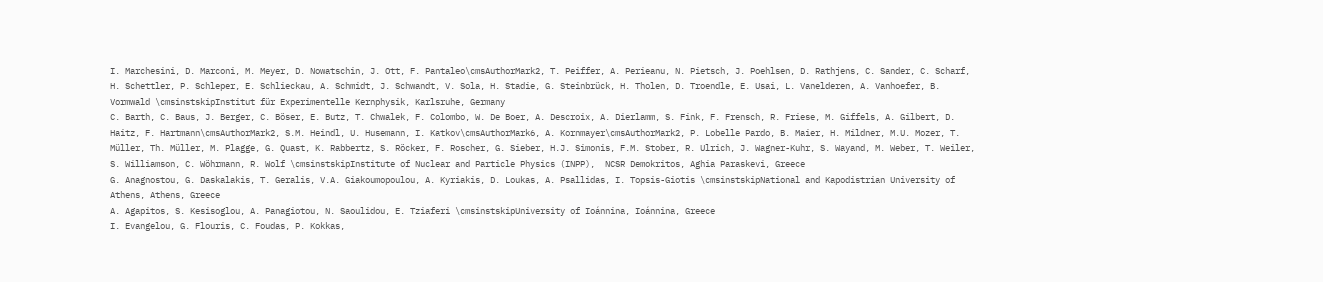I. Marchesini, D. Marconi, M. Meyer, D. Nowatschin, J. Ott, F. Pantaleo\cmsAuthorMark2, T. Peiffer, A. Perieanu, N. Pietsch, J. Poehlsen, D. Rathjens, C. Sander, C. Scharf, H. Schettler, P. Schleper, E. Schlieckau, A. Schmidt, J. Schwandt, V. Sola, H. Stadie, G. Steinbrück, H. Tholen, D. Troendle, E. Usai, L. Vanelderen, A. Vanhoefer, B. Vormwald \cmsinstskipInstitut für Experimentelle Kernphysik, Karlsruhe, Germany
C. Barth, C. Baus, J. Berger, C. Böser, E. Butz, T. Chwalek, F. Colombo, W. De Boer, A. Descroix, A. Dierlamm, S. Fink, F. Frensch, R. Friese, M. Giffels, A. Gilbert, D. Haitz, F. Hartmann\cmsAuthorMark2, S.M. Heindl, U. Husemann, I. Katkov\cmsAuthorMark6, A. Kornmayer\cmsAuthorMark2, P. Lobelle Pardo, B. Maier, H. Mildner, M.U. Mozer, T. Müller, Th. Müller, M. Plagge, G. Quast, K. Rabbertz, S. Röcker, F. Roscher, G. Sieber, H.J. Simonis, F.M. Stober, R. Ulrich, J. Wagner-Kuhr, S. Wayand, M. Weber, T. Weiler, S. Williamson, C. Wöhrmann, R. Wolf \cmsinstskipInstitute of Nuclear and Particle Physics (INPP),  NCSR Demokritos, Aghia Paraskevi, Greece
G. Anagnostou, G. Daskalakis, T. Geralis, V.A. Giakoumopoulou, A. Kyriakis, D. Loukas, A. Psallidas, I. Topsis-Giotis \cmsinstskipNational and Kapodistrian University of Athens, Athens, Greece
A. Agapitos, S. Kesisoglou, A. Panagiotou, N. Saoulidou, E. Tziaferi \cmsinstskipUniversity of Ioánnina, Ioánnina, Greece
I. Evangelou, G. Flouris, C. Foudas, P. Kokkas,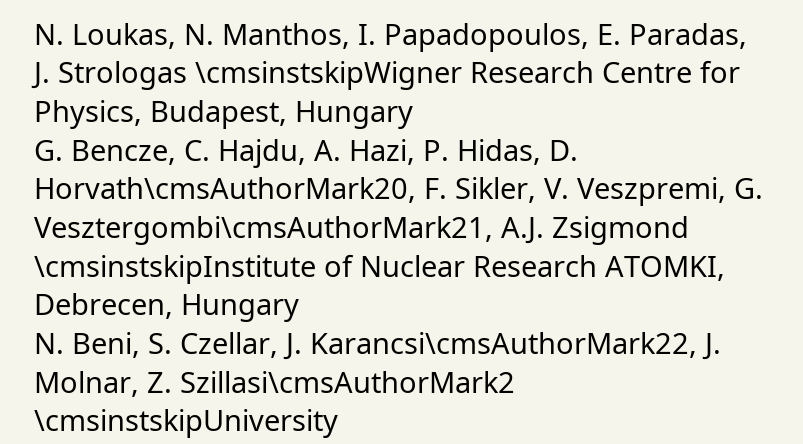N. Loukas, N. Manthos, I. Papadopoulos, E. Paradas, J. Strologas \cmsinstskipWigner Research Centre for Physics, Budapest, Hungary
G. Bencze, C. Hajdu, A. Hazi, P. Hidas, D. Horvath\cmsAuthorMark20, F. Sikler, V. Veszpremi, G. Vesztergombi\cmsAuthorMark21, A.J. Zsigmond \cmsinstskipInstitute of Nuclear Research ATOMKI, Debrecen, Hungary
N. Beni, S. Czellar, J. Karancsi\cmsAuthorMark22, J. Molnar, Z. Szillasi\cmsAuthorMark2 \cmsinstskipUniversity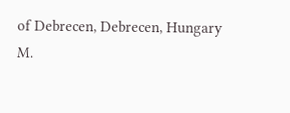of Debrecen, Debrecen, Hungary
M.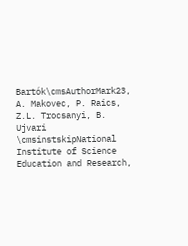Bartók\cmsAuthorMark23, A. Makovec, P. Raics, Z.L. Trocsanyi, B. Ujvari \cmsinstskipNational Institute of Science Education and Research,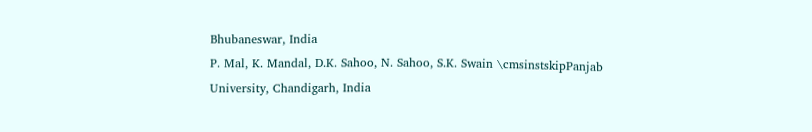Bhubaneswar, India
P. Mal, K. Mandal, D.K. Sahoo, N. Sahoo, S.K. Swain \cmsinstskipPanjab University, Chandigarh, India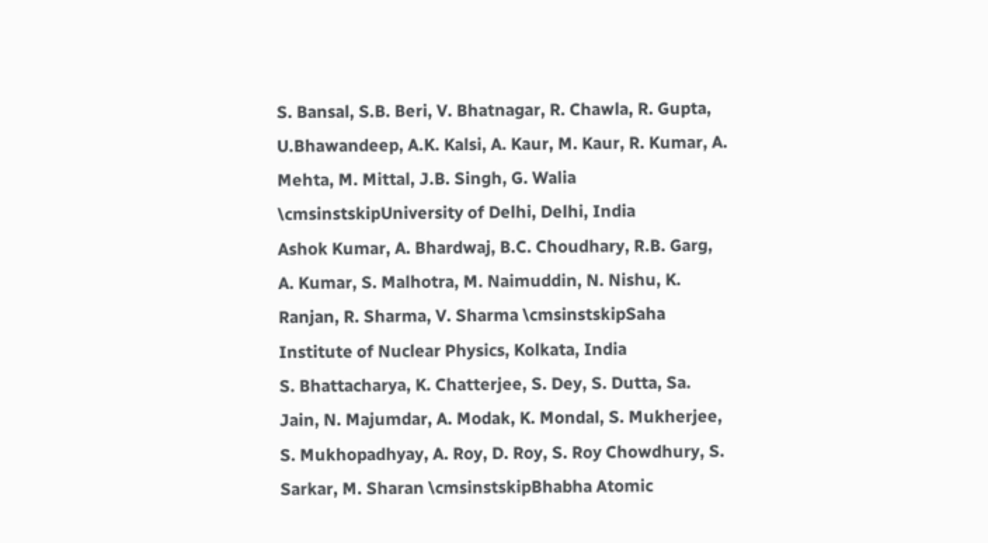S. Bansal, S.B. Beri, V. Bhatnagar, R. Chawla, R. Gupta, U.Bhawandeep, A.K. Kalsi, A. Kaur, M. Kaur, R. Kumar, A. Mehta, M. Mittal, J.B. Singh, G. Walia \cmsinstskipUniversity of Delhi, Delhi, India
Ashok Kumar, A. Bhardwaj, B.C. Choudhary, R.B. Garg, A. Kumar, S. Malhotra, M. Naimuddin, N. Nishu, K. Ranjan, R. Sharma, V. Sharma \cmsinstskipSaha Institute of Nuclear Physics, Kolkata, India
S. Bhattacharya, K. Chatterjee, S. Dey, S. Dutta, Sa. Jain, N. Majumdar, A. Modak, K. Mondal, S. Mukherjee, S. Mukhopadhyay, A. Roy, D. Roy, S. Roy Chowdhury, S. Sarkar, M. Sharan \cmsinstskipBhabha Atomic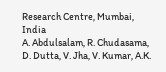Research Centre, Mumbai, India
A. Abdulsalam, R. Chudasama, D. Dutta, V. Jha, V. Kumar, A.K.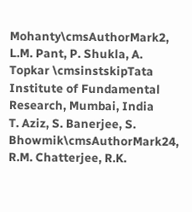Mohanty\cmsAuthorMark2, L.M. Pant, P. Shukla, A. Topkar \cmsinstskipTata Institute of Fundamental Research, Mumbai, India
T. Aziz, S. Banerjee, S. Bhowmik\cmsAuthorMark24, R.M. Chatterjee, R.K.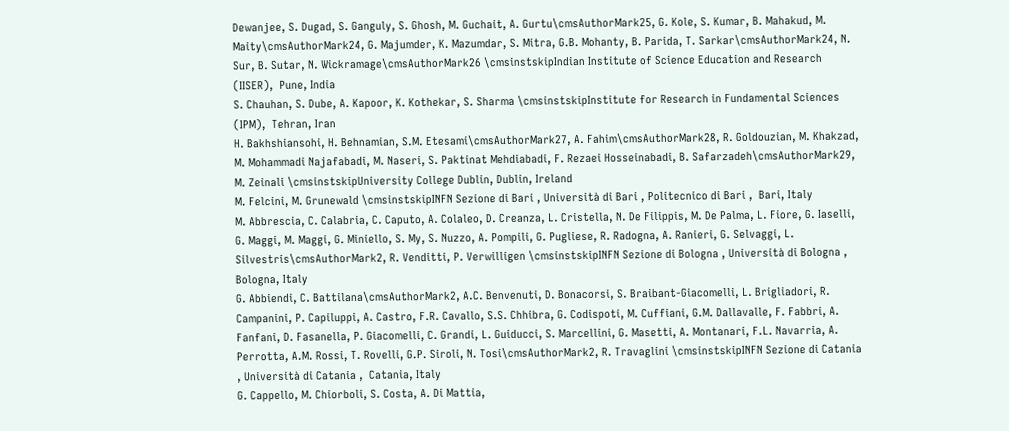Dewanjee, S. Dugad, S. Ganguly, S. Ghosh, M. Guchait, A. Gurtu\cmsAuthorMark25, G. Kole, S. Kumar, B. Mahakud, M. Maity\cmsAuthorMark24, G. Majumder, K. Mazumdar, S. Mitra, G.B. Mohanty, B. Parida, T. Sarkar\cmsAuthorMark24, N. Sur, B. Sutar, N. Wickramage\cmsAuthorMark26 \cmsinstskipIndian Institute of Science Education and Research (IISER),  Pune, India
S. Chauhan, S. Dube, A. Kapoor, K. Kothekar, S. Sharma \cmsinstskipInstitute for Research in Fundamental Sciences (IPM),  Tehran, Iran
H. Bakhshiansohi, H. Behnamian, S.M. Etesami\cmsAuthorMark27, A. Fahim\cmsAuthorMark28, R. Goldouzian, M. Khakzad, M. Mohammadi Najafabadi, M. Naseri, S. Paktinat Mehdiabadi, F. Rezaei Hosseinabadi, B. Safarzadeh\cmsAuthorMark29, M. Zeinali \cmsinstskipUniversity College Dublin, Dublin, Ireland
M. Felcini, M. Grunewald \cmsinstskipINFN Sezione di Bari , Università di Bari , Politecnico di Bari ,  Bari, Italy
M. Abbrescia, C. Calabria, C. Caputo, A. Colaleo, D. Creanza, L. Cristella, N. De Filippis, M. De Palma, L. Fiore, G. Iaselli, G. Maggi, M. Maggi, G. Miniello, S. My, S. Nuzzo, A. Pompili, G. Pugliese, R. Radogna, A. Ranieri, G. Selvaggi, L. Silvestris\cmsAuthorMark2, R. Venditti, P. Verwilligen \cmsinstskipINFN Sezione di Bologna , Università di Bologna ,  Bologna, Italy
G. Abbiendi, C. Battilana\cmsAuthorMark2, A.C. Benvenuti, D. Bonacorsi, S. Braibant-Giacomelli, L. Brigliadori, R. Campanini, P. Capiluppi, A. Castro, F.R. Cavallo, S.S. Chhibra, G. Codispoti, M. Cuffiani, G.M. Dallavalle, F. Fabbri, A. Fanfani, D. Fasanella, P. Giacomelli, C. Grandi, L. Guiducci, S. Marcellini, G. Masetti, A. Montanari, F.L. Navarria, A. Perrotta, A.M. Rossi, T. Rovelli, G.P. Siroli, N. Tosi\cmsAuthorMark2, R. Travaglini \cmsinstskipINFN Sezione di Catania , Università di Catania ,  Catania, Italy
G. Cappello, M. Chiorboli, S. Costa, A. Di Mattia,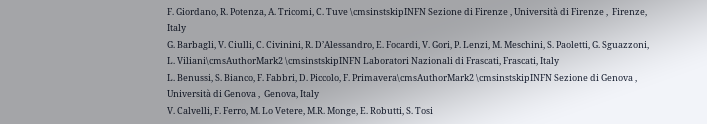F. Giordano, R. Potenza, A. Tricomi, C. Tuve \cmsinstskipINFN Sezione di Firenze , Università di Firenze ,  Firenze, Italy
G. Barbagli, V. Ciulli, C. Civinini, R. D’Alessandro, E. Focardi, V. Gori, P. Lenzi, M. Meschini, S. Paoletti, G. Sguazzoni, L. Viliani\cmsAuthorMark2 \cmsinstskipINFN Laboratori Nazionali di Frascati, Frascati, Italy
L. Benussi, S. Bianco, F. Fabbri, D. Piccolo, F. Primavera\cmsAuthorMark2 \cmsinstskipINFN Sezione di Genova , Università di Genova ,  Genova, Italy
V. Calvelli, F. Ferro, M. Lo Vetere, M.R. Monge, E. Robutti, S. Tosi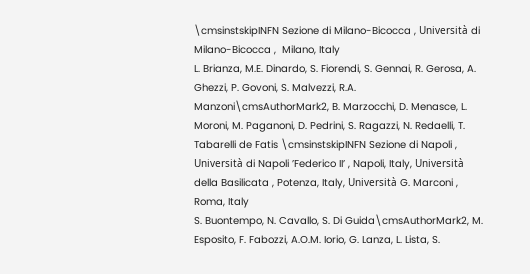\cmsinstskipINFN Sezione di Milano-Bicocca , Università di Milano-Bicocca ,  Milano, Italy
L. Brianza, M.E. Dinardo, S. Fiorendi, S. Gennai, R. Gerosa, A. Ghezzi, P. Govoni, S. Malvezzi, R.A. Manzoni\cmsAuthorMark2, B. Marzocchi, D. Menasce, L. Moroni, M. Paganoni, D. Pedrini, S. Ragazzi, N. Redaelli, T. Tabarelli de Fatis \cmsinstskipINFN Sezione di Napoli , Università di Napoli ’Federico II’ , Napoli, Italy, Università della Basilicata , Potenza, Italy, Università G. Marconi , Roma, Italy
S. Buontempo, N. Cavallo, S. Di Guida\cmsAuthorMark2, M. Esposito, F. Fabozzi, A.O.M. Iorio, G. Lanza, L. Lista, S.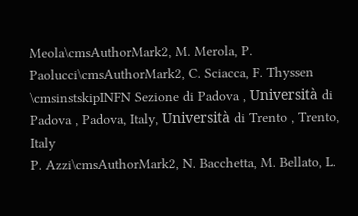Meola\cmsAuthorMark2, M. Merola, P. Paolucci\cmsAuthorMark2, C. Sciacca, F. Thyssen \cmsinstskipINFN Sezione di Padova , Università di Padova , Padova, Italy, Università di Trento , Trento, Italy
P. Azzi\cmsAuthorMark2, N. Bacchetta, M. Bellato, L.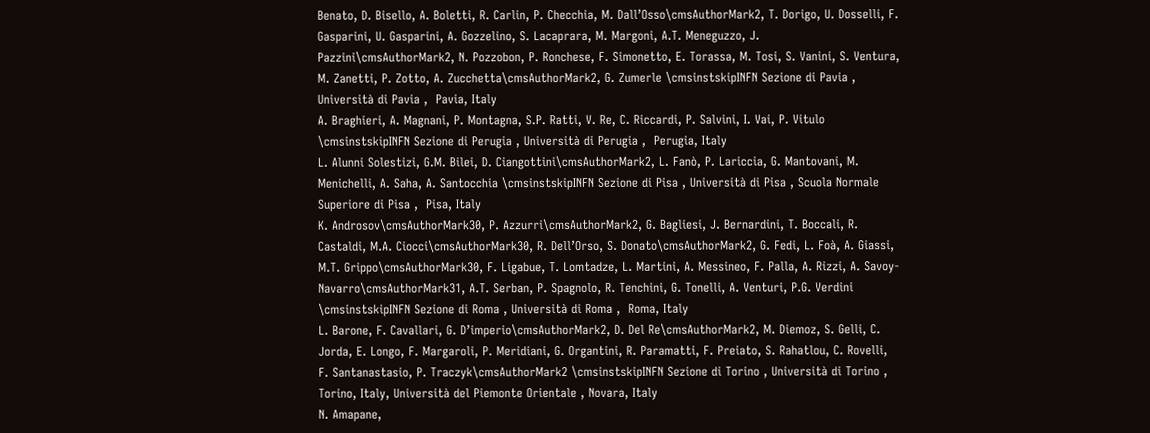Benato, D. Bisello, A. Boletti, R. Carlin, P. Checchia, M. Dall’Osso\cmsAuthorMark2, T. Dorigo, U. Dosselli, F. Gasparini, U. Gasparini, A. Gozzelino, S. Lacaprara, M. Margoni, A.T. Meneguzzo, J. Pazzini\cmsAuthorMark2, N. Pozzobon, P. Ronchese, F. Simonetto, E. Torassa, M. Tosi, S. Vanini, S. Ventura, M. Zanetti, P. Zotto, A. Zucchetta\cmsAuthorMark2, G. Zumerle \cmsinstskipINFN Sezione di Pavia , Università di Pavia ,  Pavia, Italy
A. Braghieri, A. Magnani, P. Montagna, S.P. Ratti, V. Re, C. Riccardi, P. Salvini, I. Vai, P. Vitulo \cmsinstskipINFN Sezione di Perugia , Università di Perugia ,  Perugia, Italy
L. Alunni Solestizi, G.M. Bilei, D. Ciangottini\cmsAuthorMark2, L. Fanò, P. Lariccia, G. Mantovani, M. Menichelli, A. Saha, A. Santocchia \cmsinstskipINFN Sezione di Pisa , Università di Pisa , Scuola Normale Superiore di Pisa ,  Pisa, Italy
K. Androsov\cmsAuthorMark30, P. Azzurri\cmsAuthorMark2, G. Bagliesi, J. Bernardini, T. Boccali, R. Castaldi, M.A. Ciocci\cmsAuthorMark30, R. Dell’Orso, S. Donato\cmsAuthorMark2, G. Fedi, L. Foà, A. Giassi, M.T. Grippo\cmsAuthorMark30, F. Ligabue, T. Lomtadze, L. Martini, A. Messineo, F. Palla, A. Rizzi, A. Savoy-Navarro\cmsAuthorMark31, A.T. Serban, P. Spagnolo, R. Tenchini, G. Tonelli, A. Venturi, P.G. Verdini \cmsinstskipINFN Sezione di Roma , Università di Roma ,  Roma, Italy
L. Barone, F. Cavallari, G. D’imperio\cmsAuthorMark2, D. Del Re\cmsAuthorMark2, M. Diemoz, S. Gelli, C. Jorda, E. Longo, F. Margaroli, P. Meridiani, G. Organtini, R. Paramatti, F. Preiato, S. Rahatlou, C. Rovelli, F. Santanastasio, P. Traczyk\cmsAuthorMark2 \cmsinstskipINFN Sezione di Torino , Università di Torino , Torino, Italy, Università del Piemonte Orientale , Novara, Italy
N. Amapane,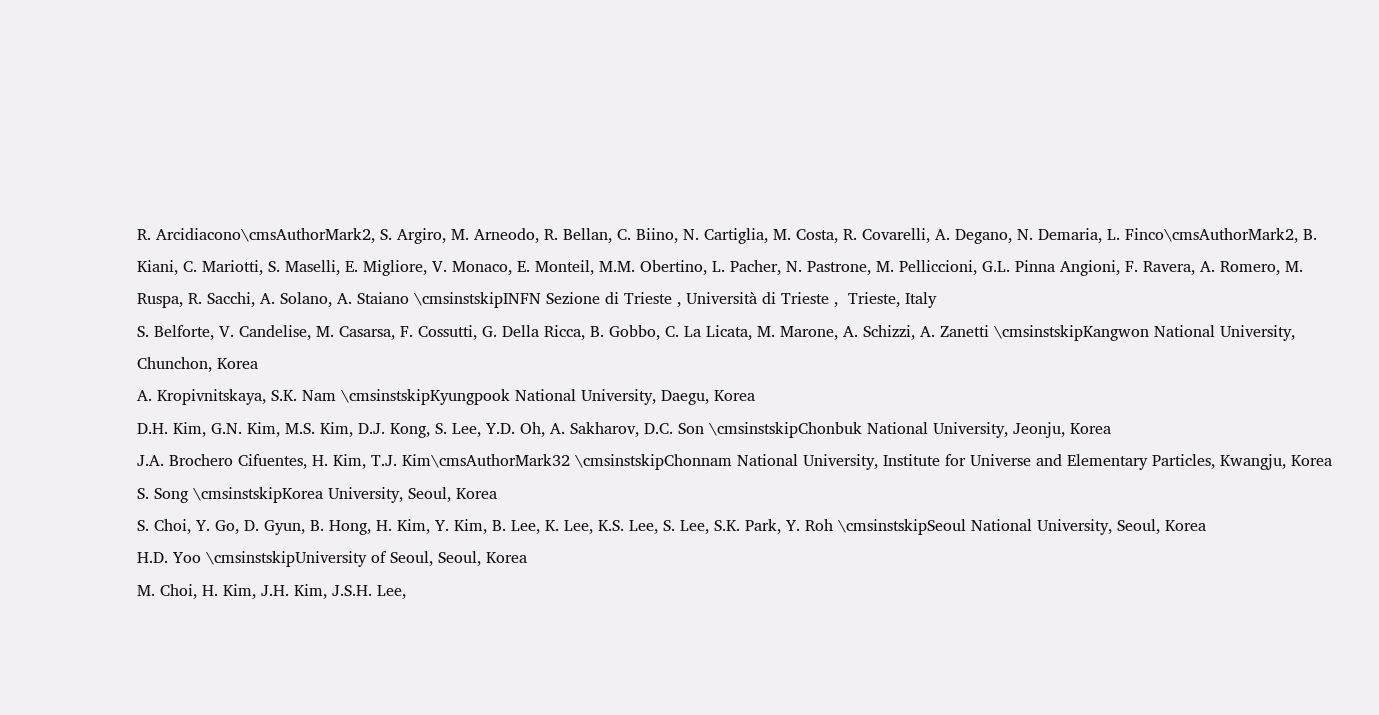R. Arcidiacono\cmsAuthorMark2, S. Argiro, M. Arneodo, R. Bellan, C. Biino, N. Cartiglia, M. Costa, R. Covarelli, A. Degano, N. Demaria, L. Finco\cmsAuthorMark2, B. Kiani, C. Mariotti, S. Maselli, E. Migliore, V. Monaco, E. Monteil, M.M. Obertino, L. Pacher, N. Pastrone, M. Pelliccioni, G.L. Pinna Angioni, F. Ravera, A. Romero, M. Ruspa, R. Sacchi, A. Solano, A. Staiano \cmsinstskipINFN Sezione di Trieste , Università di Trieste ,  Trieste, Italy
S. Belforte, V. Candelise, M. Casarsa, F. Cossutti, G. Della Ricca, B. Gobbo, C. La Licata, M. Marone, A. Schizzi, A. Zanetti \cmsinstskipKangwon National University, Chunchon, Korea
A. Kropivnitskaya, S.K. Nam \cmsinstskipKyungpook National University, Daegu, Korea
D.H. Kim, G.N. Kim, M.S. Kim, D.J. Kong, S. Lee, Y.D. Oh, A. Sakharov, D.C. Son \cmsinstskipChonbuk National University, Jeonju, Korea
J.A. Brochero Cifuentes, H. Kim, T.J. Kim\cmsAuthorMark32 \cmsinstskipChonnam National University, Institute for Universe and Elementary Particles, Kwangju, Korea
S. Song \cmsinstskipKorea University, Seoul, Korea
S. Choi, Y. Go, D. Gyun, B. Hong, H. Kim, Y. Kim, B. Lee, K. Lee, K.S. Lee, S. Lee, S.K. Park, Y. Roh \cmsinstskipSeoul National University, Seoul, Korea
H.D. Yoo \cmsinstskipUniversity of Seoul, Seoul, Korea
M. Choi, H. Kim, J.H. Kim, J.S.H. Lee,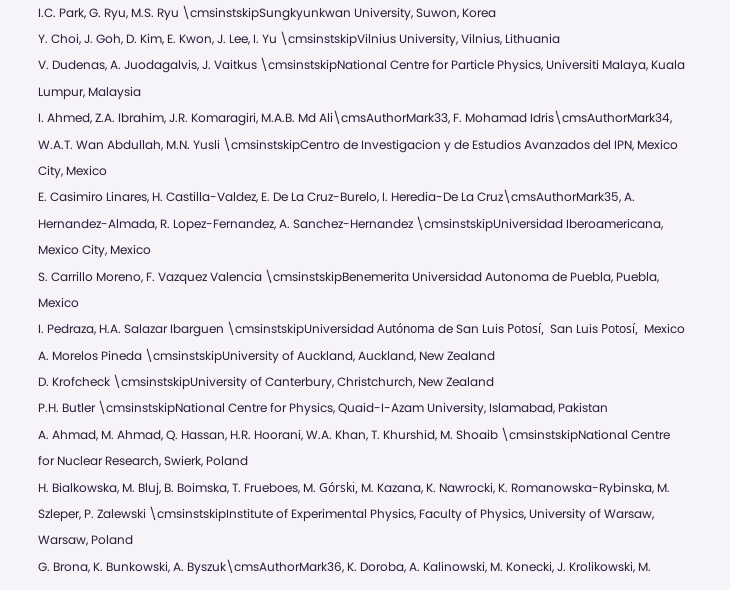I.C. Park, G. Ryu, M.S. Ryu \cmsinstskipSungkyunkwan University, Suwon, Korea
Y. Choi, J. Goh, D. Kim, E. Kwon, J. Lee, I. Yu \cmsinstskipVilnius University, Vilnius, Lithuania
V. Dudenas, A. Juodagalvis, J. Vaitkus \cmsinstskipNational Centre for Particle Physics, Universiti Malaya, Kuala Lumpur, Malaysia
I. Ahmed, Z.A. Ibrahim, J.R. Komaragiri, M.A.B. Md Ali\cmsAuthorMark33, F. Mohamad Idris\cmsAuthorMark34, W.A.T. Wan Abdullah, M.N. Yusli \cmsinstskipCentro de Investigacion y de Estudios Avanzados del IPN, Mexico City, Mexico
E. Casimiro Linares, H. Castilla-Valdez, E. De La Cruz-Burelo, I. Heredia-De La Cruz\cmsAuthorMark35, A. Hernandez-Almada, R. Lopez-Fernandez, A. Sanchez-Hernandez \cmsinstskipUniversidad Iberoamericana, Mexico City, Mexico
S. Carrillo Moreno, F. Vazquez Valencia \cmsinstskipBenemerita Universidad Autonoma de Puebla, Puebla, Mexico
I. Pedraza, H.A. Salazar Ibarguen \cmsinstskipUniversidad Autónoma de San Luis Potosí,  San Luis Potosí,  Mexico
A. Morelos Pineda \cmsinstskipUniversity of Auckland, Auckland, New Zealand
D. Krofcheck \cmsinstskipUniversity of Canterbury, Christchurch, New Zealand
P.H. Butler \cmsinstskipNational Centre for Physics, Quaid-I-Azam University, Islamabad, Pakistan
A. Ahmad, M. Ahmad, Q. Hassan, H.R. Hoorani, W.A. Khan, T. Khurshid, M. Shoaib \cmsinstskipNational Centre for Nuclear Research, Swierk, Poland
H. Bialkowska, M. Bluj, B. Boimska, T. Frueboes, M. Górski, M. Kazana, K. Nawrocki, K. Romanowska-Rybinska, M. Szleper, P. Zalewski \cmsinstskipInstitute of Experimental Physics, Faculty of Physics, University of Warsaw, Warsaw, Poland
G. Brona, K. Bunkowski, A. Byszuk\cmsAuthorMark36, K. Doroba, A. Kalinowski, M. Konecki, J. Krolikowski, M.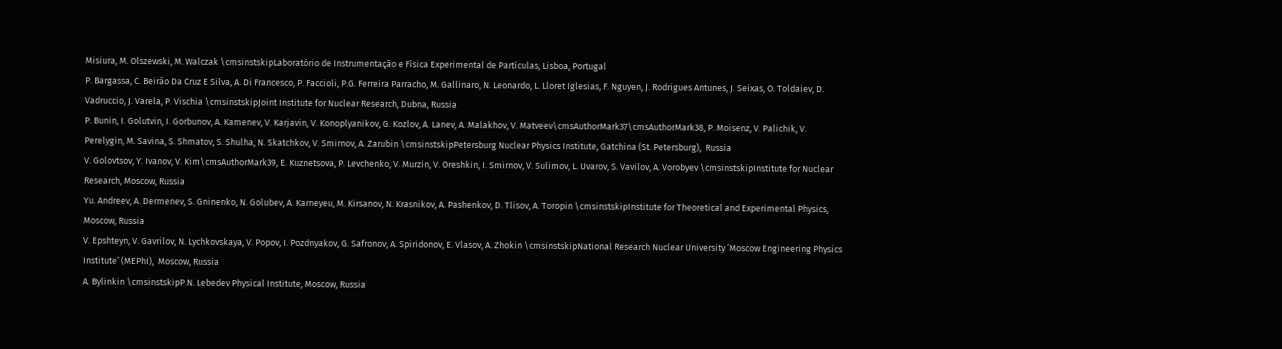Misiura, M. Olszewski, M. Walczak \cmsinstskipLaboratório de Instrumentação e Física Experimental de Partículas, Lisboa, Portugal
P. Bargassa, C. Beirão Da Cruz E Silva, A. Di Francesco, P. Faccioli, P.G. Ferreira Parracho, M. Gallinaro, N. Leonardo, L. Lloret Iglesias, F. Nguyen, J. Rodrigues Antunes, J. Seixas, O. Toldaiev, D. Vadruccio, J. Varela, P. Vischia \cmsinstskipJoint Institute for Nuclear Research, Dubna, Russia
P. Bunin, I. Golutvin, I. Gorbunov, A. Kamenev, V. Karjavin, V. Konoplyanikov, G. Kozlov, A. Lanev, A. Malakhov, V. Matveev\cmsAuthorMark37\cmsAuthorMark38, P. Moisenz, V. Palichik, V. Perelygin, M. Savina, S. Shmatov, S. Shulha, N. Skatchkov, V. Smirnov, A. Zarubin \cmsinstskipPetersburg Nuclear Physics Institute, Gatchina (St. Petersburg),  Russia
V. Golovtsov, Y. Ivanov, V. Kim\cmsAuthorMark39, E. Kuznetsova, P. Levchenko, V. Murzin, V. Oreshkin, I. Smirnov, V. Sulimov, L. Uvarov, S. Vavilov, A. Vorobyev \cmsinstskipInstitute for Nuclear Research, Moscow, Russia
Yu. Andreev, A. Dermenev, S. Gninenko, N. Golubev, A. Karneyeu, M. Kirsanov, N. Krasnikov, A. Pashenkov, D. Tlisov, A. Toropin \cmsinstskipInstitute for Theoretical and Experimental Physics, Moscow, Russia
V. Epshteyn, V. Gavrilov, N. Lychkovskaya, V. Popov, I. Pozdnyakov, G. Safronov, A. Spiridonov, E. Vlasov, A. Zhokin \cmsinstskipNational Research Nuclear University ’Moscow Engineering Physics Institute’ (MEPhI),  Moscow, Russia
A. Bylinkin \cmsinstskipP.N. Lebedev Physical Institute, Moscow, Russia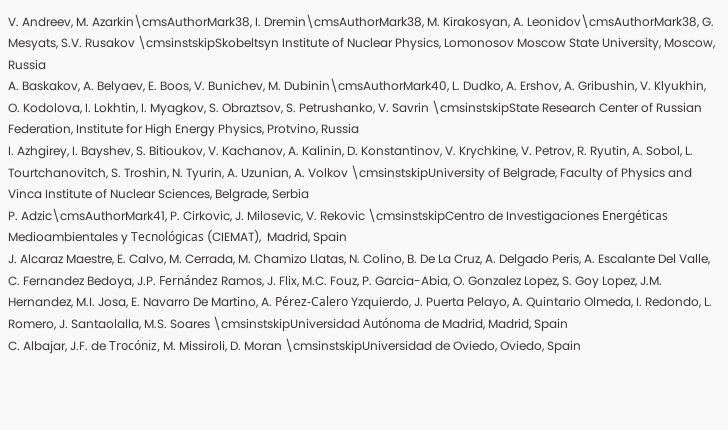V. Andreev, M. Azarkin\cmsAuthorMark38, I. Dremin\cmsAuthorMark38, M. Kirakosyan, A. Leonidov\cmsAuthorMark38, G. Mesyats, S.V. Rusakov \cmsinstskipSkobeltsyn Institute of Nuclear Physics, Lomonosov Moscow State University, Moscow, Russia
A. Baskakov, A. Belyaev, E. Boos, V. Bunichev, M. Dubinin\cmsAuthorMark40, L. Dudko, A. Ershov, A. Gribushin, V. Klyukhin, O. Kodolova, I. Lokhtin, I. Myagkov, S. Obraztsov, S. Petrushanko, V. Savrin \cmsinstskipState Research Center of Russian Federation, Institute for High Energy Physics, Protvino, Russia
I. Azhgirey, I. Bayshev, S. Bitioukov, V. Kachanov, A. Kalinin, D. Konstantinov, V. Krychkine, V. Petrov, R. Ryutin, A. Sobol, L. Tourtchanovitch, S. Troshin, N. Tyurin, A. Uzunian, A. Volkov \cmsinstskipUniversity of Belgrade, Faculty of Physics and Vinca Institute of Nuclear Sciences, Belgrade, Serbia
P. Adzic\cmsAuthorMark41, P. Cirkovic, J. Milosevic, V. Rekovic \cmsinstskipCentro de Investigaciones Energéticas Medioambientales y Tecnológicas (CIEMAT),  Madrid, Spain
J. Alcaraz Maestre, E. Calvo, M. Cerrada, M. Chamizo Llatas, N. Colino, B. De La Cruz, A. Delgado Peris, A. Escalante Del Valle, C. Fernandez Bedoya, J.P. Fernández Ramos, J. Flix, M.C. Fouz, P. Garcia-Abia, O. Gonzalez Lopez, S. Goy Lopez, J.M. Hernandez, M.I. Josa, E. Navarro De Martino, A. Pérez-Calero Yzquierdo, J. Puerta Pelayo, A. Quintario Olmeda, I. Redondo, L. Romero, J. Santaolalla, M.S. Soares \cmsinstskipUniversidad Autónoma de Madrid, Madrid, Spain
C. Albajar, J.F. de Trocóniz, M. Missiroli, D. Moran \cmsinstskipUniversidad de Oviedo, Oviedo, Spain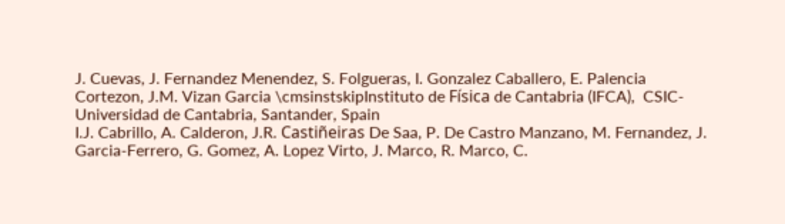J. Cuevas, J. Fernandez Menendez, S. Folgueras, I. Gonzalez Caballero, E. Palencia Cortezon, J.M. Vizan Garcia \cmsinstskipInstituto de Física de Cantabria (IFCA),  CSIC-Universidad de Cantabria, Santander, Spain
I.J. Cabrillo, A. Calderon, J.R. Castiñeiras De Saa, P. De Castro Manzano, M. Fernandez, J. Garcia-Ferrero, G. Gomez, A. Lopez Virto, J. Marco, R. Marco, C.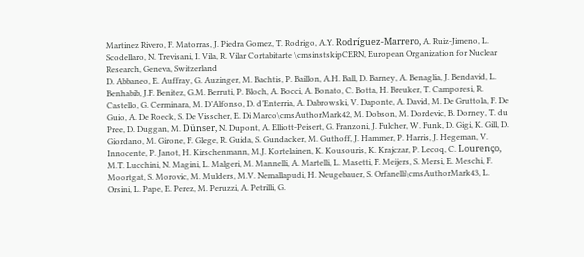Martinez Rivero, F. Matorras, J. Piedra Gomez, T. Rodrigo, A.Y. Rodríguez-Marrero, A. Ruiz-Jimeno, L. Scodellaro, N. Trevisani, I. Vila, R. Vilar Cortabitarte \cmsinstskipCERN, European Organization for Nuclear Research, Geneva, Switzerland
D. Abbaneo, E. Auffray, G. Auzinger, M. Bachtis, P. Baillon, A.H. Ball, D. Barney, A. Benaglia, J. Bendavid, L. Benhabib, J.F. Benitez, G.M. Berruti, P. Bloch, A. Bocci, A. Bonato, C. Botta, H. Breuker, T. Camporesi, R. Castello, G. Cerminara, M. D’Alfonso, D. d’Enterria, A. Dabrowski, V. Daponte, A. David, M. De Gruttola, F. De Guio, A. De Roeck, S. De Visscher, E. Di Marco\cmsAuthorMark42, M. Dobson, M. Dordevic, B. Dorney, T. du Pree, D. Duggan, M. Dünser, N. Dupont, A. Elliott-Peisert, G. Franzoni, J. Fulcher, W. Funk, D. Gigi, K. Gill, D. Giordano, M. Girone, F. Glege, R. Guida, S. Gundacker, M. Guthoff, J. Hammer, P. Harris, J. Hegeman, V. Innocente, P. Janot, H. Kirschenmann, M.J. Kortelainen, K. Kousouris, K. Krajczar, P. Lecoq, C. Lourenço, M.T. Lucchini, N. Magini, L. Malgeri, M. Mannelli, A. Martelli, L. Masetti, F. Meijers, S. Mersi, E. Meschi, F. Moortgat, S. Morovic, M. Mulders, M.V. Nemallapudi, H. Neugebauer, S. Orfanelli\cmsAuthorMark43, L. Orsini, L. Pape, E. Perez, M. Peruzzi, A. Petrilli, G.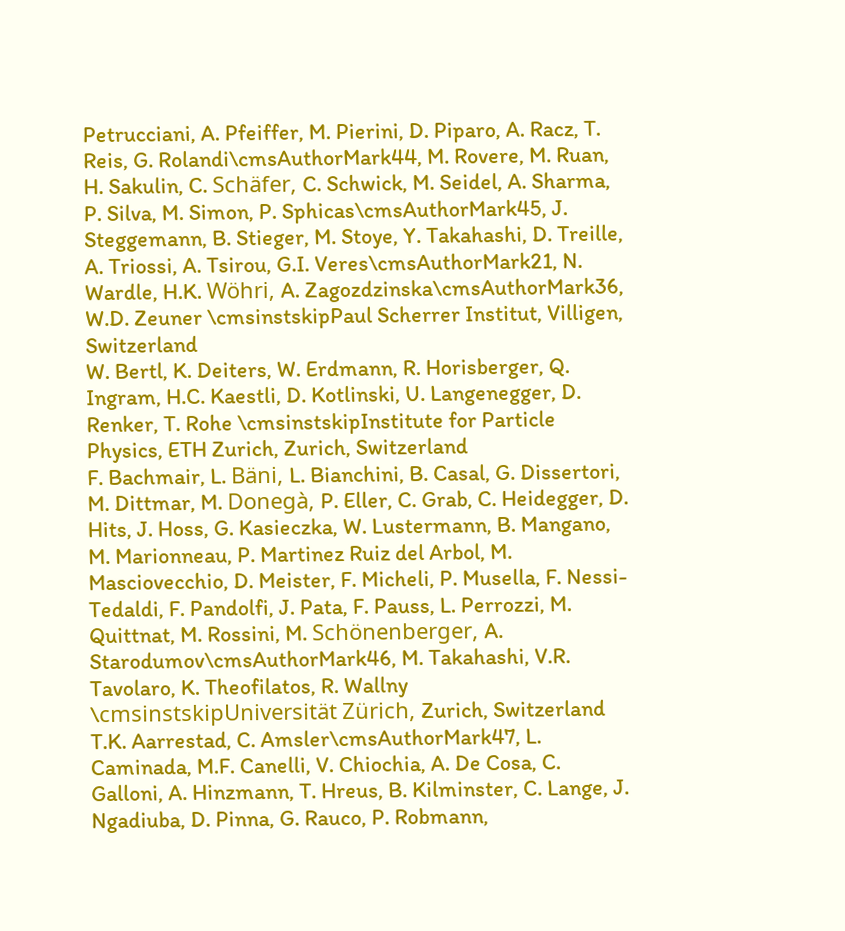Petrucciani, A. Pfeiffer, M. Pierini, D. Piparo, A. Racz, T. Reis, G. Rolandi\cmsAuthorMark44, M. Rovere, M. Ruan, H. Sakulin, C. Schäfer, C. Schwick, M. Seidel, A. Sharma, P. Silva, M. Simon, P. Sphicas\cmsAuthorMark45, J. Steggemann, B. Stieger, M. Stoye, Y. Takahashi, D. Treille, A. Triossi, A. Tsirou, G.I. Veres\cmsAuthorMark21, N. Wardle, H.K. Wöhri, A. Zagozdzinska\cmsAuthorMark36, W.D. Zeuner \cmsinstskipPaul Scherrer Institut, Villigen, Switzerland
W. Bertl, K. Deiters, W. Erdmann, R. Horisberger, Q. Ingram, H.C. Kaestli, D. Kotlinski, U. Langenegger, D. Renker, T. Rohe \cmsinstskipInstitute for Particle Physics, ETH Zurich, Zurich, Switzerland
F. Bachmair, L. Bäni, L. Bianchini, B. Casal, G. Dissertori, M. Dittmar, M. Donegà, P. Eller, C. Grab, C. Heidegger, D. Hits, J. Hoss, G. Kasieczka, W. Lustermann, B. Mangano, M. Marionneau, P. Martinez Ruiz del Arbol, M. Masciovecchio, D. Meister, F. Micheli, P. Musella, F. Nessi-Tedaldi, F. Pandolfi, J. Pata, F. Pauss, L. Perrozzi, M. Quittnat, M. Rossini, M. Schönenberger, A. Starodumov\cmsAuthorMark46, M. Takahashi, V.R. Tavolaro, K. Theofilatos, R. Wallny \cmsinstskipUniversität Zürich, Zurich, Switzerland
T.K. Aarrestad, C. Amsler\cmsAuthorMark47, L. Caminada, M.F. Canelli, V. Chiochia, A. De Cosa, C. Galloni, A. Hinzmann, T. Hreus, B. Kilminster, C. Lange, J. Ngadiuba, D. Pinna, G. Rauco, P. Robmann,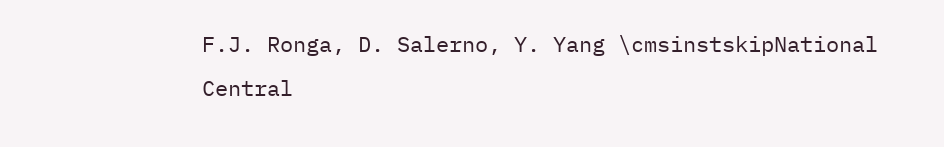F.J. Ronga, D. Salerno, Y. Yang \cmsinstskipNational Central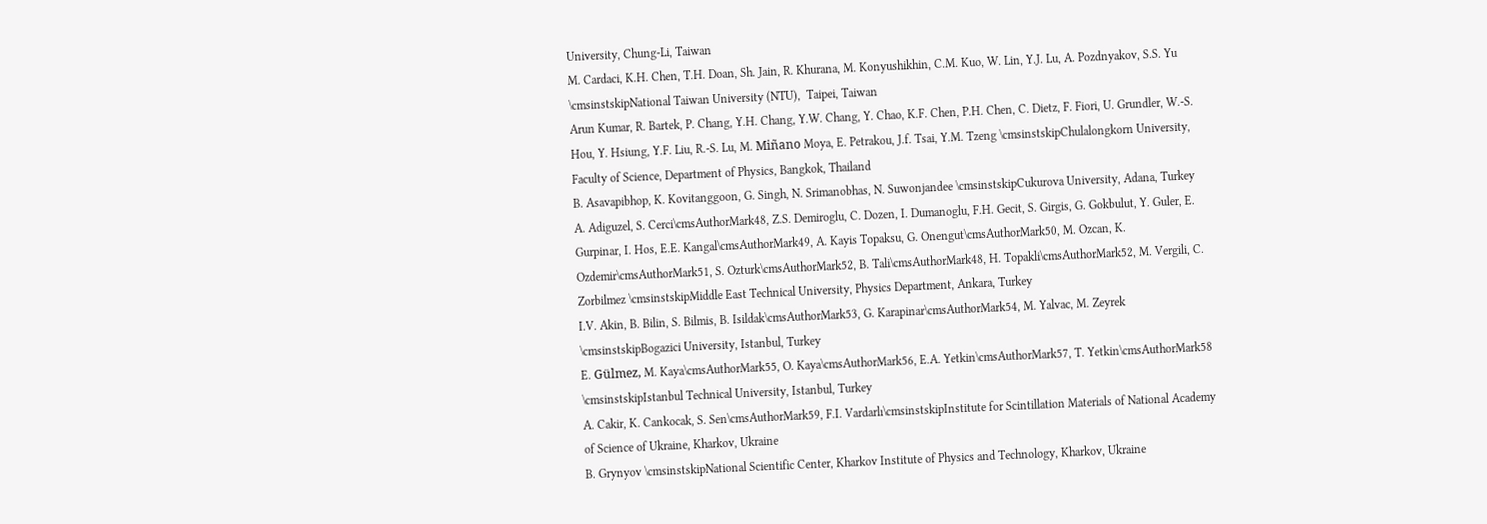University, Chung-Li, Taiwan
M. Cardaci, K.H. Chen, T.H. Doan, Sh. Jain, R. Khurana, M. Konyushikhin, C.M. Kuo, W. Lin, Y.J. Lu, A. Pozdnyakov, S.S. Yu \cmsinstskipNational Taiwan University (NTU),  Taipei, Taiwan
Arun Kumar, R. Bartek, P. Chang, Y.H. Chang, Y.W. Chang, Y. Chao, K.F. Chen, P.H. Chen, C. Dietz, F. Fiori, U. Grundler, W.-S. Hou, Y. Hsiung, Y.F. Liu, R.-S. Lu, M. Miñano Moya, E. Petrakou, J.f. Tsai, Y.M. Tzeng \cmsinstskipChulalongkorn University, Faculty of Science, Department of Physics, Bangkok, Thailand
B. Asavapibhop, K. Kovitanggoon, G. Singh, N. Srimanobhas, N. Suwonjandee \cmsinstskipCukurova University, Adana, Turkey
A. Adiguzel, S. Cerci\cmsAuthorMark48, Z.S. Demiroglu, C. Dozen, I. Dumanoglu, F.H. Gecit, S. Girgis, G. Gokbulut, Y. Guler, E. Gurpinar, I. Hos, E.E. Kangal\cmsAuthorMark49, A. Kayis Topaksu, G. Onengut\cmsAuthorMark50, M. Ozcan, K. Ozdemir\cmsAuthorMark51, S. Ozturk\cmsAuthorMark52, B. Tali\cmsAuthorMark48, H. Topakli\cmsAuthorMark52, M. Vergili, C. Zorbilmez \cmsinstskipMiddle East Technical University, Physics Department, Ankara, Turkey
I.V. Akin, B. Bilin, S. Bilmis, B. Isildak\cmsAuthorMark53, G. Karapinar\cmsAuthorMark54, M. Yalvac, M. Zeyrek \cmsinstskipBogazici University, Istanbul, Turkey
E. Gülmez, M. Kaya\cmsAuthorMark55, O. Kaya\cmsAuthorMark56, E.A. Yetkin\cmsAuthorMark57, T. Yetkin\cmsAuthorMark58 \cmsinstskipIstanbul Technical University, Istanbul, Turkey
A. Cakir, K. Cankocak, S. Sen\cmsAuthorMark59, F.I. Vardarlı\cmsinstskipInstitute for Scintillation Materials of National Academy of Science of Ukraine, Kharkov, Ukraine
B. Grynyov \cmsinstskipNational Scientific Center, Kharkov Institute of Physics and Technology, Kharkov, Ukraine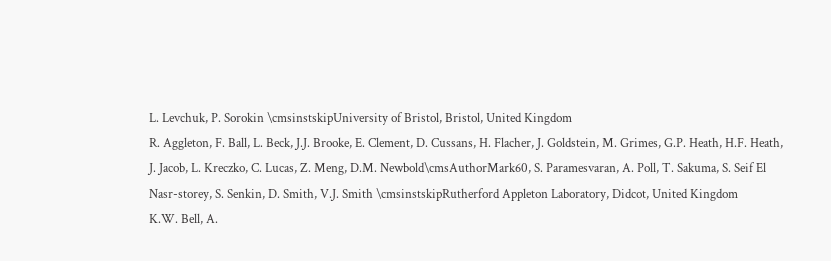L. Levchuk, P. Sorokin \cmsinstskipUniversity of Bristol, Bristol, United Kingdom
R. Aggleton, F. Ball, L. Beck, J.J. Brooke, E. Clement, D. Cussans, H. Flacher, J. Goldstein, M. Grimes, G.P. Heath, H.F. Heath, J. Jacob, L. Kreczko, C. Lucas, Z. Meng, D.M. Newbold\cmsAuthorMark60, S. Paramesvaran, A. Poll, T. Sakuma, S. Seif El Nasr-storey, S. Senkin, D. Smith, V.J. Smith \cmsinstskipRutherford Appleton Laboratory, Didcot, United Kingdom
K.W. Bell, A.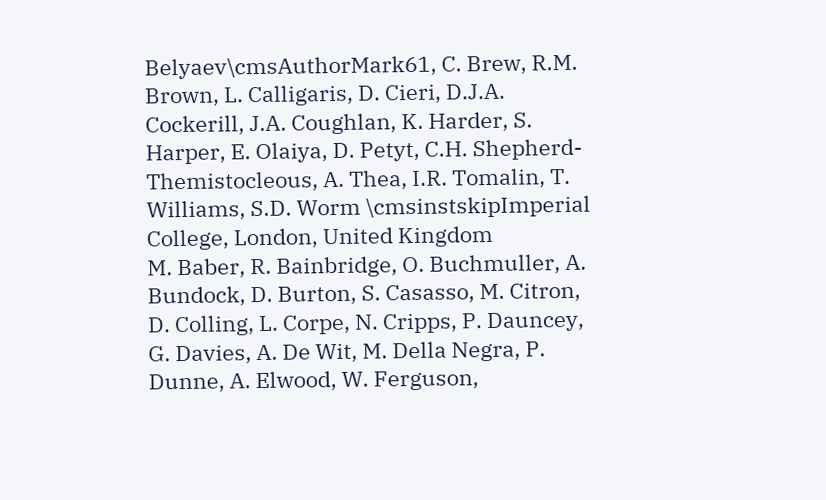Belyaev\cmsAuthorMark61, C. Brew, R.M. Brown, L. Calligaris, D. Cieri, D.J.A. Cockerill, J.A. Coughlan, K. Harder, S. Harper, E. Olaiya, D. Petyt, C.H. Shepherd-Themistocleous, A. Thea, I.R. Tomalin, T. Williams, S.D. Worm \cmsinstskipImperial College, London, United Kingdom
M. Baber, R. Bainbridge, O. Buchmuller, A. Bundock, D. Burton, S. Casasso, M. Citron, D. Colling, L. Corpe, N. Cripps, P. Dauncey, G. Davies, A. De Wit, M. Della Negra, P. Dunne, A. Elwood, W. Ferguson,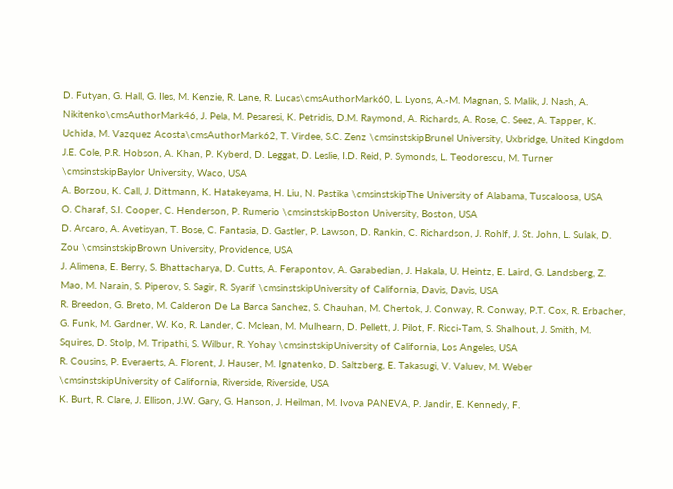D. Futyan, G. Hall, G. Iles, M. Kenzie, R. Lane, R. Lucas\cmsAuthorMark60, L. Lyons, A.-M. Magnan, S. Malik, J. Nash, A. Nikitenko\cmsAuthorMark46, J. Pela, M. Pesaresi, K. Petridis, D.M. Raymond, A. Richards, A. Rose, C. Seez, A. Tapper, K. Uchida, M. Vazquez Acosta\cmsAuthorMark62, T. Virdee, S.C. Zenz \cmsinstskipBrunel University, Uxbridge, United Kingdom
J.E. Cole, P.R. Hobson, A. Khan, P. Kyberd, D. Leggat, D. Leslie, I.D. Reid, P. Symonds, L. Teodorescu, M. Turner \cmsinstskipBaylor University, Waco, USA
A. Borzou, K. Call, J. Dittmann, K. Hatakeyama, H. Liu, N. Pastika \cmsinstskipThe University of Alabama, Tuscaloosa, USA
O. Charaf, S.I. Cooper, C. Henderson, P. Rumerio \cmsinstskipBoston University, Boston, USA
D. Arcaro, A. Avetisyan, T. Bose, C. Fantasia, D. Gastler, P. Lawson, D. Rankin, C. Richardson, J. Rohlf, J. St. John, L. Sulak, D. Zou \cmsinstskipBrown University, Providence, USA
J. Alimena, E. Berry, S. Bhattacharya, D. Cutts, A. Ferapontov, A. Garabedian, J. Hakala, U. Heintz, E. Laird, G. Landsberg, Z. Mao, M. Narain, S. Piperov, S. Sagir, R. Syarif \cmsinstskipUniversity of California, Davis, Davis, USA
R. Breedon, G. Breto, M. Calderon De La Barca Sanchez, S. Chauhan, M. Chertok, J. Conway, R. Conway, P.T. Cox, R. Erbacher, G. Funk, M. Gardner, W. Ko, R. Lander, C. Mclean, M. Mulhearn, D. Pellett, J. Pilot, F. Ricci-Tam, S. Shalhout, J. Smith, M. Squires, D. Stolp, M. Tripathi, S. Wilbur, R. Yohay \cmsinstskipUniversity of California, Los Angeles, USA
R. Cousins, P. Everaerts, A. Florent, J. Hauser, M. Ignatenko, D. Saltzberg, E. Takasugi, V. Valuev, M. Weber \cmsinstskipUniversity of California, Riverside, Riverside, USA
K. Burt, R. Clare, J. Ellison, J.W. Gary, G. Hanson, J. Heilman, M. Ivova PANEVA, P. Jandir, E. Kennedy, F.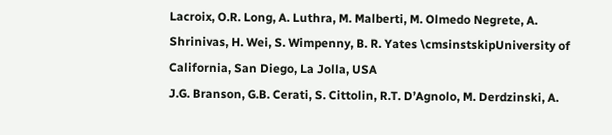Lacroix, O.R. Long, A. Luthra, M. Malberti, M. Olmedo Negrete, A. Shrinivas, H. Wei, S. Wimpenny, B. R. Yates \cmsinstskipUniversity of California, San Diego, La Jolla, USA
J.G. Branson, G.B. Cerati, S. Cittolin, R.T. D’Agnolo, M. Derdzinski, A.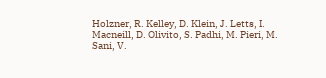Holzner, R. Kelley, D. Klein, J. Letts, I. Macneill, D. Olivito, S. Padhi, M. Pieri, M. Sani, V.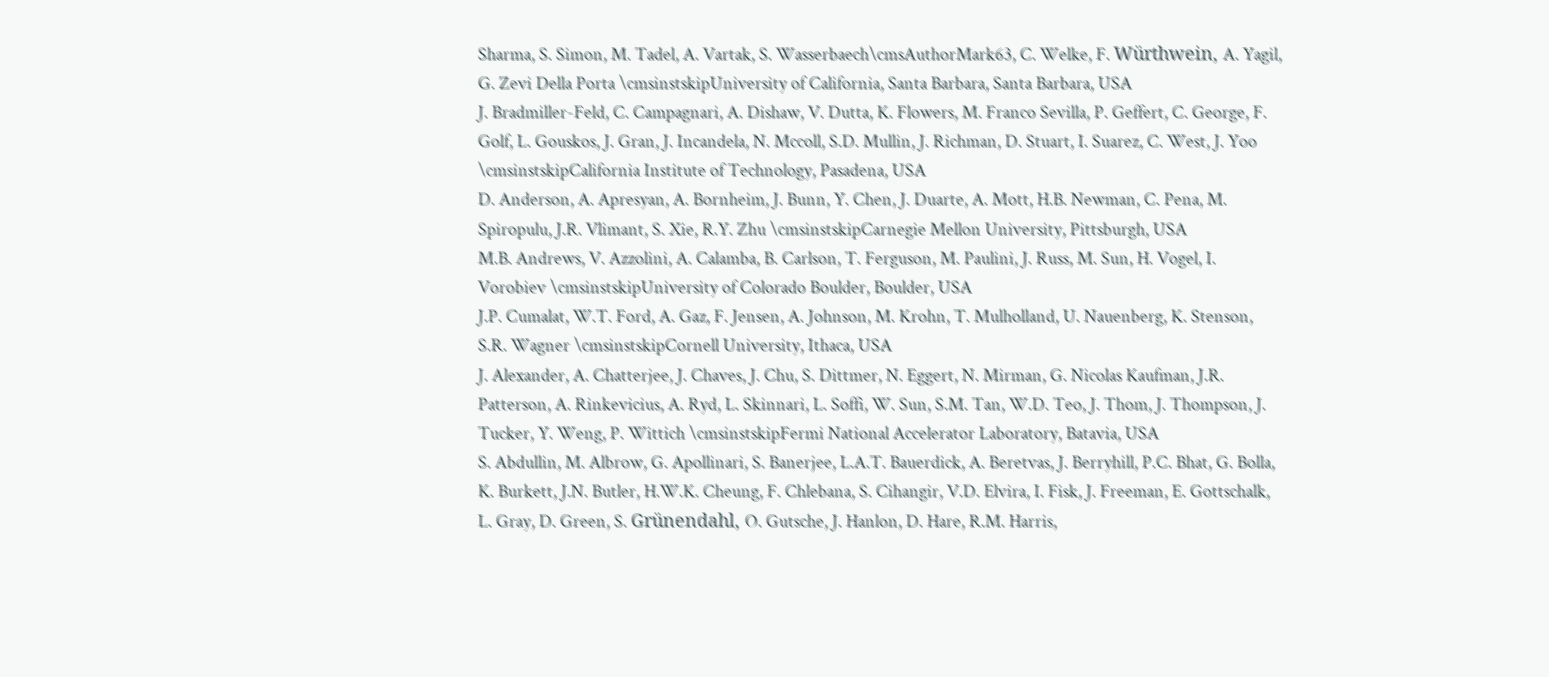Sharma, S. Simon, M. Tadel, A. Vartak, S. Wasserbaech\cmsAuthorMark63, C. Welke, F. Würthwein, A. Yagil, G. Zevi Della Porta \cmsinstskipUniversity of California, Santa Barbara, Santa Barbara, USA
J. Bradmiller-Feld, C. Campagnari, A. Dishaw, V. Dutta, K. Flowers, M. Franco Sevilla, P. Geffert, C. George, F. Golf, L. Gouskos, J. Gran, J. Incandela, N. Mccoll, S.D. Mullin, J. Richman, D. Stuart, I. Suarez, C. West, J. Yoo \cmsinstskipCalifornia Institute of Technology, Pasadena, USA
D. Anderson, A. Apresyan, A. Bornheim, J. Bunn, Y. Chen, J. Duarte, A. Mott, H.B. Newman, C. Pena, M. Spiropulu, J.R. Vlimant, S. Xie, R.Y. Zhu \cmsinstskipCarnegie Mellon University, Pittsburgh, USA
M.B. Andrews, V. Azzolini, A. Calamba, B. Carlson, T. Ferguson, M. Paulini, J. Russ, M. Sun, H. Vogel, I. Vorobiev \cmsinstskipUniversity of Colorado Boulder, Boulder, USA
J.P. Cumalat, W.T. Ford, A. Gaz, F. Jensen, A. Johnson, M. Krohn, T. Mulholland, U. Nauenberg, K. Stenson, S.R. Wagner \cmsinstskipCornell University, Ithaca, USA
J. Alexander, A. Chatterjee, J. Chaves, J. Chu, S. Dittmer, N. Eggert, N. Mirman, G. Nicolas Kaufman, J.R. Patterson, A. Rinkevicius, A. Ryd, L. Skinnari, L. Soffi, W. Sun, S.M. Tan, W.D. Teo, J. Thom, J. Thompson, J. Tucker, Y. Weng, P. Wittich \cmsinstskipFermi National Accelerator Laboratory, Batavia, USA
S. Abdullin, M. Albrow, G. Apollinari, S. Banerjee, L.A.T. Bauerdick, A. Beretvas, J. Berryhill, P.C. Bhat, G. Bolla, K. Burkett, J.N. Butler, H.W.K. Cheung, F. Chlebana, S. Cihangir, V.D. Elvira, I. Fisk, J. Freeman, E. Gottschalk, L. Gray, D. Green, S. Grünendahl, O. Gutsche, J. Hanlon, D. Hare, R.M. Harris,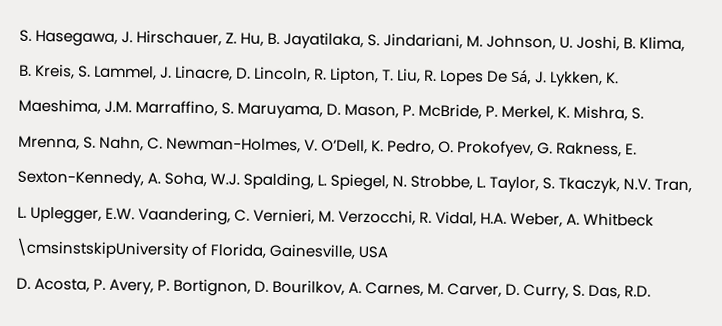S. Hasegawa, J. Hirschauer, Z. Hu, B. Jayatilaka, S. Jindariani, M. Johnson, U. Joshi, B. Klima, B. Kreis, S. Lammel, J. Linacre, D. Lincoln, R. Lipton, T. Liu, R. Lopes De Sá, J. Lykken, K. Maeshima, J.M. Marraffino, S. Maruyama, D. Mason, P. McBride, P. Merkel, K. Mishra, S. Mrenna, S. Nahn, C. Newman-Holmes, V. O’Dell, K. Pedro, O. Prokofyev, G. Rakness, E. Sexton-Kennedy, A. Soha, W.J. Spalding, L. Spiegel, N. Strobbe, L. Taylor, S. Tkaczyk, N.V. Tran, L. Uplegger, E.W. Vaandering, C. Vernieri, M. Verzocchi, R. Vidal, H.A. Weber, A. Whitbeck \cmsinstskipUniversity of Florida, Gainesville, USA
D. Acosta, P. Avery, P. Bortignon, D. Bourilkov, A. Carnes, M. Carver, D. Curry, S. Das, R.D.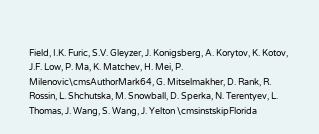Field, I.K. Furic, S.V. Gleyzer, J. Konigsberg, A. Korytov, K. Kotov, J.F. Low, P. Ma, K. Matchev, H. Mei, P. Milenovic\cmsAuthorMark64, G. Mitselmakher, D. Rank, R. Rossin, L. Shchutska, M. Snowball, D. Sperka, N. Terentyev, L. Thomas, J. Wang, S. Wang, J. Yelton \cmsinstskipFlorida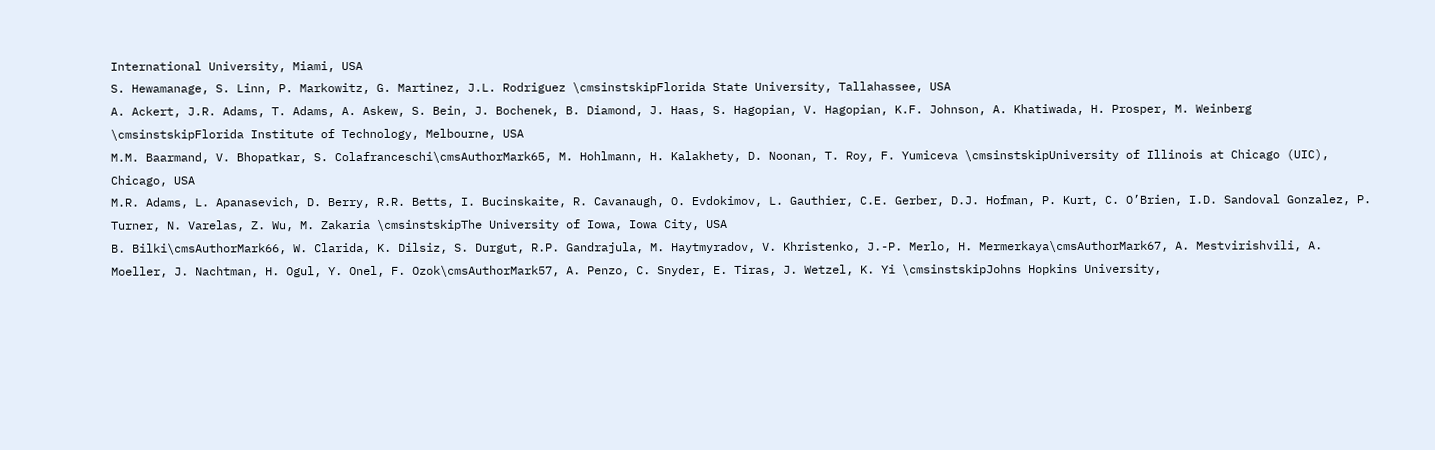International University, Miami, USA
S. Hewamanage, S. Linn, P. Markowitz, G. Martinez, J.L. Rodriguez \cmsinstskipFlorida State University, Tallahassee, USA
A. Ackert, J.R. Adams, T. Adams, A. Askew, S. Bein, J. Bochenek, B. Diamond, J. Haas, S. Hagopian, V. Hagopian, K.F. Johnson, A. Khatiwada, H. Prosper, M. Weinberg \cmsinstskipFlorida Institute of Technology, Melbourne, USA
M.M. Baarmand, V. Bhopatkar, S. Colafranceschi\cmsAuthorMark65, M. Hohlmann, H. Kalakhety, D. Noonan, T. Roy, F. Yumiceva \cmsinstskipUniversity of Illinois at Chicago (UIC),  Chicago, USA
M.R. Adams, L. Apanasevich, D. Berry, R.R. Betts, I. Bucinskaite, R. Cavanaugh, O. Evdokimov, L. Gauthier, C.E. Gerber, D.J. Hofman, P. Kurt, C. O’Brien, I.D. Sandoval Gonzalez, P. Turner, N. Varelas, Z. Wu, M. Zakaria \cmsinstskipThe University of Iowa, Iowa City, USA
B. Bilki\cmsAuthorMark66, W. Clarida, K. Dilsiz, S. Durgut, R.P. Gandrajula, M. Haytmyradov, V. Khristenko, J.-P. Merlo, H. Mermerkaya\cmsAuthorMark67, A. Mestvirishvili, A. Moeller, J. Nachtman, H. Ogul, Y. Onel, F. Ozok\cmsAuthorMark57, A. Penzo, C. Snyder, E. Tiras, J. Wetzel, K. Yi \cmsinstskipJohns Hopkins University,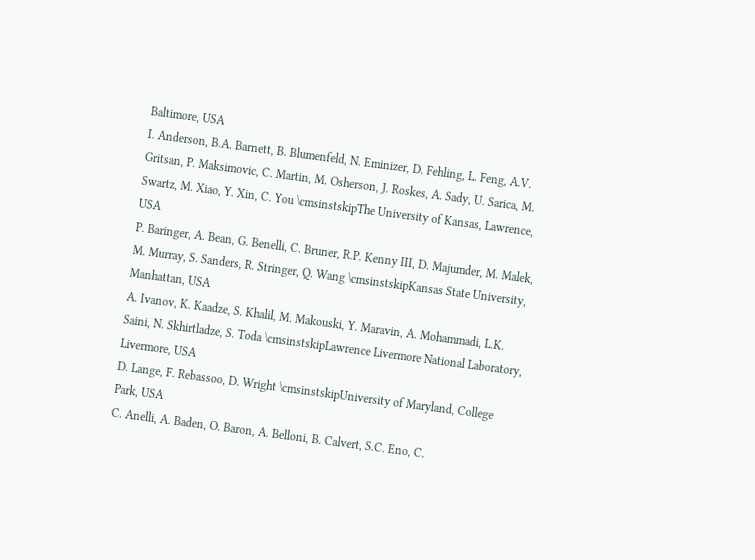Baltimore, USA
I. Anderson, B.A. Barnett, B. Blumenfeld, N. Eminizer, D. Fehling, L. Feng, A.V. Gritsan, P. Maksimovic, C. Martin, M. Osherson, J. Roskes, A. Sady, U. Sarica, M. Swartz, M. Xiao, Y. Xin, C. You \cmsinstskipThe University of Kansas, Lawrence, USA
P. Baringer, A. Bean, G. Benelli, C. Bruner, R.P. Kenny III, D. Majumder, M. Malek, M. Murray, S. Sanders, R. Stringer, Q. Wang \cmsinstskipKansas State University, Manhattan, USA
A. Ivanov, K. Kaadze, S. Khalil, M. Makouski, Y. Maravin, A. Mohammadi, L.K. Saini, N. Skhirtladze, S. Toda \cmsinstskipLawrence Livermore National Laboratory, Livermore, USA
D. Lange, F. Rebassoo, D. Wright \cmsinstskipUniversity of Maryland, College Park, USA
C. Anelli, A. Baden, O. Baron, A. Belloni, B. Calvert, S.C. Eno, C.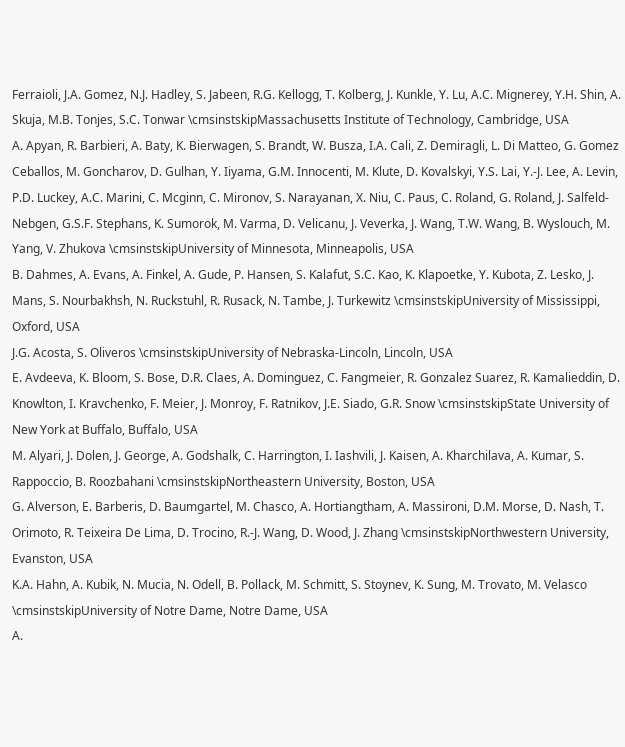Ferraioli, J.A. Gomez, N.J. Hadley, S. Jabeen, R.G. Kellogg, T. Kolberg, J. Kunkle, Y. Lu, A.C. Mignerey, Y.H. Shin, A. Skuja, M.B. Tonjes, S.C. Tonwar \cmsinstskipMassachusetts Institute of Technology, Cambridge, USA
A. Apyan, R. Barbieri, A. Baty, K. Bierwagen, S. Brandt, W. Busza, I.A. Cali, Z. Demiragli, L. Di Matteo, G. Gomez Ceballos, M. Goncharov, D. Gulhan, Y. Iiyama, G.M. Innocenti, M. Klute, D. Kovalskyi, Y.S. Lai, Y.-J. Lee, A. Levin, P.D. Luckey, A.C. Marini, C. Mcginn, C. Mironov, S. Narayanan, X. Niu, C. Paus, C. Roland, G. Roland, J. Salfeld-Nebgen, G.S.F. Stephans, K. Sumorok, M. Varma, D. Velicanu, J. Veverka, J. Wang, T.W. Wang, B. Wyslouch, M. Yang, V. Zhukova \cmsinstskipUniversity of Minnesota, Minneapolis, USA
B. Dahmes, A. Evans, A. Finkel, A. Gude, P. Hansen, S. Kalafut, S.C. Kao, K. Klapoetke, Y. Kubota, Z. Lesko, J. Mans, S. Nourbakhsh, N. Ruckstuhl, R. Rusack, N. Tambe, J. Turkewitz \cmsinstskipUniversity of Mississippi, Oxford, USA
J.G. Acosta, S. Oliveros \cmsinstskipUniversity of Nebraska-Lincoln, Lincoln, USA
E. Avdeeva, K. Bloom, S. Bose, D.R. Claes, A. Dominguez, C. Fangmeier, R. Gonzalez Suarez, R. Kamalieddin, D. Knowlton, I. Kravchenko, F. Meier, J. Monroy, F. Ratnikov, J.E. Siado, G.R. Snow \cmsinstskipState University of New York at Buffalo, Buffalo, USA
M. Alyari, J. Dolen, J. George, A. Godshalk, C. Harrington, I. Iashvili, J. Kaisen, A. Kharchilava, A. Kumar, S. Rappoccio, B. Roozbahani \cmsinstskipNortheastern University, Boston, USA
G. Alverson, E. Barberis, D. Baumgartel, M. Chasco, A. Hortiangtham, A. Massironi, D.M. Morse, D. Nash, T. Orimoto, R. Teixeira De Lima, D. Trocino, R.-J. Wang, D. Wood, J. Zhang \cmsinstskipNorthwestern University, Evanston, USA
K.A. Hahn, A. Kubik, N. Mucia, N. Odell, B. Pollack, M. Schmitt, S. Stoynev, K. Sung, M. Trovato, M. Velasco \cmsinstskipUniversity of Notre Dame, Notre Dame, USA
A.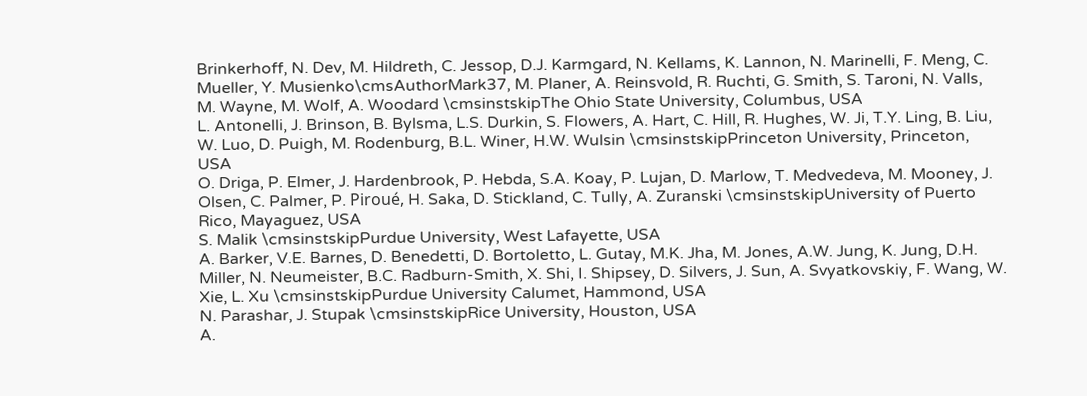Brinkerhoff, N. Dev, M. Hildreth, C. Jessop, D.J. Karmgard, N. Kellams, K. Lannon, N. Marinelli, F. Meng, C. Mueller, Y. Musienko\cmsAuthorMark37, M. Planer, A. Reinsvold, R. Ruchti, G. Smith, S. Taroni, N. Valls, M. Wayne, M. Wolf, A. Woodard \cmsinstskipThe Ohio State University, Columbus, USA
L. Antonelli, J. Brinson, B. Bylsma, L.S. Durkin, S. Flowers, A. Hart, C. Hill, R. Hughes, W. Ji, T.Y. Ling, B. Liu, W. Luo, D. Puigh, M. Rodenburg, B.L. Winer, H.W. Wulsin \cmsinstskipPrinceton University, Princeton, USA
O. Driga, P. Elmer, J. Hardenbrook, P. Hebda, S.A. Koay, P. Lujan, D. Marlow, T. Medvedeva, M. Mooney, J. Olsen, C. Palmer, P. Piroué, H. Saka, D. Stickland, C. Tully, A. Zuranski \cmsinstskipUniversity of Puerto Rico, Mayaguez, USA
S. Malik \cmsinstskipPurdue University, West Lafayette, USA
A. Barker, V.E. Barnes, D. Benedetti, D. Bortoletto, L. Gutay, M.K. Jha, M. Jones, A.W. Jung, K. Jung, D.H. Miller, N. Neumeister, B.C. Radburn-Smith, X. Shi, I. Shipsey, D. Silvers, J. Sun, A. Svyatkovskiy, F. Wang, W. Xie, L. Xu \cmsinstskipPurdue University Calumet, Hammond, USA
N. Parashar, J. Stupak \cmsinstskipRice University, Houston, USA
A.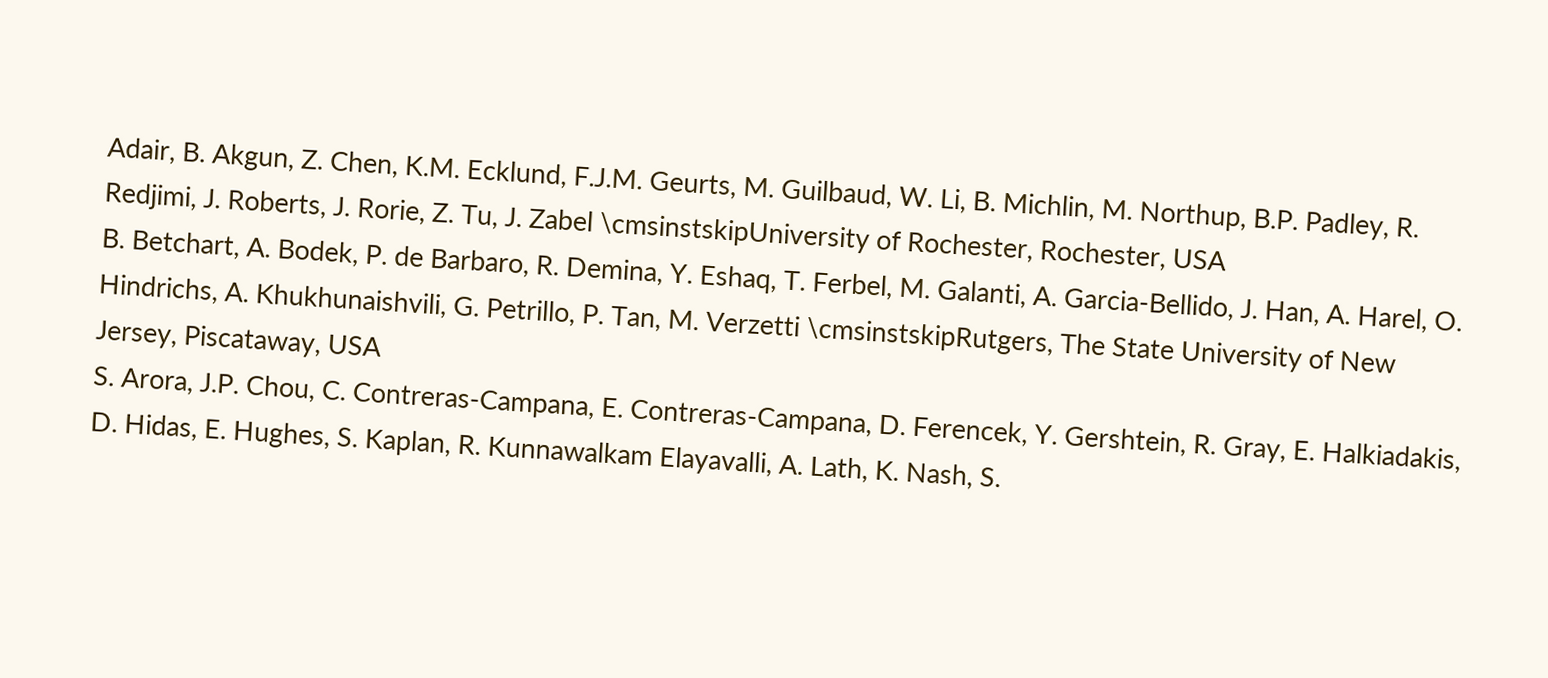Adair, B. Akgun, Z. Chen, K.M. Ecklund, F.J.M. Geurts, M. Guilbaud, W. Li, B. Michlin, M. Northup, B.P. Padley, R. Redjimi, J. Roberts, J. Rorie, Z. Tu, J. Zabel \cmsinstskipUniversity of Rochester, Rochester, USA
B. Betchart, A. Bodek, P. de Barbaro, R. Demina, Y. Eshaq, T. Ferbel, M. Galanti, A. Garcia-Bellido, J. Han, A. Harel, O. Hindrichs, A. Khukhunaishvili, G. Petrillo, P. Tan, M. Verzetti \cmsinstskipRutgers, The State University of New Jersey, Piscataway, USA
S. Arora, J.P. Chou, C. Contreras-Campana, E. Contreras-Campana, D. Ferencek, Y. Gershtein, R. Gray, E. Halkiadakis, D. Hidas, E. Hughes, S. Kaplan, R. Kunnawalkam Elayavalli, A. Lath, K. Nash, S.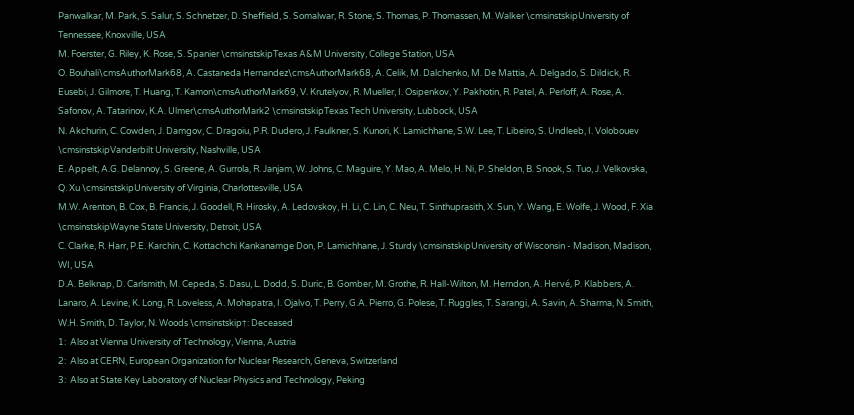Panwalkar, M. Park, S. Salur, S. Schnetzer, D. Sheffield, S. Somalwar, R. Stone, S. Thomas, P. Thomassen, M. Walker \cmsinstskipUniversity of Tennessee, Knoxville, USA
M. Foerster, G. Riley, K. Rose, S. Spanier \cmsinstskipTexas A&M University, College Station, USA
O. Bouhali\cmsAuthorMark68, A. Castaneda Hernandez\cmsAuthorMark68, A. Celik, M. Dalchenko, M. De Mattia, A. Delgado, S. Dildick, R. Eusebi, J. Gilmore, T. Huang, T. Kamon\cmsAuthorMark69, V. Krutelyov, R. Mueller, I. Osipenkov, Y. Pakhotin, R. Patel, A. Perloff, A. Rose, A. Safonov, A. Tatarinov, K.A. Ulmer\cmsAuthorMark2 \cmsinstskipTexas Tech University, Lubbock, USA
N. Akchurin, C. Cowden, J. Damgov, C. Dragoiu, P.R. Dudero, J. Faulkner, S. Kunori, K. Lamichhane, S.W. Lee, T. Libeiro, S. Undleeb, I. Volobouev \cmsinstskipVanderbilt University, Nashville, USA
E. Appelt, A.G. Delannoy, S. Greene, A. Gurrola, R. Janjam, W. Johns, C. Maguire, Y. Mao, A. Melo, H. Ni, P. Sheldon, B. Snook, S. Tuo, J. Velkovska, Q. Xu \cmsinstskipUniversity of Virginia, Charlottesville, USA
M.W. Arenton, B. Cox, B. Francis, J. Goodell, R. Hirosky, A. Ledovskoy, H. Li, C. Lin, C. Neu, T. Sinthuprasith, X. Sun, Y. Wang, E. Wolfe, J. Wood, F. Xia \cmsinstskipWayne State University, Detroit, USA
C. Clarke, R. Harr, P.E. Karchin, C. Kottachchi Kankanamge Don, P. Lamichhane, J. Sturdy \cmsinstskipUniversity of Wisconsin - Madison, Madison, WI, USA
D.A. Belknap, D. Carlsmith, M. Cepeda, S. Dasu, L. Dodd, S. Duric, B. Gomber, M. Grothe, R. Hall-Wilton, M. Herndon, A. Hervé, P. Klabbers, A. Lanaro, A. Levine, K. Long, R. Loveless, A. Mohapatra, I. Ojalvo, T. Perry, G.A. Pierro, G. Polese, T. Ruggles, T. Sarangi, A. Savin, A. Sharma, N. Smith, W.H. Smith, D. Taylor, N. Woods \cmsinstskip†: Deceased
1:  Also at Vienna University of Technology, Vienna, Austria
2:  Also at CERN, European Organization for Nuclear Research, Geneva, Switzerland
3:  Also at State Key Laboratory of Nuclear Physics and Technology, Peking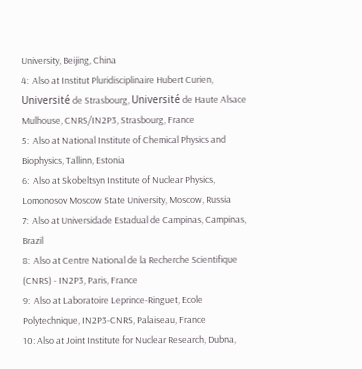University, Beijing, China
4:  Also at Institut Pluridisciplinaire Hubert Curien, Université de Strasbourg, Université de Haute Alsace Mulhouse, CNRS/IN2P3, Strasbourg, France
5:  Also at National Institute of Chemical Physics and Biophysics, Tallinn, Estonia
6:  Also at Skobeltsyn Institute of Nuclear Physics, Lomonosov Moscow State University, Moscow, Russia
7:  Also at Universidade Estadual de Campinas, Campinas, Brazil
8:  Also at Centre National de la Recherche Scientifique (CNRS) - IN2P3, Paris, France
9:  Also at Laboratoire Leprince-Ringuet, Ecole Polytechnique, IN2P3-CNRS, Palaiseau, France
10: Also at Joint Institute for Nuclear Research, Dubna,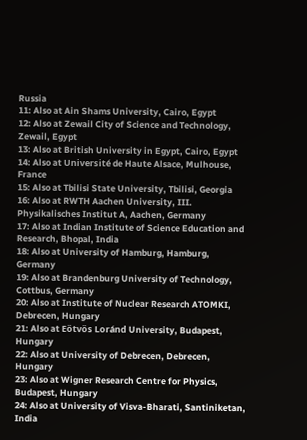Russia
11: Also at Ain Shams University, Cairo, Egypt
12: Also at Zewail City of Science and Technology, Zewail, Egypt
13: Also at British University in Egypt, Cairo, Egypt
14: Also at Université de Haute Alsace, Mulhouse, France
15: Also at Tbilisi State University, Tbilisi, Georgia
16: Also at RWTH Aachen University, III. Physikalisches Institut A, Aachen, Germany
17: Also at Indian Institute of Science Education and Research, Bhopal, India
18: Also at University of Hamburg, Hamburg, Germany
19: Also at Brandenburg University of Technology, Cottbus, Germany
20: Also at Institute of Nuclear Research ATOMKI, Debrecen, Hungary
21: Also at Eötvös Loránd University, Budapest, Hungary
22: Also at University of Debrecen, Debrecen, Hungary
23: Also at Wigner Research Centre for Physics, Budapest, Hungary
24: Also at University of Visva-Bharati, Santiniketan, India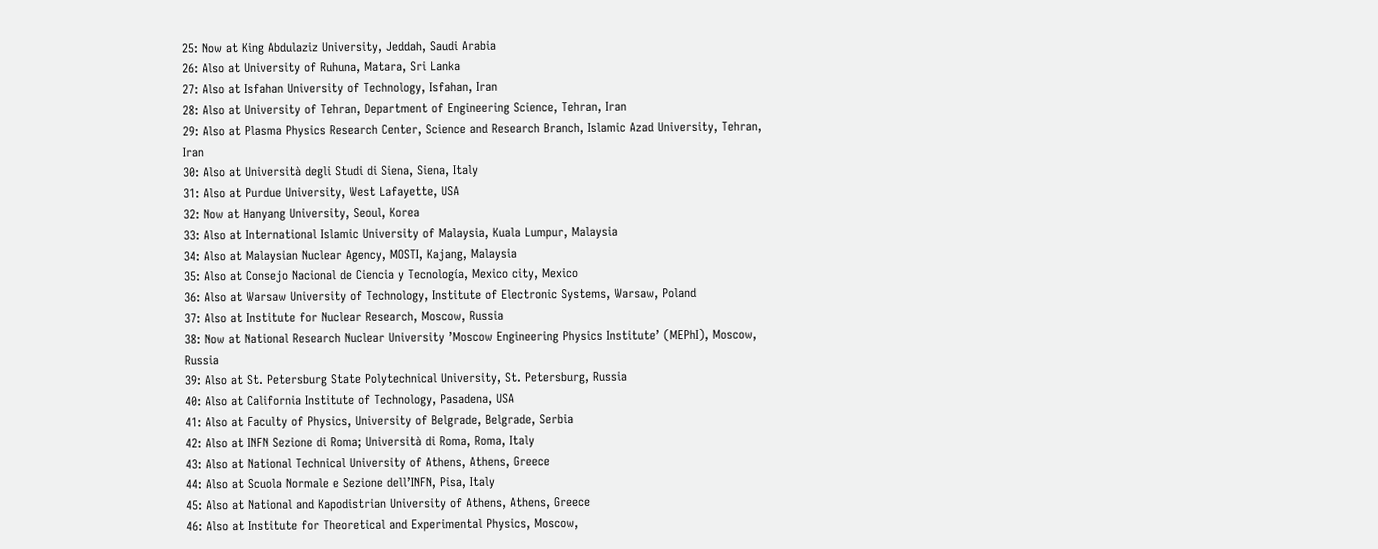25: Now at King Abdulaziz University, Jeddah, Saudi Arabia
26: Also at University of Ruhuna, Matara, Sri Lanka
27: Also at Isfahan University of Technology, Isfahan, Iran
28: Also at University of Tehran, Department of Engineering Science, Tehran, Iran
29: Also at Plasma Physics Research Center, Science and Research Branch, Islamic Azad University, Tehran, Iran
30: Also at Università degli Studi di Siena, Siena, Italy
31: Also at Purdue University, West Lafayette, USA
32: Now at Hanyang University, Seoul, Korea
33: Also at International Islamic University of Malaysia, Kuala Lumpur, Malaysia
34: Also at Malaysian Nuclear Agency, MOSTI, Kajang, Malaysia
35: Also at Consejo Nacional de Ciencia y Tecnología, Mexico city, Mexico
36: Also at Warsaw University of Technology, Institute of Electronic Systems, Warsaw, Poland
37: Also at Institute for Nuclear Research, Moscow, Russia
38: Now at National Research Nuclear University ’Moscow Engineering Physics Institute’ (MEPhI), Moscow, Russia
39: Also at St. Petersburg State Polytechnical University, St. Petersburg, Russia
40: Also at California Institute of Technology, Pasadena, USA
41: Also at Faculty of Physics, University of Belgrade, Belgrade, Serbia
42: Also at INFN Sezione di Roma; Università di Roma, Roma, Italy
43: Also at National Technical University of Athens, Athens, Greece
44: Also at Scuola Normale e Sezione dell’INFN, Pisa, Italy
45: Also at National and Kapodistrian University of Athens, Athens, Greece
46: Also at Institute for Theoretical and Experimental Physics, Moscow,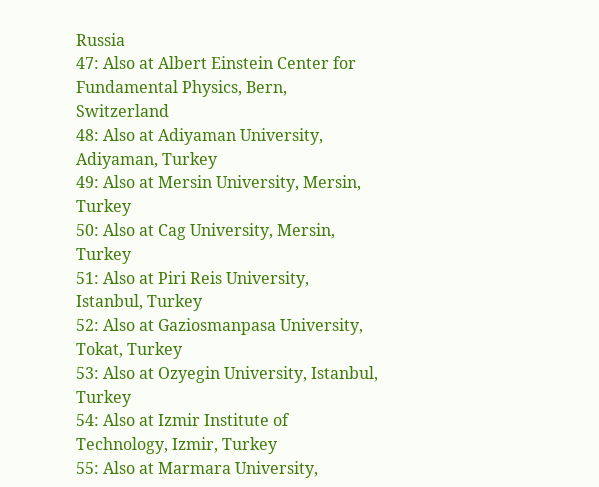Russia
47: Also at Albert Einstein Center for Fundamental Physics, Bern, Switzerland
48: Also at Adiyaman University, Adiyaman, Turkey
49: Also at Mersin University, Mersin, Turkey
50: Also at Cag University, Mersin, Turkey
51: Also at Piri Reis University, Istanbul, Turkey
52: Also at Gaziosmanpasa University, Tokat, Turkey
53: Also at Ozyegin University, Istanbul, Turkey
54: Also at Izmir Institute of Technology, Izmir, Turkey
55: Also at Marmara University,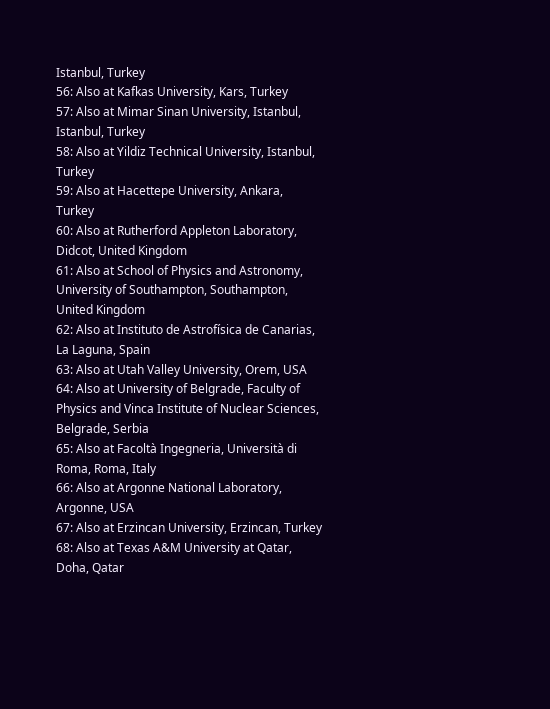Istanbul, Turkey
56: Also at Kafkas University, Kars, Turkey
57: Also at Mimar Sinan University, Istanbul, Istanbul, Turkey
58: Also at Yildiz Technical University, Istanbul, Turkey
59: Also at Hacettepe University, Ankara, Turkey
60: Also at Rutherford Appleton Laboratory, Didcot, United Kingdom
61: Also at School of Physics and Astronomy, University of Southampton, Southampton, United Kingdom
62: Also at Instituto de Astrofísica de Canarias, La Laguna, Spain
63: Also at Utah Valley University, Orem, USA
64: Also at University of Belgrade, Faculty of Physics and Vinca Institute of Nuclear Sciences, Belgrade, Serbia
65: Also at Facoltà Ingegneria, Università di Roma, Roma, Italy
66: Also at Argonne National Laboratory, Argonne, USA
67: Also at Erzincan University, Erzincan, Turkey
68: Also at Texas A&M University at Qatar, Doha, Qatar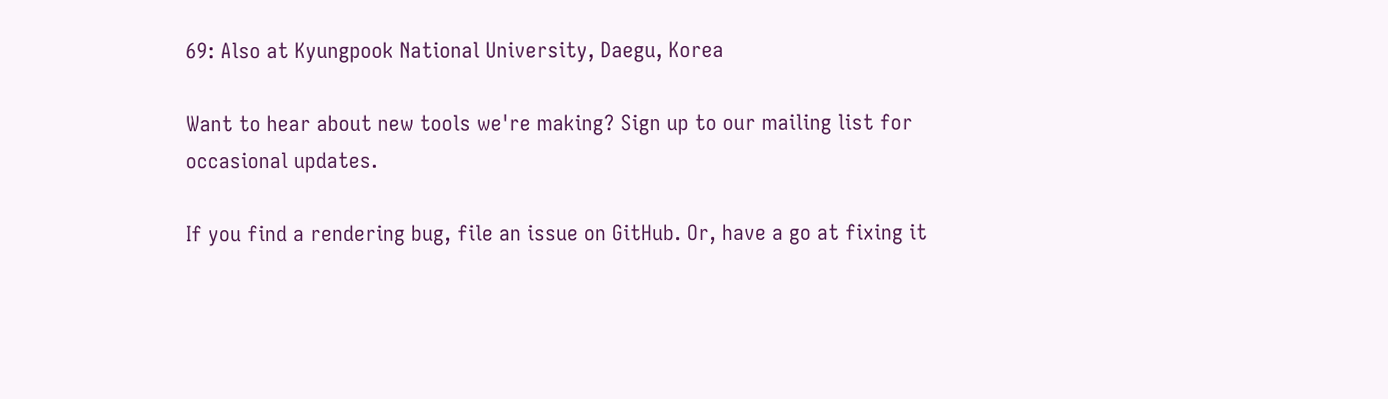69: Also at Kyungpook National University, Daegu, Korea

Want to hear about new tools we're making? Sign up to our mailing list for occasional updates.

If you find a rendering bug, file an issue on GitHub. Or, have a go at fixing it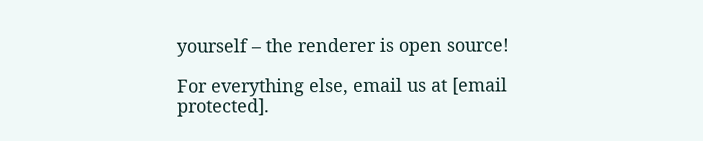yourself – the renderer is open source!

For everything else, email us at [email protected].